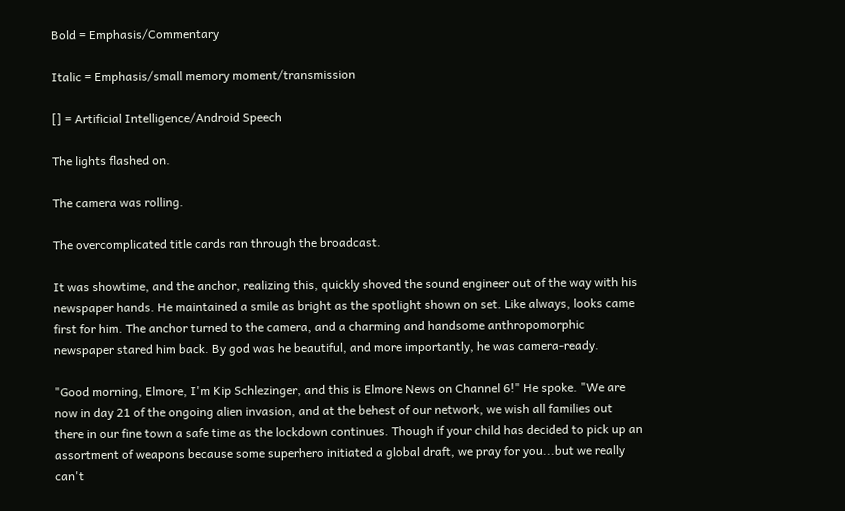Bold = Emphasis/Commentary

Italic = Emphasis/small memory moment/transmission

[] = Artificial Intelligence/Android Speech

The lights flashed on.

The camera was rolling.

The overcomplicated title cards ran through the broadcast.

It was showtime, and the anchor, realizing this, quickly shoved the sound engineer out of the way with his newspaper hands. He maintained a smile as bright as the spotlight shown on set. Like always, looks came first for him. The anchor turned to the camera, and a charming and handsome anthropomorphic newspaper stared him back. By god was he beautiful, and more importantly, he was camera-ready.

"Good morning, Elmore, I'm Kip Schlezinger, and this is Elmore News on Channel 6!" He spoke. "We are now in day 21 of the ongoing alien invasion, and at the behest of our network, we wish all families out there in our fine town a safe time as the lockdown continues. Though if your child has decided to pick up an assortment of weapons because some superhero initiated a global draft, we pray for you...but we really can't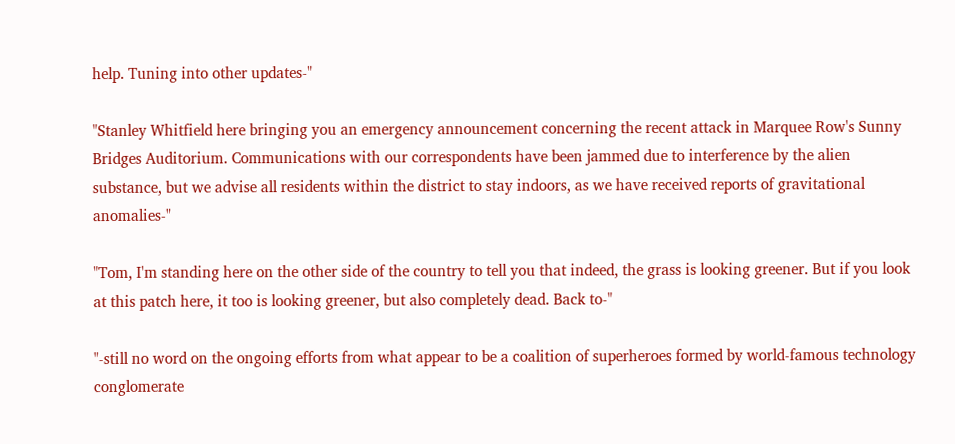help. Tuning into other updates-"

"Stanley Whitfield here bringing you an emergency announcement concerning the recent attack in Marquee Row's Sunny Bridges Auditorium. Communications with our correspondents have been jammed due to interference by the alien substance, but we advise all residents within the district to stay indoors, as we have received reports of gravitational anomalies-"

"Tom, I'm standing here on the other side of the country to tell you that indeed, the grass is looking greener. But if you look at this patch here, it too is looking greener, but also completely dead. Back to-"

"-still no word on the ongoing efforts from what appear to be a coalition of superheroes formed by world-famous technology conglomerate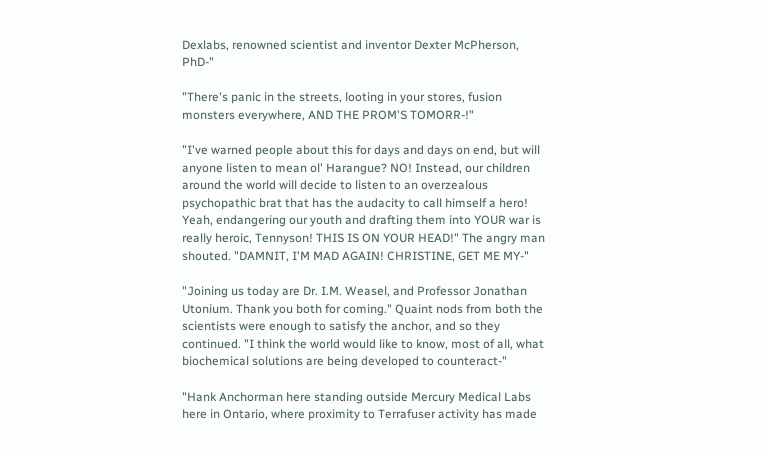Dexlabs, renowned scientist and inventor Dexter McPherson, PhD-"

"There's panic in the streets, looting in your stores, fusion monsters everywhere, AND THE PROM'S TOMORR-!"

"I've warned people about this for days and days on end, but will anyone listen to mean ol' Harangue? NO! Instead, our children around the world will decide to listen to an overzealous psychopathic brat that has the audacity to call himself a hero! Yeah, endangering our youth and drafting them into YOUR war is really heroic, Tennyson! THIS IS ON YOUR HEAD!" The angry man shouted. "DAMNIT, I'M MAD AGAIN! CHRISTINE, GET ME MY-"

"Joining us today are Dr. I.M. Weasel, and Professor Jonathan Utonium. Thank you both for coming." Quaint nods from both the scientists were enough to satisfy the anchor, and so they continued. "I think the world would like to know, most of all, what biochemical solutions are being developed to counteract-"

"Hank Anchorman here standing outside Mercury Medical Labs here in Ontario, where proximity to Terrafuser activity has made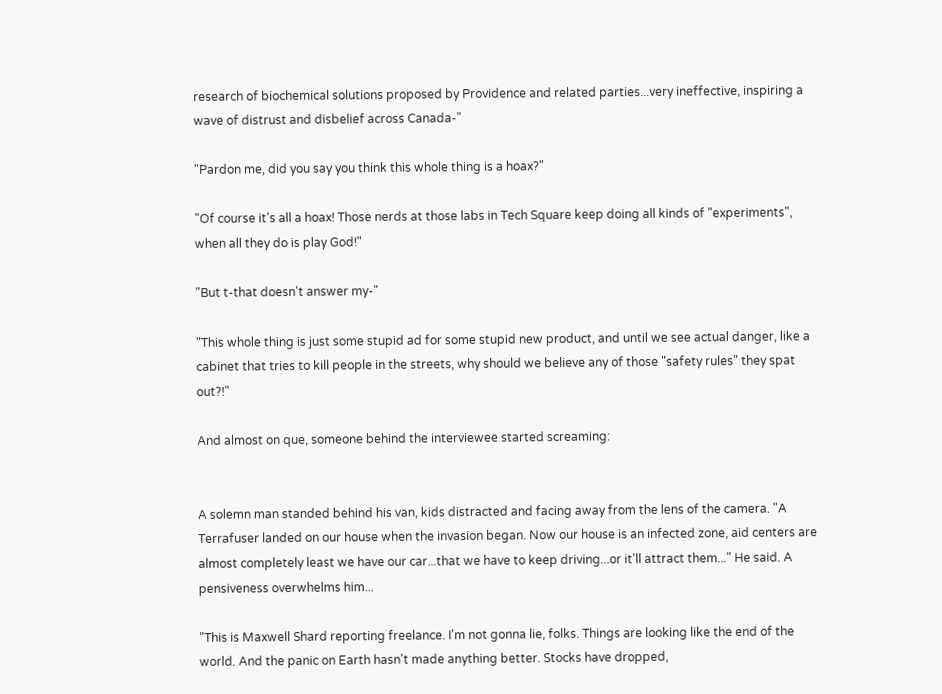research of biochemical solutions proposed by Providence and related parties...very ineffective, inspiring a wave of distrust and disbelief across Canada-"

"Pardon me, did you say you think this whole thing is a hoax?"

"Of course it's all a hoax! Those nerds at those labs in Tech Square keep doing all kinds of "experiments", when all they do is play God!"

"But t-that doesn't answer my-"

"This whole thing is just some stupid ad for some stupid new product, and until we see actual danger, like a cabinet that tries to kill people in the streets, why should we believe any of those "safety rules" they spat out?!"

And almost on que, someone behind the interviewee started screaming:


A solemn man standed behind his van, kids distracted and facing away from the lens of the camera. "A Terrafuser landed on our house when the invasion began. Now our house is an infected zone, aid centers are almost completely least we have our car...that we have to keep driving...or it'll attract them..." He said. A pensiveness overwhelms him...

"This is Maxwell Shard reporting freelance. I'm not gonna lie, folks. Things are looking like the end of the world. And the panic on Earth hasn't made anything better. Stocks have dropped,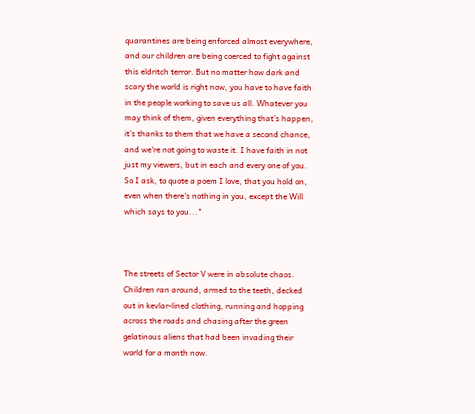quarantines are being enforced almost everywhere, and our children are being coerced to fight against this eldritch terror. But no matter how dark and scary the world is right now, you have to have faith in the people working to save us all. Whatever you may think of them, given everything that's happen, it's thanks to them that we have a second chance, and we're not going to waste it. I have faith in not just my viewers, but in each and every one of you. So I ask, to quote a poem I love, that you hold on, even when there's nothing in you, except the Will which says to you..."



The streets of Sector V were in absolute chaos. Children ran around, armed to the teeth, decked out in kevlar-lined clothing, running and hopping across the roads and chasing after the green gelatinous aliens that had been invading their world for a month now.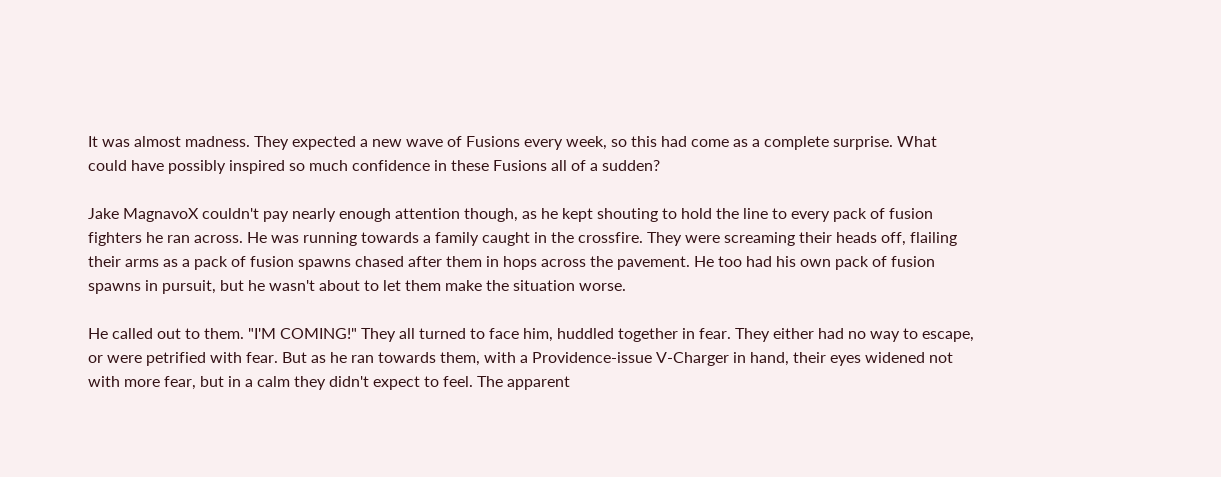It was almost madness. They expected a new wave of Fusions every week, so this had come as a complete surprise. What could have possibly inspired so much confidence in these Fusions all of a sudden?

Jake MagnavoX couldn't pay nearly enough attention though, as he kept shouting to hold the line to every pack of fusion fighters he ran across. He was running towards a family caught in the crossfire. They were screaming their heads off, flailing their arms as a pack of fusion spawns chased after them in hops across the pavement. He too had his own pack of fusion spawns in pursuit, but he wasn't about to let them make the situation worse.

He called out to them. "I'M COMING!" They all turned to face him, huddled together in fear. They either had no way to escape, or were petrified with fear. But as he ran towards them, with a Providence-issue V-Charger in hand, their eyes widened not with more fear, but in a calm they didn't expect to feel. The apparent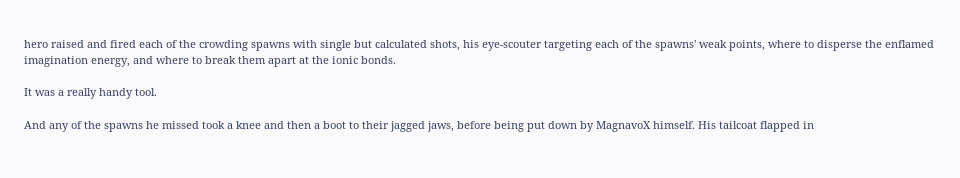hero raised and fired each of the crowding spawns with single but calculated shots, his eye-scouter targeting each of the spawns' weak points, where to disperse the enflamed imagination energy, and where to break them apart at the ionic bonds.

It was a really handy tool.

And any of the spawns he missed took a knee and then a boot to their jagged jaws, before being put down by MagnavoX himself. His tailcoat flapped in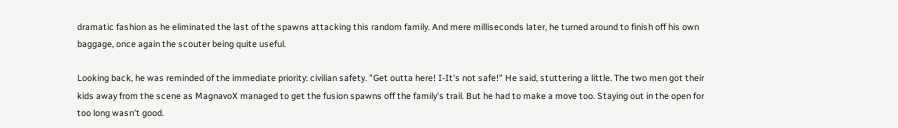dramatic fashion as he eliminated the last of the spawns attacking this random family. And mere milliseconds later, he turned around to finish off his own baggage, once again the scouter being quite useful.

Looking back, he was reminded of the immediate priority: civilian safety. "Get outta here! I-It's not safe!" He said, stuttering a little. The two men got their kids away from the scene as MagnavoX managed to get the fusion spawns off the family's trail. But he had to make a move too. Staying out in the open for too long wasn't good.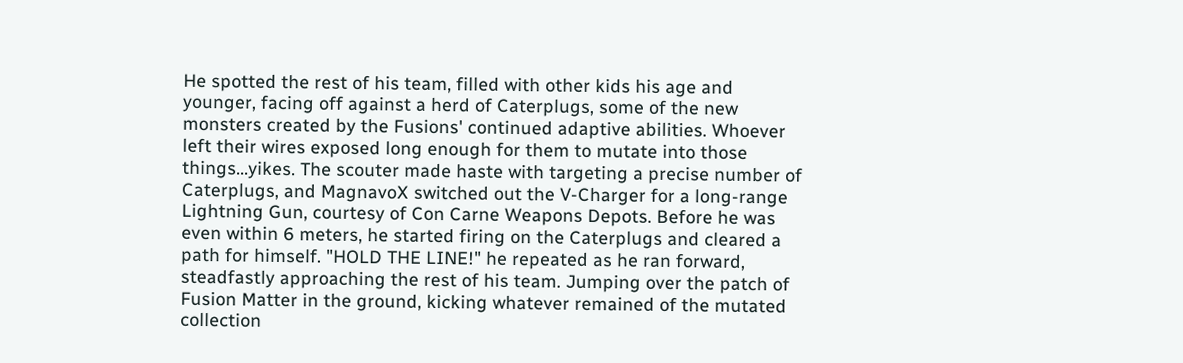He spotted the rest of his team, filled with other kids his age and younger, facing off against a herd of Caterplugs, some of the new monsters created by the Fusions' continued adaptive abilities. Whoever left their wires exposed long enough for them to mutate into those things...yikes. The scouter made haste with targeting a precise number of Caterplugs, and MagnavoX switched out the V-Charger for a long-range Lightning Gun, courtesy of Con Carne Weapons Depots. Before he was even within 6 meters, he started firing on the Caterplugs and cleared a path for himself. "HOLD THE LINE!" he repeated as he ran forward, steadfastly approaching the rest of his team. Jumping over the patch of Fusion Matter in the ground, kicking whatever remained of the mutated collection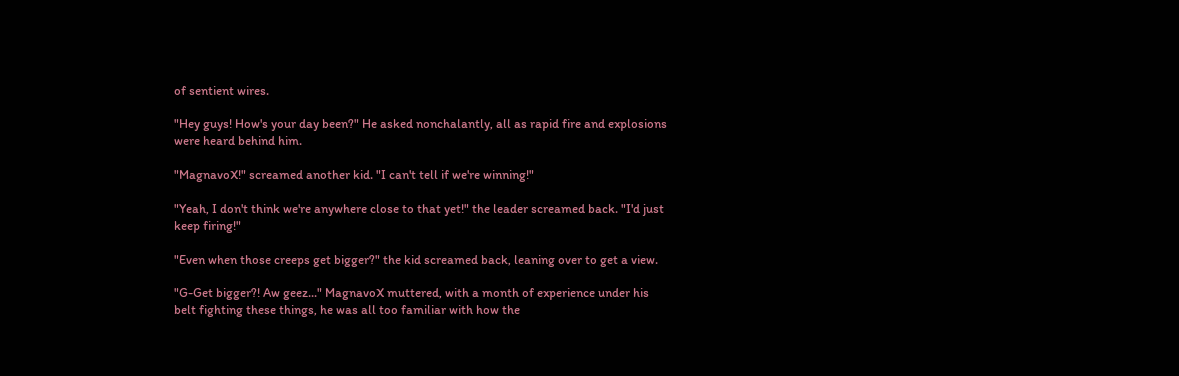of sentient wires.

"Hey guys! How's your day been?" He asked nonchalantly, all as rapid fire and explosions were heard behind him.

"MagnavoX!" screamed another kid. "I can't tell if we're winning!"

"Yeah, I don't think we're anywhere close to that yet!" the leader screamed back. "I'd just keep firing!"

"Even when those creeps get bigger?" the kid screamed back, leaning over to get a view.

"G-Get bigger?! Aw geez..." MagnavoX muttered, with a month of experience under his belt fighting these things, he was all too familiar with how the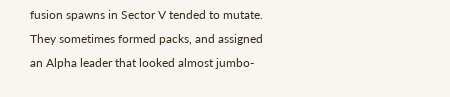fusion spawns in Sector V tended to mutate. They sometimes formed packs, and assigned an Alpha leader that looked almost jumbo-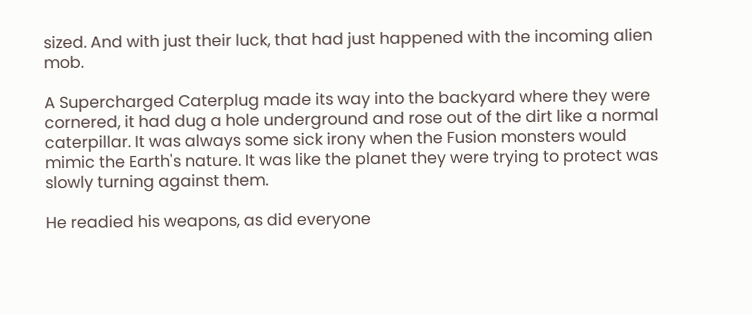sized. And with just their luck, that had just happened with the incoming alien mob.

A Supercharged Caterplug made its way into the backyard where they were cornered, it had dug a hole underground and rose out of the dirt like a normal caterpillar. It was always some sick irony when the Fusion monsters would mimic the Earth's nature. It was like the planet they were trying to protect was slowly turning against them.

He readied his weapons, as did everyone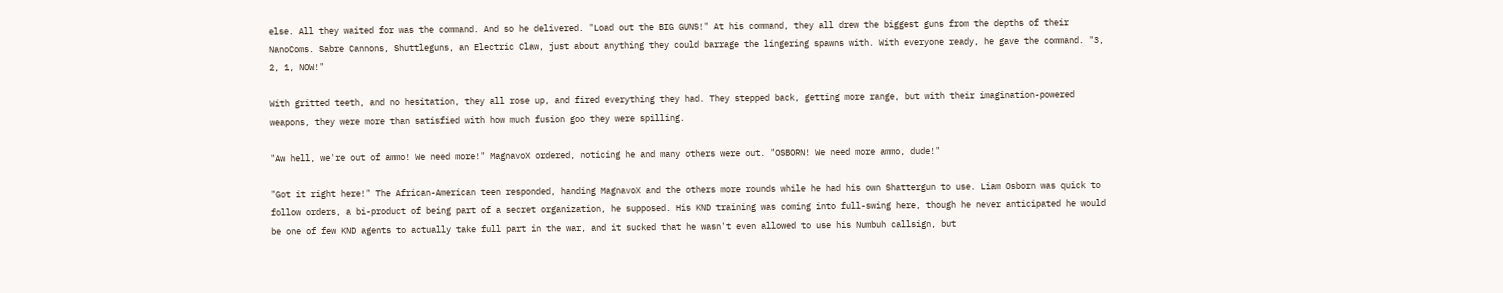else. All they waited for was the command. And so he delivered. "Load out the BIG GUNS!" At his command, they all drew the biggest guns from the depths of their NanoComs. Sabre Cannons, Shuttleguns, an Electric Claw, just about anything they could barrage the lingering spawns with. With everyone ready, he gave the command. "3, 2, 1, NOW!"

With gritted teeth, and no hesitation, they all rose up, and fired everything they had. They stepped back, getting more range, but with their imagination-powered weapons, they were more than satisfied with how much fusion goo they were spilling.

"Aw hell, we're out of ammo! We need more!" MagnavoX ordered, noticing he and many others were out. "OSBORN! We need more ammo, dude!"

"Got it right here!" The African-American teen responded, handing MagnavoX and the others more rounds while he had his own Shattergun to use. Liam Osborn was quick to follow orders, a bi-product of being part of a secret organization, he supposed. His KND training was coming into full-swing here, though he never anticipated he would be one of few KND agents to actually take full part in the war, and it sucked that he wasn't even allowed to use his Numbuh callsign, but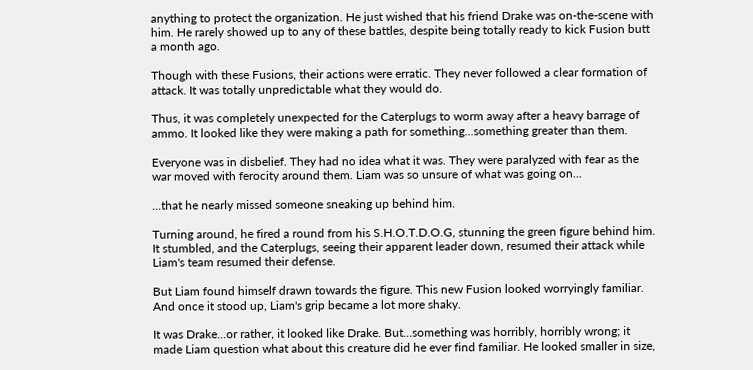anything to protect the organization. He just wished that his friend Drake was on-the-scene with him. He rarely showed up to any of these battles, despite being totally ready to kick Fusion butt a month ago.

Though with these Fusions, their actions were erratic. They never followed a clear formation of attack. It was totally unpredictable what they would do.

Thus, it was completely unexpected for the Caterplugs to worm away after a heavy barrage of ammo. It looked like they were making a path for something...something greater than them.

Everyone was in disbelief. They had no idea what it was. They were paralyzed with fear as the war moved with ferocity around them. Liam was so unsure of what was going on...

...that he nearly missed someone sneaking up behind him.

Turning around, he fired a round from his S.H.O.T.D.O.G, stunning the green figure behind him. It stumbled, and the Caterplugs, seeing their apparent leader down, resumed their attack while Liam's team resumed their defense.

But Liam found himself drawn towards the figure. This new Fusion looked worryingly familiar. And once it stood up, Liam's grip became a lot more shaky.

It was Drake...or rather, it looked like Drake. But...something was horribly, horribly wrong; it made Liam question what about this creature did he ever find familiar. He looked smaller in size,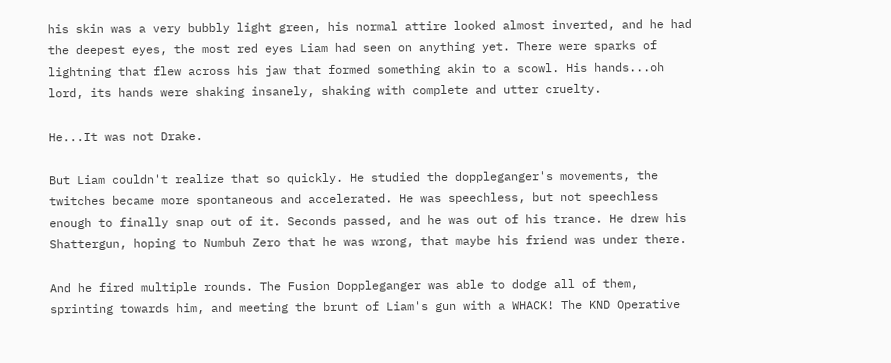his skin was a very bubbly light green, his normal attire looked almost inverted, and he had the deepest eyes, the most red eyes Liam had seen on anything yet. There were sparks of lightning that flew across his jaw that formed something akin to a scowl. His hands...oh lord, its hands were shaking insanely, shaking with complete and utter cruelty.

He...It was not Drake.

But Liam couldn't realize that so quickly. He studied the doppleganger's movements, the twitches became more spontaneous and accelerated. He was speechless, but not speechless enough to finally snap out of it. Seconds passed, and he was out of his trance. He drew his Shattergun, hoping to Numbuh Zero that he was wrong, that maybe his friend was under there.

And he fired multiple rounds. The Fusion Doppleganger was able to dodge all of them, sprinting towards him, and meeting the brunt of Liam's gun with a WHACK! The KND Operative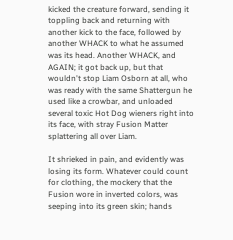kicked the creature forward, sending it toppling back and returning with another kick to the face, followed by another WHACK to what he assumed was its head. Another WHACK, and AGAIN; it got back up, but that wouldn't stop Liam Osborn at all, who was ready with the same Shattergun he used like a crowbar, and unloaded several toxic Hot Dog wieners right into its face, with stray Fusion Matter splattering all over Liam.

It shrieked in pain, and evidently was losing its form. Whatever could count for clothing, the mockery that the Fusion wore in inverted colors, was seeping into its green skin; hands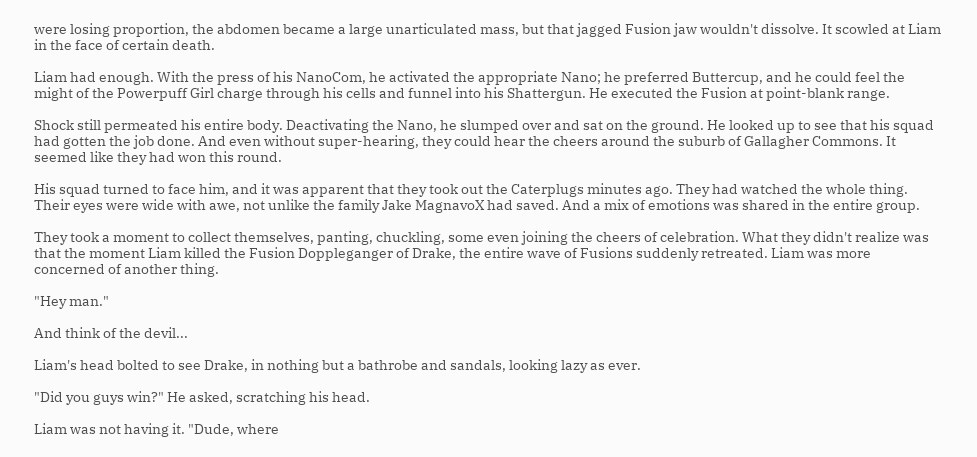were losing proportion, the abdomen became a large unarticulated mass, but that jagged Fusion jaw wouldn't dissolve. It scowled at Liam in the face of certain death.

Liam had enough. With the press of his NanoCom, he activated the appropriate Nano; he preferred Buttercup, and he could feel the might of the Powerpuff Girl charge through his cells and funnel into his Shattergun. He executed the Fusion at point-blank range.

Shock still permeated his entire body. Deactivating the Nano, he slumped over and sat on the ground. He looked up to see that his squad had gotten the job done. And even without super-hearing, they could hear the cheers around the suburb of Gallagher Commons. It seemed like they had won this round.

His squad turned to face him, and it was apparent that they took out the Caterplugs minutes ago. They had watched the whole thing. Their eyes were wide with awe, not unlike the family Jake MagnavoX had saved. And a mix of emotions was shared in the entire group.

They took a moment to collect themselves, panting, chuckling, some even joining the cheers of celebration. What they didn't realize was that the moment Liam killed the Fusion Doppleganger of Drake, the entire wave of Fusions suddenly retreated. Liam was more concerned of another thing.

"Hey man."

And think of the devil...

Liam's head bolted to see Drake, in nothing but a bathrobe and sandals, looking lazy as ever.

"Did you guys win?" He asked, scratching his head.

Liam was not having it. "Dude, where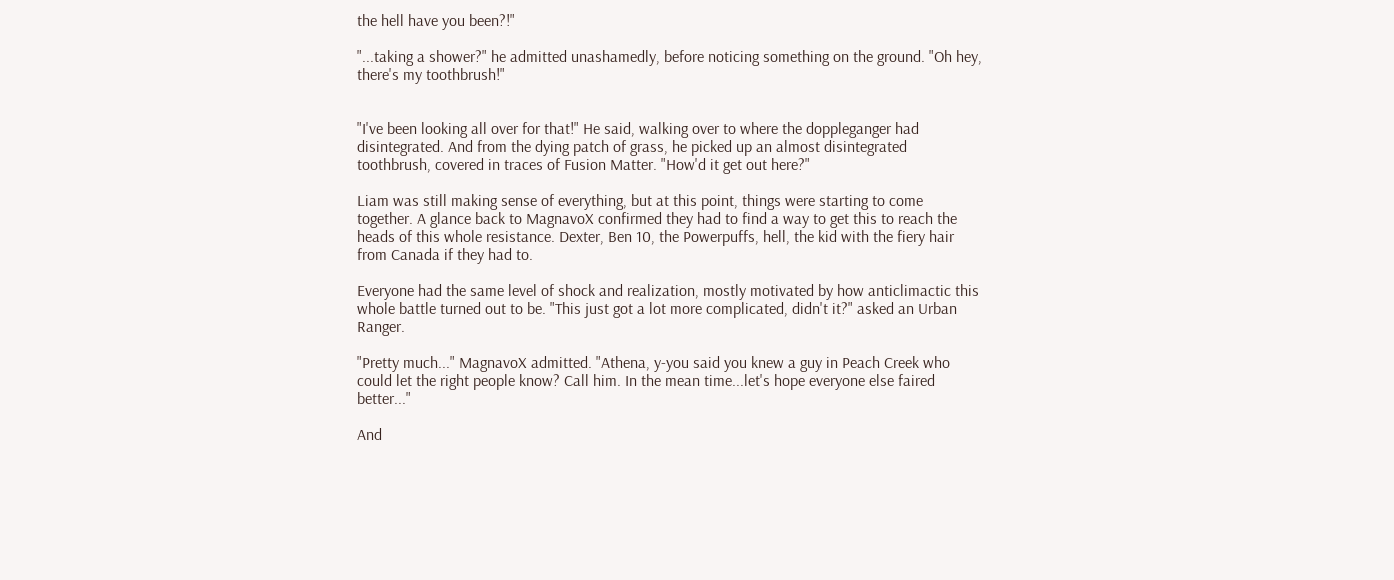the hell have you been?!"

"...taking a shower?" he admitted unashamedly, before noticing something on the ground. "Oh hey, there's my toothbrush!"


"I've been looking all over for that!" He said, walking over to where the doppleganger had disintegrated. And from the dying patch of grass, he picked up an almost disintegrated toothbrush, covered in traces of Fusion Matter. "How'd it get out here?"

Liam was still making sense of everything, but at this point, things were starting to come together. A glance back to MagnavoX confirmed they had to find a way to get this to reach the heads of this whole resistance. Dexter, Ben 10, the Powerpuffs, hell, the kid with the fiery hair from Canada if they had to.

Everyone had the same level of shock and realization, mostly motivated by how anticlimactic this whole battle turned out to be. "This just got a lot more complicated, didn't it?" asked an Urban Ranger.

"Pretty much..." MagnavoX admitted. "Athena, y-you said you knew a guy in Peach Creek who could let the right people know? Call him. In the mean time...let's hope everyone else faired better..."

And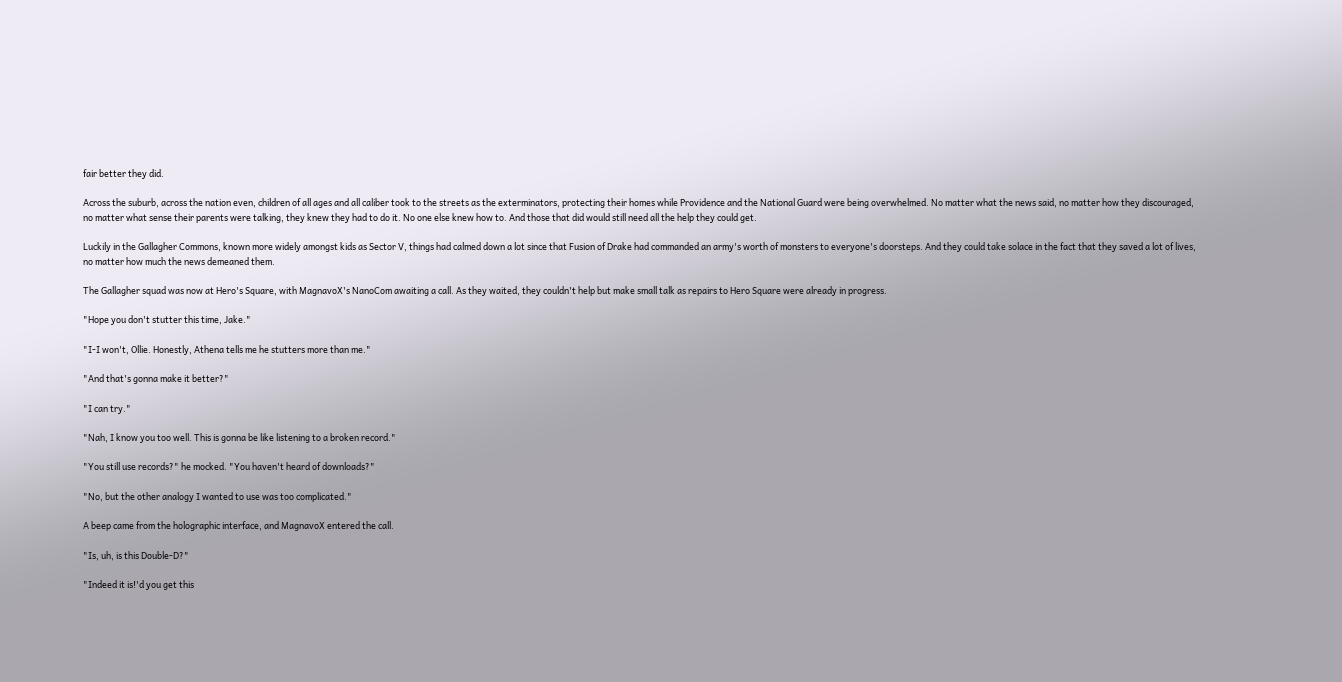fair better they did.

Across the suburb, across the nation even, children of all ages and all caliber took to the streets as the exterminators, protecting their homes while Providence and the National Guard were being overwhelmed. No matter what the news said, no matter how they discouraged, no matter what sense their parents were talking, they knew they had to do it. No one else knew how to. And those that did would still need all the help they could get.

Luckily in the Gallagher Commons, known more widely amongst kids as Sector V, things had calmed down a lot since that Fusion of Drake had commanded an army's worth of monsters to everyone's doorsteps. And they could take solace in the fact that they saved a lot of lives, no matter how much the news demeaned them.

The Gallagher squad was now at Hero's Square, with MagnavoX's NanoCom awaiting a call. As they waited, they couldn't help but make small talk as repairs to Hero Square were already in progress.

"Hope you don't stutter this time, Jake."

"I-I won't, Ollie. Honestly, Athena tells me he stutters more than me."

"And that's gonna make it better?"

"I can try."

"Nah, I know you too well. This is gonna be like listening to a broken record."

"You still use records?" he mocked. "You haven't heard of downloads?"

"No, but the other analogy I wanted to use was too complicated."

A beep came from the holographic interface, and MagnavoX entered the call.

"Is, uh, is this Double-D?"

"Indeed it is!'d you get this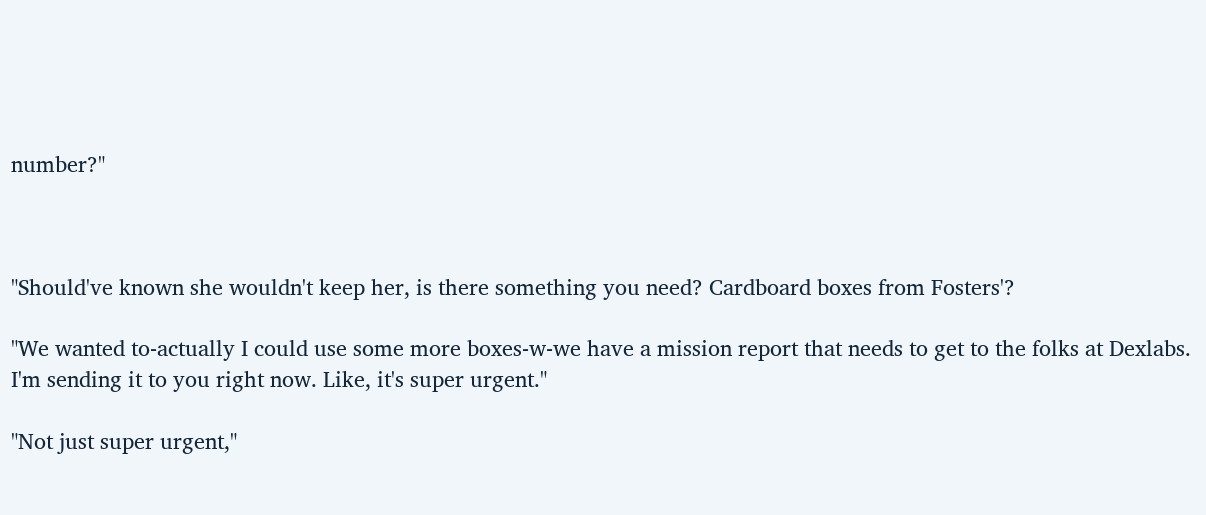number?"



"Should've known she wouldn't keep her, is there something you need? Cardboard boxes from Fosters'?

"We wanted to-actually I could use some more boxes-w-we have a mission report that needs to get to the folks at Dexlabs. I'm sending it to you right now. Like, it's super urgent."

"Not just super urgent,"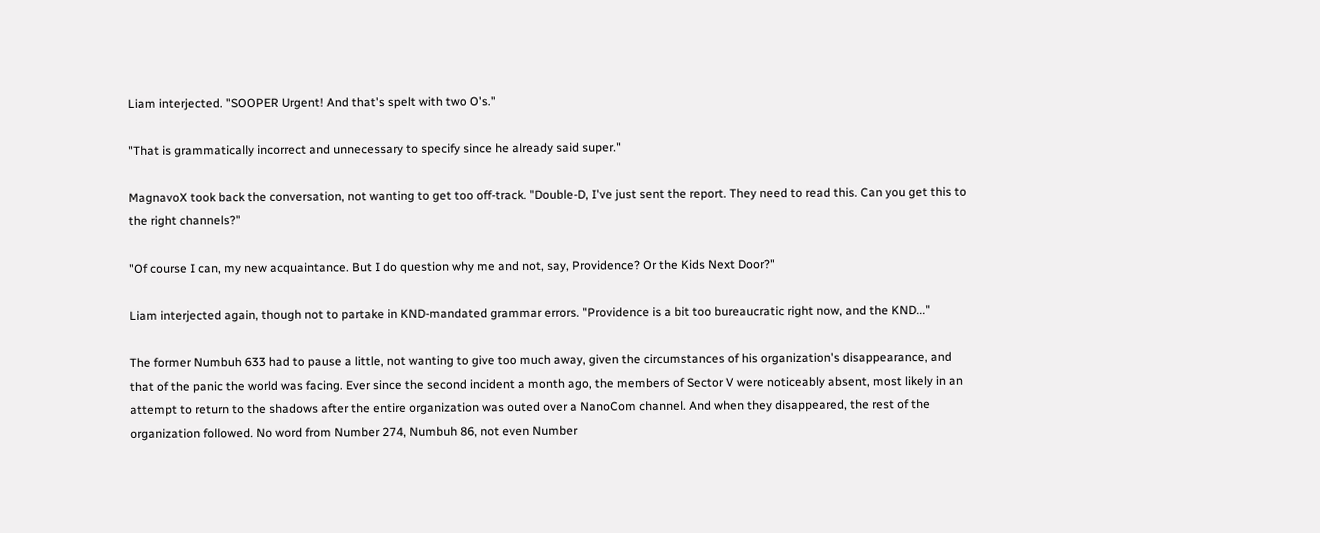Liam interjected. "SOOPER Urgent! And that's spelt with two O's."

"That is grammatically incorrect and unnecessary to specify since he already said super."

MagnavoX took back the conversation, not wanting to get too off-track. "Double-D, I've just sent the report. They need to read this. Can you get this to the right channels?"

"Of course I can, my new acquaintance. But I do question why me and not, say, Providence? Or the Kids Next Door?"

Liam interjected again, though not to partake in KND-mandated grammar errors. "Providence is a bit too bureaucratic right now, and the KND..."

The former Numbuh 633 had to pause a little, not wanting to give too much away, given the circumstances of his organization's disappearance, and that of the panic the world was facing. Ever since the second incident a month ago, the members of Sector V were noticeably absent, most likely in an attempt to return to the shadows after the entire organization was outed over a NanoCom channel. And when they disappeared, the rest of the organization followed. No word from Number 274, Numbuh 86, not even Number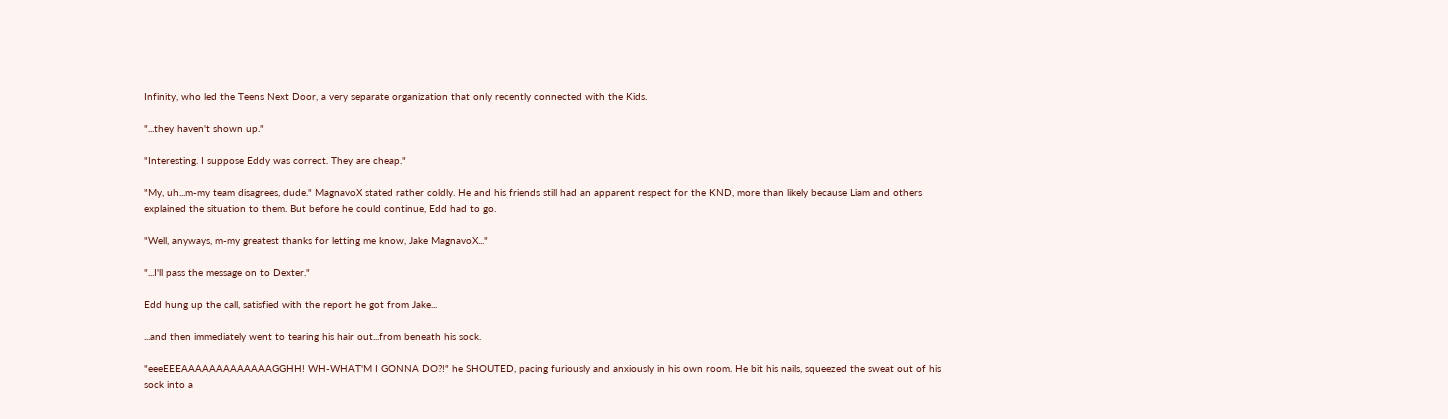Infinity, who led the Teens Next Door, a very separate organization that only recently connected with the Kids.

"...they haven't shown up."

"Interesting. I suppose Eddy was correct. They are cheap."

"My, uh...m-my team disagrees, dude." MagnavoX stated rather coldly. He and his friends still had an apparent respect for the KND, more than likely because Liam and others explained the situation to them. But before he could continue, Edd had to go.

"Well, anyways, m-my greatest thanks for letting me know, Jake MagnavoX..."

"...I'll pass the message on to Dexter."

Edd hung up the call, satisfied with the report he got from Jake...

...and then immediately went to tearing his hair out...from beneath his sock.

"eeeEEEAAAAAAAAAAAAAGGHH! WH-WHAT'M I GONNA DO?!" he SHOUTED, pacing furiously and anxiously in his own room. He bit his nails, squeezed the sweat out of his sock into a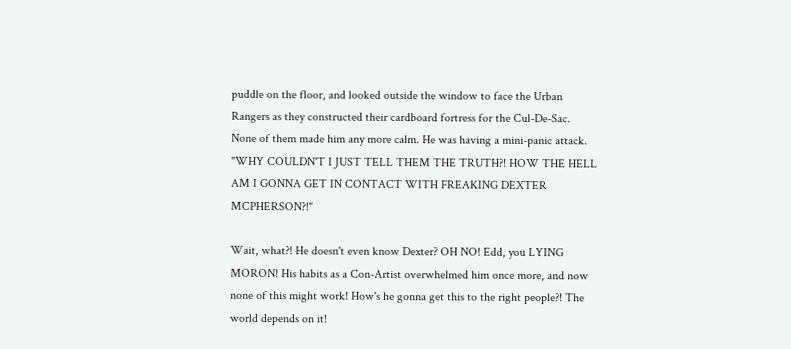puddle on the floor, and looked outside the window to face the Urban Rangers as they constructed their cardboard fortress for the Cul-De-Sac. None of them made him any more calm. He was having a mini-panic attack. "WHY COULDN'T I JUST TELL THEM THE TRUTH?! HOW THE HELL AM I GONNA GET IN CONTACT WITH FREAKING DEXTER MCPHERSON?!"

Wait, what?! He doesn't even know Dexter? OH NO! Edd, you LYING MORON! His habits as a Con-Artist overwhelmed him once more, and now none of this might work! How's he gonna get this to the right people?! The world depends on it!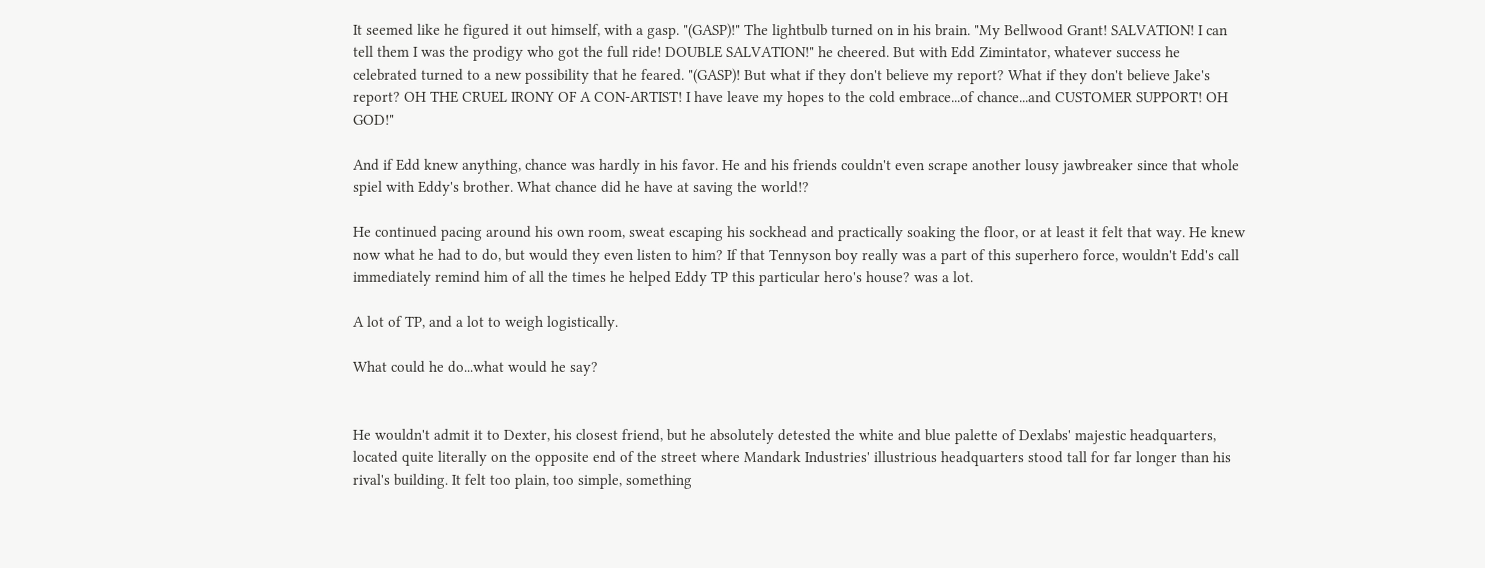It seemed like he figured it out himself, with a gasp. "(GASP)!" The lightbulb turned on in his brain. "My Bellwood Grant! SALVATION! I can tell them I was the prodigy who got the full ride! DOUBLE SALVATION!" he cheered. But with Edd Zimintator, whatever success he celebrated turned to a new possibility that he feared. "(GASP)! But what if they don't believe my report? What if they don't believe Jake's report? OH THE CRUEL IRONY OF A CON-ARTIST! I have leave my hopes to the cold embrace...of chance...and CUSTOMER SUPPORT! OH GOD!"

And if Edd knew anything, chance was hardly in his favor. He and his friends couldn't even scrape another lousy jawbreaker since that whole spiel with Eddy's brother. What chance did he have at saving the world!?

He continued pacing around his own room, sweat escaping his sockhead and practically soaking the floor, or at least it felt that way. He knew now what he had to do, but would they even listen to him? If that Tennyson boy really was a part of this superhero force, wouldn't Edd's call immediately remind him of all the times he helped Eddy TP this particular hero's house? was a lot.

A lot of TP, and a lot to weigh logistically.

What could he do...what would he say?


He wouldn't admit it to Dexter, his closest friend, but he absolutely detested the white and blue palette of Dexlabs' majestic headquarters, located quite literally on the opposite end of the street where Mandark Industries' illustrious headquarters stood tall for far longer than his rival's building. It felt too plain, too simple, something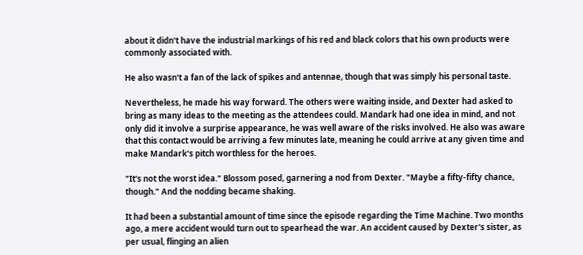about it didn't have the industrial markings of his red and black colors that his own products were commonly associated with.

He also wasn't a fan of the lack of spikes and antennae, though that was simply his personal taste.

Nevertheless, he made his way forward. The others were waiting inside, and Dexter had asked to bring as many ideas to the meeting as the attendees could. Mandark had one idea in mind, and not only did it involve a surprise appearance, he was well aware of the risks involved. He also was aware that this contact would be arriving a few minutes late, meaning he could arrive at any given time and make Mandark's pitch worthless for the heroes.

"It's not the worst idea." Blossom posed, garnering a nod from Dexter. "Maybe a fifty-fifty chance, though." And the nodding became shaking.

It had been a substantial amount of time since the episode regarding the Time Machine. Two months ago, a mere accident would turn out to spearhead the war. An accident caused by Dexter's sister, as per usual, flinging an alien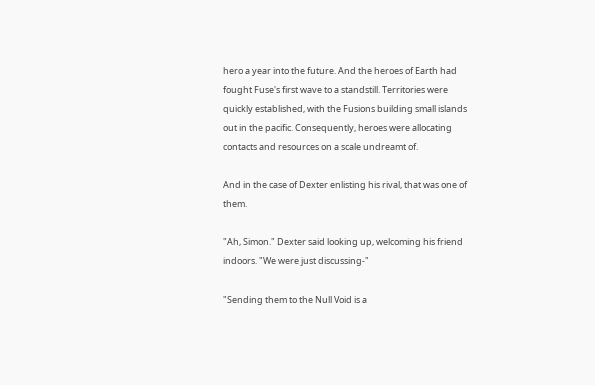hero a year into the future. And the heroes of Earth had fought Fuse's first wave to a standstill. Territories were quickly established, with the Fusions building small islands out in the pacific. Consequently, heroes were allocating contacts and resources on a scale undreamt of.

And in the case of Dexter enlisting his rival, that was one of them.

"Ah, Simon." Dexter said looking up, welcoming his friend indoors. "We were just discussing-"

"Sending them to the Null Void is a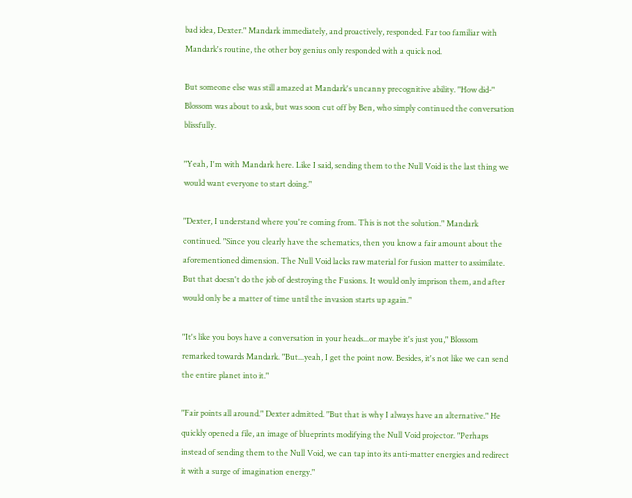bad idea, Dexter." Mandark immediately, and proactively, responded. Far too familiar with Mandark's routine, the other boy genius only responded with a quick nod.

But someone else was still amazed at Mandark's uncanny precognitive ability. "How did-" Blossom was about to ask, but was soon cut off by Ben, who simply continued the conversation blissfully.

"Yeah, I'm with Mandark here. Like I said, sending them to the Null Void is the last thing we would want everyone to start doing."

"Dexter, I understand where you're coming from. This is not the solution." Mandark continued. "Since you clearly have the schematics, then you know a fair amount about the aforementioned dimension. The Null Void lacks raw material for fusion matter to assimilate. But that doesn't do the job of destroying the Fusions. It would only imprison them, and after would only be a matter of time until the invasion starts up again."

"It's like you boys have a conversation in your heads...or maybe it's just you," Blossom remarked towards Mandark. "But...yeah, I get the point now. Besides, it's not like we can send the entire planet into it."

"Fair points all around." Dexter admitted. "But that is why I always have an alternative." He quickly opened a file, an image of blueprints modifying the Null Void projector. "Perhaps instead of sending them to the Null Void, we can tap into its anti-matter energies and redirect it with a surge of imagination energy."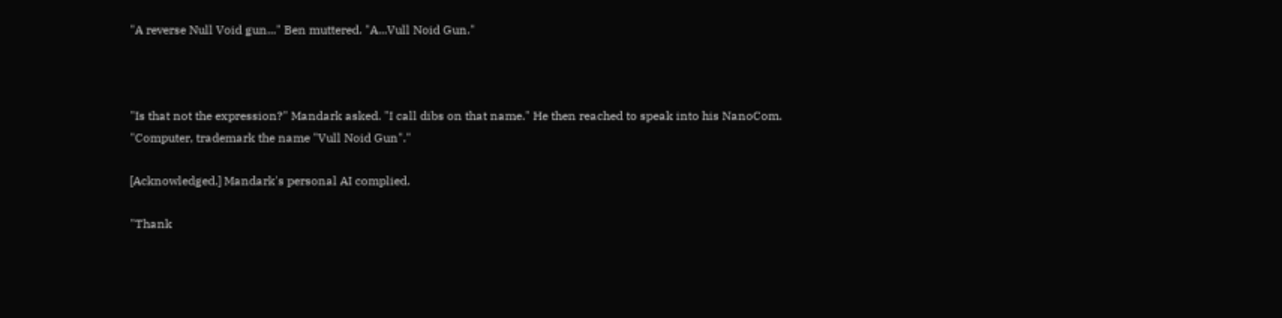"A reverse Null Void gun..." Ben muttered. "A...Vull Noid Gun."



"Is that not the expression?" Mandark asked. "I call dibs on that name." He then reached to speak into his NanoCom. "Computer, trademark the name "Vull Noid Gun"."

[Acknowledged.] Mandark's personal AI complied.

"Thank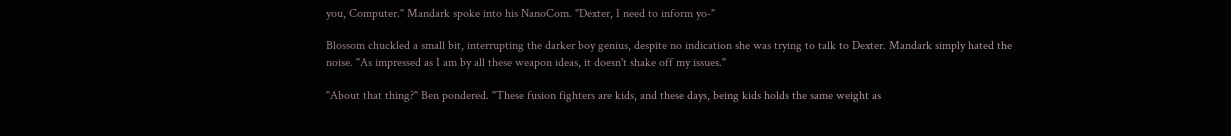you, Computer." Mandark spoke into his NanoCom. "Dexter, I need to inform yo-"

Blossom chuckled a small bit, interrupting the darker boy genius, despite no indication she was trying to talk to Dexter. Mandark simply hated the noise. "As impressed as I am by all these weapon ideas, it doesn't shake off my issues."

"About that thing?" Ben pondered. "These fusion fighters are kids, and these days, being kids holds the same weight as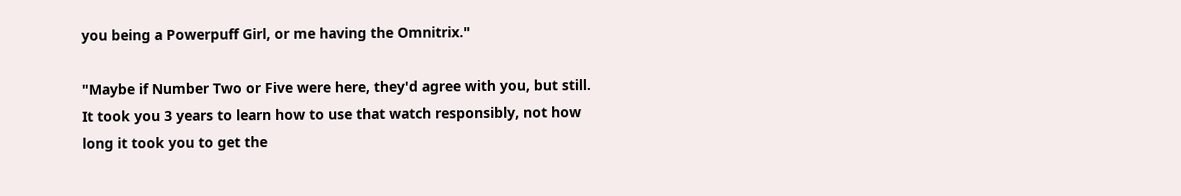you being a Powerpuff Girl, or me having the Omnitrix."

"Maybe if Number Two or Five were here, they'd agree with you, but still. It took you 3 years to learn how to use that watch responsibly, not how long it took you to get the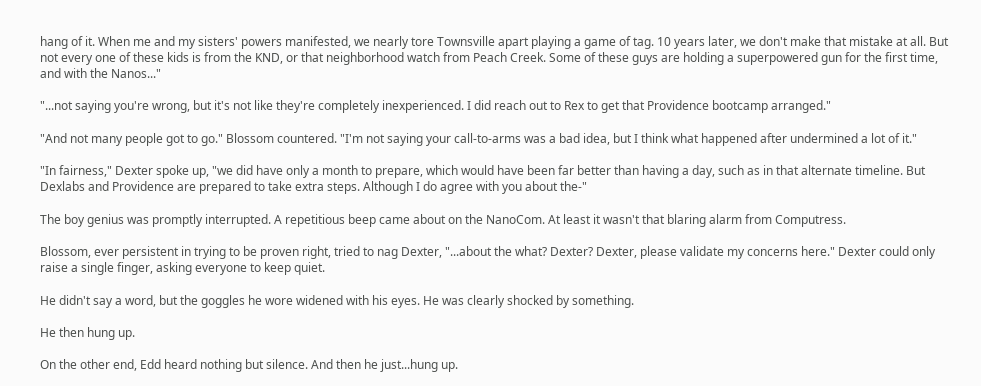hang of it. When me and my sisters' powers manifested, we nearly tore Townsville apart playing a game of tag. 10 years later, we don't make that mistake at all. But not every one of these kids is from the KND, or that neighborhood watch from Peach Creek. Some of these guys are holding a superpowered gun for the first time, and with the Nanos..."

"...not saying you're wrong, but it's not like they're completely inexperienced. I did reach out to Rex to get that Providence bootcamp arranged."

"And not many people got to go." Blossom countered. "I'm not saying your call-to-arms was a bad idea, but I think what happened after undermined a lot of it."

"In fairness," Dexter spoke up, "we did have only a month to prepare, which would have been far better than having a day, such as in that alternate timeline. But Dexlabs and Providence are prepared to take extra steps. Although I do agree with you about the-"

The boy genius was promptly interrupted. A repetitious beep came about on the NanoCom. At least it wasn't that blaring alarm from Computress.

Blossom, ever persistent in trying to be proven right, tried to nag Dexter, "...about the what? Dexter? Dexter, please validate my concerns here." Dexter could only raise a single finger, asking everyone to keep quiet.

He didn't say a word, but the goggles he wore widened with his eyes. He was clearly shocked by something.

He then hung up.

On the other end, Edd heard nothing but silence. And then he just...hung up.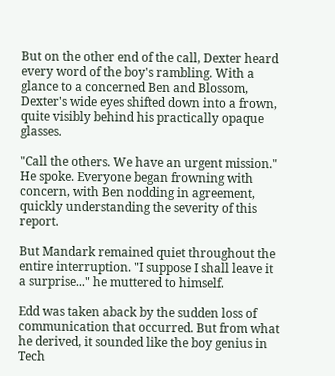But on the other end of the call, Dexter heard every word of the boy's rambling. With a glance to a concerned Ben and Blossom, Dexter's wide eyes shifted down into a frown, quite visibly behind his practically opaque glasses.

"Call the others. We have an urgent mission." He spoke. Everyone began frowning with concern, with Ben nodding in agreement, quickly understanding the severity of this report.

But Mandark remained quiet throughout the entire interruption. "I suppose I shall leave it a surprise..." he muttered to himself.

Edd was taken aback by the sudden loss of communication that occurred. But from what he derived, it sounded like the boy genius in Tech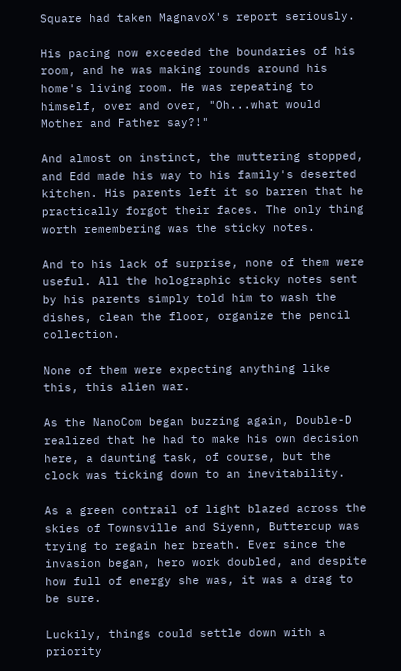Square had taken MagnavoX's report seriously.

His pacing now exceeded the boundaries of his room, and he was making rounds around his home's living room. He was repeating to himself, over and over, "Oh...what would Mother and Father say?!"

And almost on instinct, the muttering stopped, and Edd made his way to his family's deserted kitchen. His parents left it so barren that he practically forgot their faces. The only thing worth remembering was the sticky notes.

And to his lack of surprise, none of them were useful. All the holographic sticky notes sent by his parents simply told him to wash the dishes, clean the floor, organize the pencil collection.

None of them were expecting anything like this, this alien war.

As the NanoCom began buzzing again, Double-D realized that he had to make his own decision here, a daunting task, of course, but the clock was ticking down to an inevitability.

As a green contrail of light blazed across the skies of Townsville and Siyenn, Buttercup was trying to regain her breath. Ever since the invasion began, hero work doubled, and despite how full of energy she was, it was a drag to be sure.

Luckily, things could settle down with a priority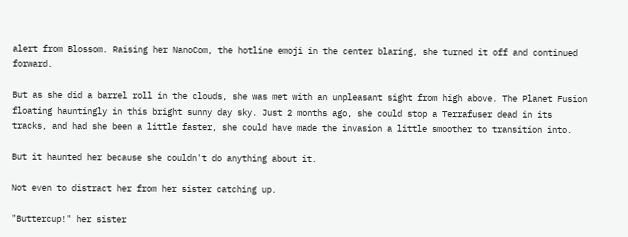alert from Blossom. Raising her NanoCom, the hotline emoji in the center blaring, she turned it off and continued forward.

But as she did a barrel roll in the clouds, she was met with an unpleasant sight from high above. The Planet Fusion floating hauntingly in this bright sunny day sky. Just 2 months ago, she could stop a Terrafuser dead in its tracks, and had she been a little faster, she could have made the invasion a little smoother to transition into.

But it haunted her because she couldn't do anything about it.

Not even to distract her from her sister catching up.

"Buttercup!" her sister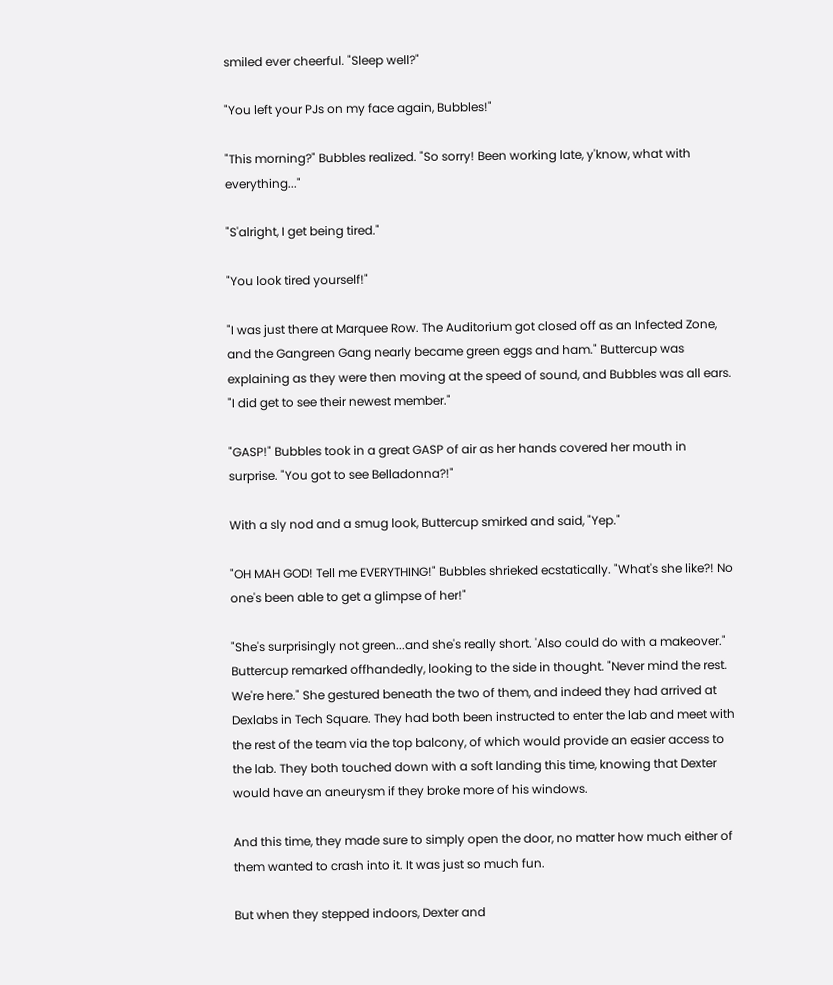smiled ever cheerful. "Sleep well?"

"You left your PJs on my face again, Bubbles!"

"This morning?" Bubbles realized. "So sorry! Been working late, y'know, what with everything..."

"S'alright, I get being tired."

"You look tired yourself!"

"I was just there at Marquee Row. The Auditorium got closed off as an Infected Zone, and the Gangreen Gang nearly became green eggs and ham." Buttercup was explaining as they were then moving at the speed of sound, and Bubbles was all ears. "I did get to see their newest member."

"GASP!" Bubbles took in a great GASP of air as her hands covered her mouth in surprise. "You got to see Belladonna?!"

With a sly nod and a smug look, Buttercup smirked and said, "Yep."

"OH MAH GOD! Tell me EVERYTHING!" Bubbles shrieked ecstatically. "What's she like?! No one's been able to get a glimpse of her!"

"She's surprisingly not green...and she's really short. 'Also could do with a makeover." Buttercup remarked offhandedly, looking to the side in thought. "Never mind the rest. We're here." She gestured beneath the two of them, and indeed they had arrived at Dexlabs in Tech Square. They had both been instructed to enter the lab and meet with the rest of the team via the top balcony, of which would provide an easier access to the lab. They both touched down with a soft landing this time, knowing that Dexter would have an aneurysm if they broke more of his windows.

And this time, they made sure to simply open the door, no matter how much either of them wanted to crash into it. It was just so much fun.

But when they stepped indoors, Dexter and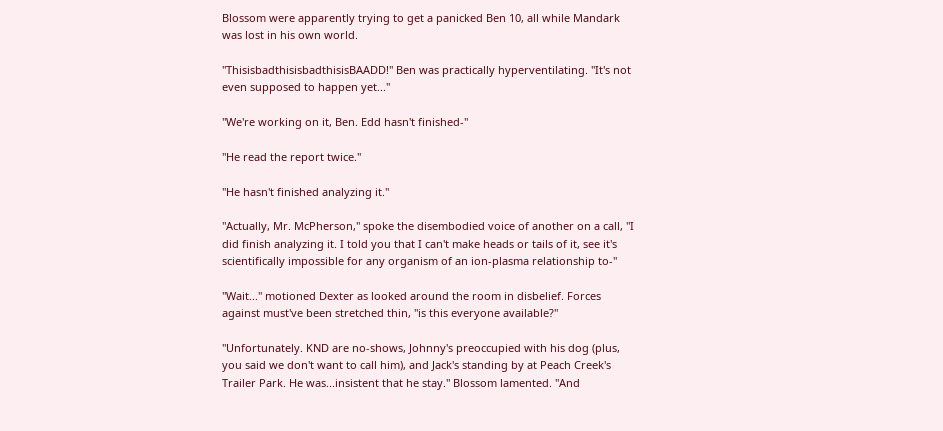Blossom were apparently trying to get a panicked Ben 10, all while Mandark was lost in his own world.

"ThisisbadthisisbadthisisBAADD!" Ben was practically hyperventilating. "It's not even supposed to happen yet..."

"We're working on it, Ben. Edd hasn't finished-"

"He read the report twice."

"He hasn't finished analyzing it."

"Actually, Mr. McPherson," spoke the disembodied voice of another on a call, "I did finish analyzing it. I told you that I can't make heads or tails of it, see it's scientifically impossible for any organism of an ion-plasma relationship to-"

"Wait..." motioned Dexter as looked around the room in disbelief. Forces against must've been stretched thin, "is this everyone available?"

"Unfortunately. KND are no-shows, Johnny's preoccupied with his dog (plus, you said we don't want to call him), and Jack's standing by at Peach Creek's Trailer Park. He was...insistent that he stay." Blossom lamented. "And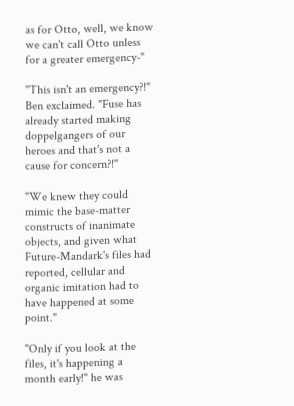as for Otto, well, we know we can't call Otto unless for a greater emergency-"

"This isn't an emergency?!" Ben exclaimed. "Fuse has already started making doppelgangers of our heroes and that's not a cause for concern?!"

"We knew they could mimic the base-matter constructs of inanimate objects, and given what Future-Mandark's files had reported, cellular and organic imitation had to have happened at some point."

"Only if you look at the files, it's happening a month early!" he was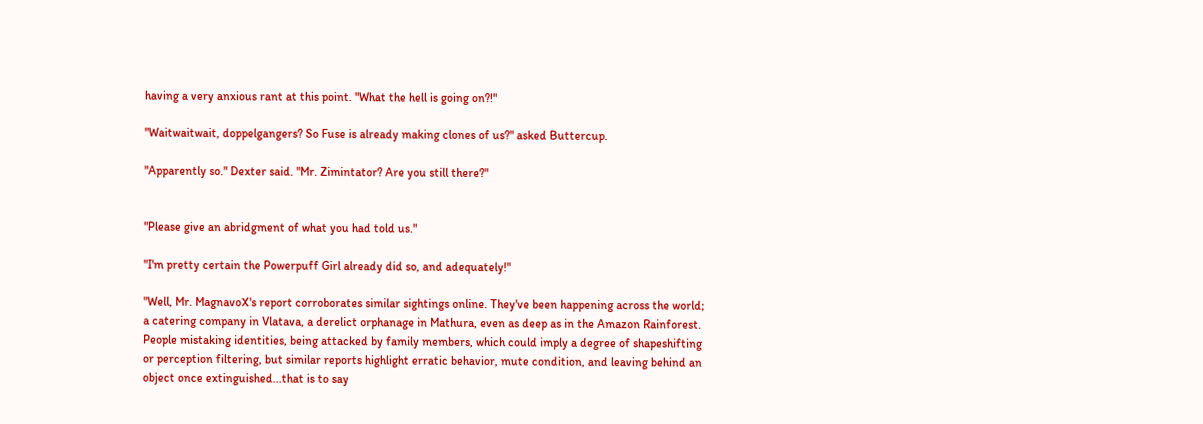having a very anxious rant at this point. "What the hell is going on?!"

"Waitwaitwait, doppelgangers? So Fuse is already making clones of us?" asked Buttercup.

"Apparently so." Dexter said. "Mr. Zimintator? Are you still there?"


"Please give an abridgment of what you had told us."

"I'm pretty certain the Powerpuff Girl already did so, and adequately!"

"Well, Mr. MagnavoX's report corroborates similar sightings online. They've been happening across the world; a catering company in Vlatava, a derelict orphanage in Mathura, even as deep as in the Amazon Rainforest. People mistaking identities, being attacked by family members, which could imply a degree of shapeshifting or perception filtering, but similar reports highlight erratic behavior, mute condition, and leaving behind an object once extinguished...that is to say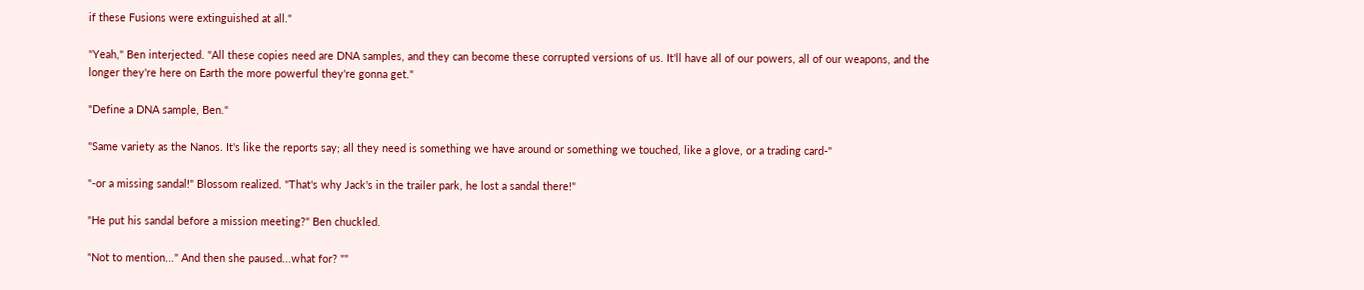if these Fusions were extinguished at all."

"Yeah," Ben interjected. "All these copies need are DNA samples, and they can become these corrupted versions of us. It'll have all of our powers, all of our weapons, and the longer they're here on Earth the more powerful they're gonna get."

"Define a DNA sample, Ben."

"Same variety as the Nanos. It's like the reports say; all they need is something we have around or something we touched, like a glove, or a trading card-"

"-or a missing sandal!" Blossom realized. "That's why Jack's in the trailer park, he lost a sandal there!"

"He put his sandal before a mission meeting?" Ben chuckled.

"Not to mention..." And then she paused...what for? ""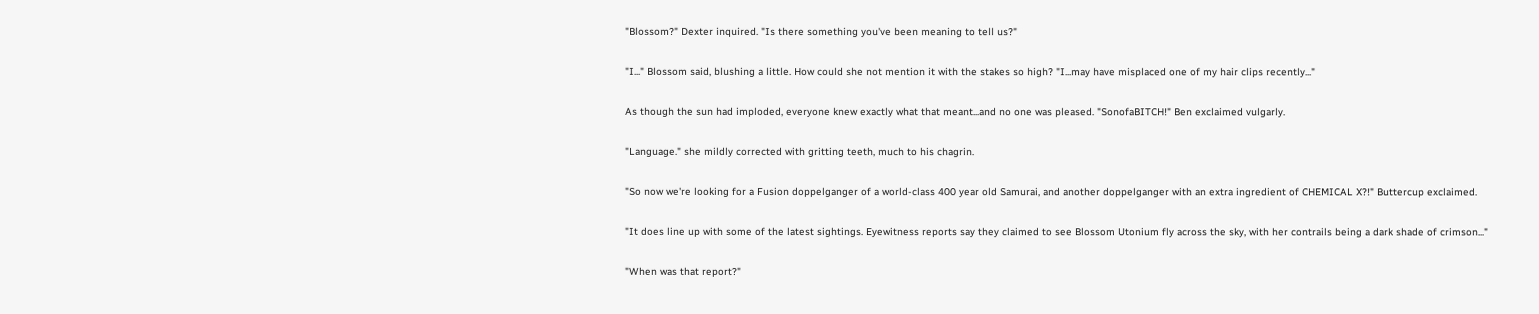"Blossom?" Dexter inquired. "Is there something you've been meaning to tell us?"

"I..." Blossom said, blushing a little. How could she not mention it with the stakes so high? "I...may have misplaced one of my hair clips recently..."

As though the sun had imploded, everyone knew exactly what that meant...and no one was pleased. "SonofaBITCH!" Ben exclaimed vulgarly.

"Language." she mildly corrected with gritting teeth, much to his chagrin.

"So now we're looking for a Fusion doppelganger of a world-class 400 year old Samurai, and another doppelganger with an extra ingredient of CHEMICAL X?!" Buttercup exclaimed.

"It does line up with some of the latest sightings. Eyewitness reports say they claimed to see Blossom Utonium fly across the sky, with her contrails being a dark shade of crimson..."

"When was that report?"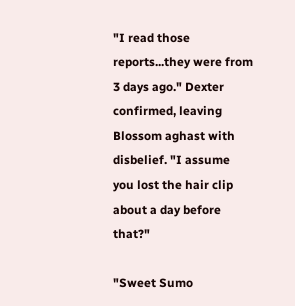"I read those reports...they were from 3 days ago." Dexter confirmed, leaving Blossom aghast with disbelief. "I assume you lost the hair clip about a day before that?"

"Sweet Sumo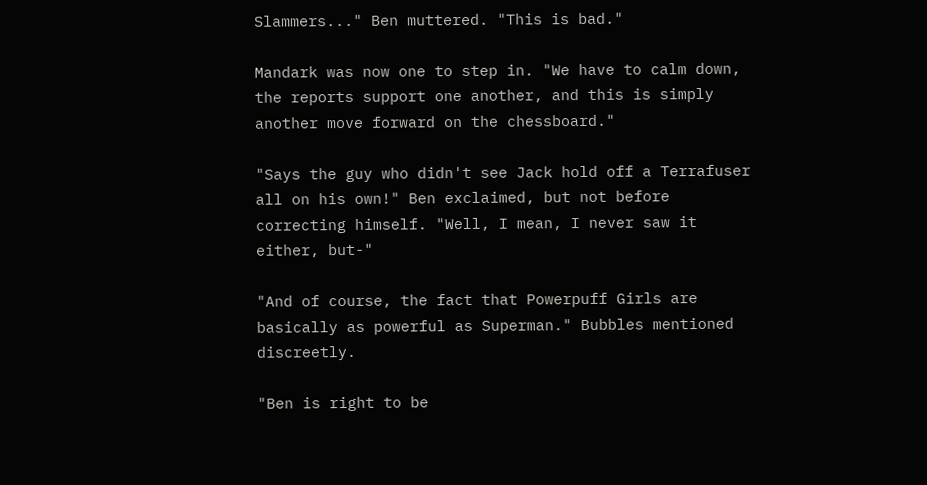Slammers..." Ben muttered. "This is bad."

Mandark was now one to step in. "We have to calm down, the reports support one another, and this is simply another move forward on the chessboard."

"Says the guy who didn't see Jack hold off a Terrafuser all on his own!" Ben exclaimed, but not before correcting himself. "Well, I mean, I never saw it either, but-"

"And of course, the fact that Powerpuff Girls are basically as powerful as Superman." Bubbles mentioned discreetly.

"Ben is right to be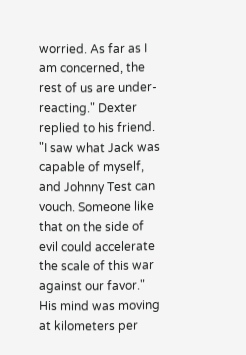worried. As far as I am concerned, the rest of us are under-reacting." Dexter replied to his friend. "I saw what Jack was capable of myself, and Johnny Test can vouch. Someone like that on the side of evil could accelerate the scale of this war against our favor." His mind was moving at kilometers per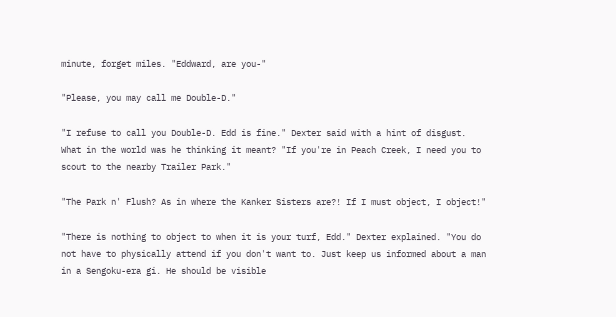minute, forget miles. "Eddward, are you-"

"Please, you may call me Double-D."

"I refuse to call you Double-D. Edd is fine." Dexter said with a hint of disgust. What in the world was he thinking it meant? "If you're in Peach Creek, I need you to scout to the nearby Trailer Park."

"The Park n' Flush? As in where the Kanker Sisters are?! If I must object, I object!"

"There is nothing to object to when it is your turf, Edd." Dexter explained. "You do not have to physically attend if you don't want to. Just keep us informed about a man in a Sengoku-era gi. He should be visible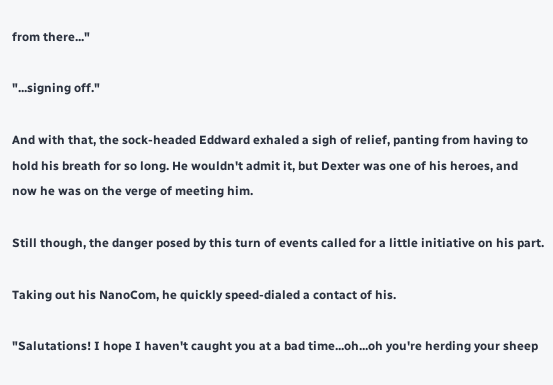from there..."

"...signing off."

And with that, the sock-headed Eddward exhaled a sigh of relief, panting from having to hold his breath for so long. He wouldn't admit it, but Dexter was one of his heroes, and now he was on the verge of meeting him.

Still though, the danger posed by this turn of events called for a little initiative on his part.

Taking out his NanoCom, he quickly speed-dialed a contact of his.

"Salutations! I hope I haven't caught you at a bad time...oh...oh you're herding your sheep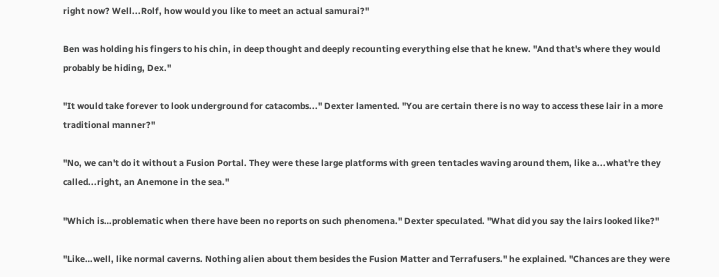right now? Well...Rolf, how would you like to meet an actual samurai?"

Ben was holding his fingers to his chin, in deep thought and deeply recounting everything else that he knew. "And that's where they would probably be hiding, Dex."

"It would take forever to look underground for catacombs..." Dexter lamented. "You are certain there is no way to access these lair in a more traditional manner?"

"No, we can't do it without a Fusion Portal. They were these large platforms with green tentacles waving around them, like a...what're they called...right, an Anemone in the sea."

"Which is…problematic when there have been no reports on such phenomena." Dexter speculated. "What did you say the lairs looked like?"

"Like…well, like normal caverns. Nothing alien about them besides the Fusion Matter and Terrafusers." he explained. "Chances are they were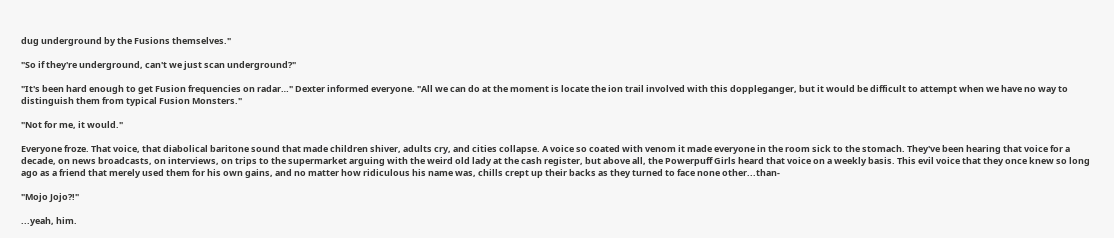dug underground by the Fusions themselves."

"So if they're underground, can't we just scan underground?"

"It's been hard enough to get Fusion frequencies on radar…" Dexter informed everyone. "All we can do at the moment is locate the ion trail involved with this doppleganger, but it would be difficult to attempt when we have no way to distinguish them from typical Fusion Monsters."

"Not for me, it would."

Everyone froze. That voice, that diabolical baritone sound that made children shiver, adults cry, and cities collapse. A voice so coated with venom it made everyone in the room sick to the stomach. They've been hearing that voice for a decade, on news broadcasts, on interviews, on trips to the supermarket arguing with the weird old lady at the cash register, but above all, the Powerpuff Girls heard that voice on a weekly basis. This evil voice that they once knew so long ago as a friend that merely used them for his own gains, and no matter how ridiculous his name was, chills crept up their backs as they turned to face none other...than-

"Mojo Jojo?!"

...yeah, him.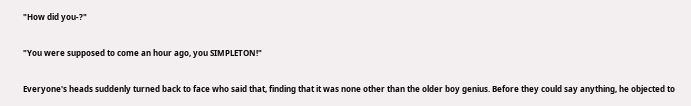"How did you-?"

"You were supposed to come an hour ago, you SIMPLETON!"

Everyone's heads suddenly turned back to face who said that, finding that it was none other than the older boy genius. Before they could say anything, he objected to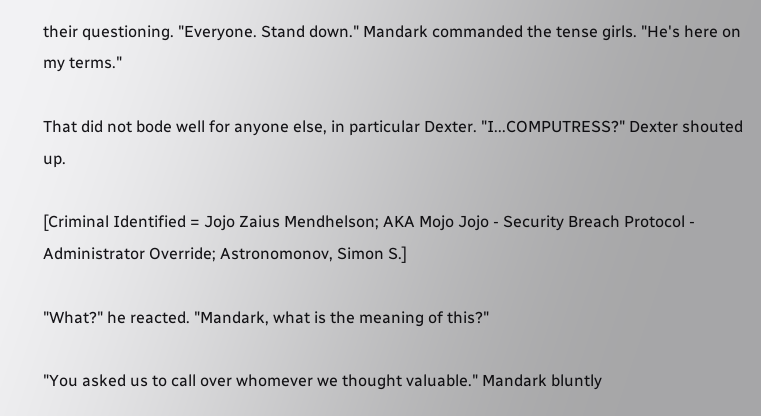their questioning. "Everyone. Stand down." Mandark commanded the tense girls. "He's here on my terms."

That did not bode well for anyone else, in particular Dexter. "I...COMPUTRESS?" Dexter shouted up.

[Criminal Identified = Jojo Zaius Mendhelson; AKA Mojo Jojo - Security Breach Protocol - Administrator Override; Astronomonov, Simon S.]

"What?" he reacted. "Mandark, what is the meaning of this?"

"You asked us to call over whomever we thought valuable." Mandark bluntly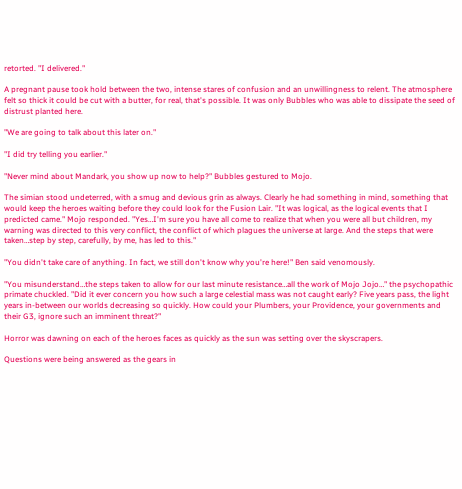retorted. "I delivered."

A pregnant pause took hold between the two, intense stares of confusion and an unwillingness to relent. The atmosphere felt so thick it could be cut with a butter, for real, that's possible. It was only Bubbles who was able to dissipate the seed of distrust planted here.

"We are going to talk about this later on."

"I did try telling you earlier."

"Never mind about Mandark, you show up now to help?" Bubbles gestured to Mojo.

The simian stood undeterred, with a smug and devious grin as always. Clearly he had something in mind, something that would keep the heroes waiting before they could look for the Fusion Lair. "It was logical, as the logical events that I predicted came." Mojo responded. "Yes…I'm sure you have all come to realize that when you were all but children, my warning was directed to this very conflict, the conflict of which plagues the universe at large. And the steps that were taken…step by step, carefully, by me, has led to this."

"You didn't take care of anything. In fact, we still don't know why you're here!" Ben said venomously.

"You misunderstand…the steps taken to allow for our last minute resistance…all the work of Mojo Jojo…" the psychopathic primate chuckled. "Did it ever concern you how such a large celestial mass was not caught early? Five years pass, the light years in-between our worlds decreasing so quickly. How could your Plumbers, your Providence, your governments and their G3, ignore such an imminent threat?"

Horror was dawning on each of the heroes faces as quickly as the sun was setting over the skyscrapers.

Questions were being answered as the gears in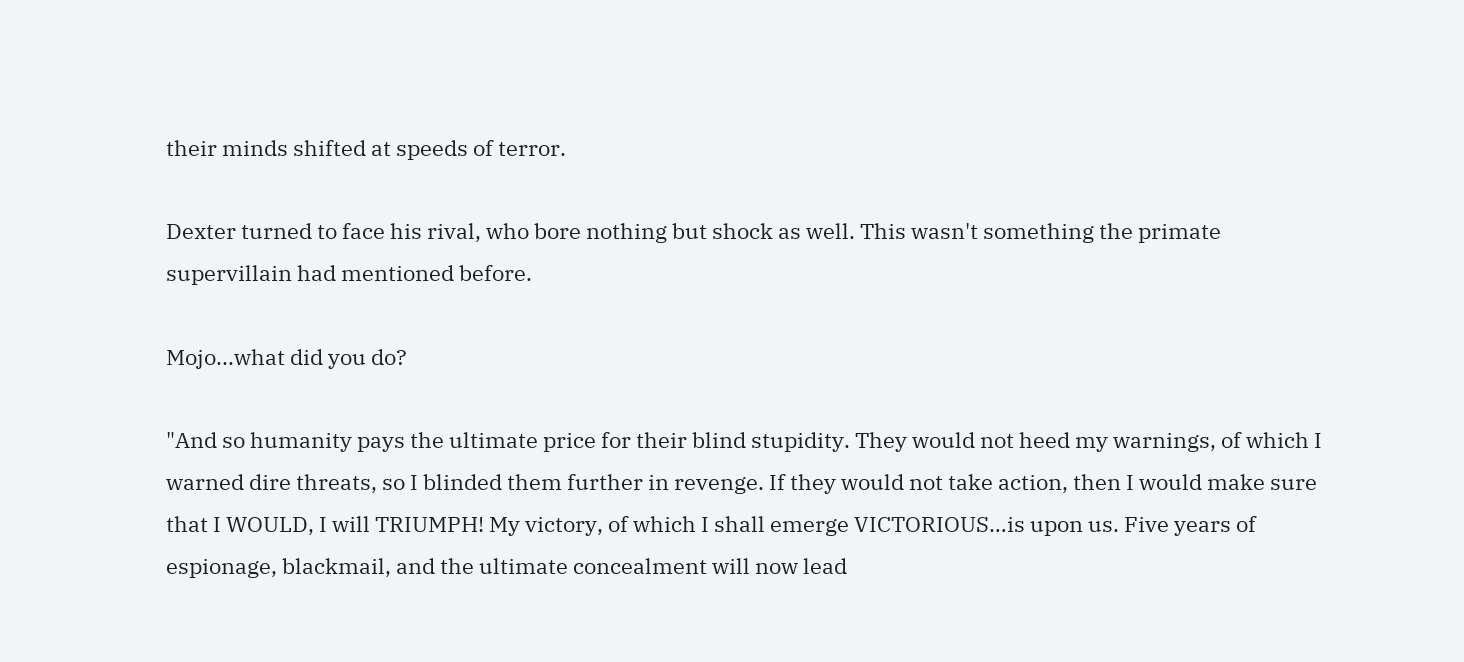their minds shifted at speeds of terror.

Dexter turned to face his rival, who bore nothing but shock as well. This wasn't something the primate supervillain had mentioned before.

Mojo...what did you do?

"And so humanity pays the ultimate price for their blind stupidity. They would not heed my warnings, of which I warned dire threats, so I blinded them further in revenge. If they would not take action, then I would make sure that I WOULD, I will TRIUMPH! My victory, of which I shall emerge VICTORIOUS…is upon us. Five years of espionage, blackmail, and the ultimate concealment will now lead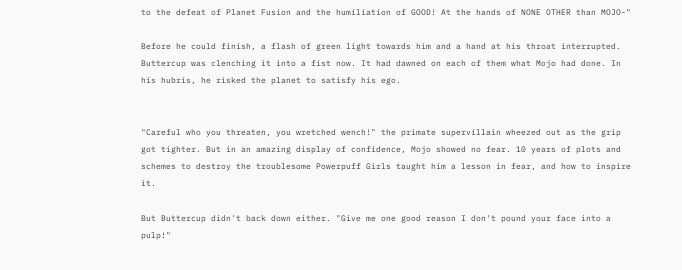to the defeat of Planet Fusion and the humiliation of GOOD! At the hands of NONE OTHER than MOJO-"

Before he could finish, a flash of green light towards him and a hand at his throat interrupted. Buttercup was clenching it into a fist now. It had dawned on each of them what Mojo had done. In his hubris, he risked the planet to satisfy his ego.


"Careful who you threaten, you wretched wench!" the primate supervillain wheezed out as the grip got tighter. But in an amazing display of confidence, Mojo showed no fear. 10 years of plots and schemes to destroy the troublesome Powerpuff Girls taught him a lesson in fear, and how to inspire it.

But Buttercup didn't back down either. "Give me one good reason I don't pound your face into a pulp!"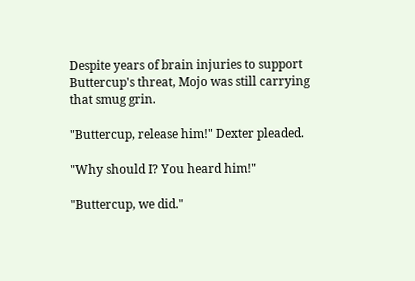Despite years of brain injuries to support Buttercup's threat, Mojo was still carrying that smug grin.

"Buttercup, release him!" Dexter pleaded.

"Why should I? You heard him!"

"Buttercup, we did."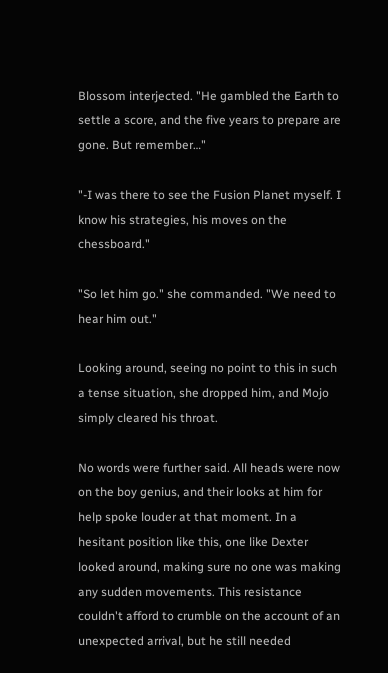Blossom interjected. "He gambled the Earth to settle a score, and the five years to prepare are gone. But remember…"

"-I was there to see the Fusion Planet myself. I know his strategies, his moves on the chessboard."

"So let him go." she commanded. "We need to hear him out."

Looking around, seeing no point to this in such a tense situation, she dropped him, and Mojo simply cleared his throat.

No words were further said. All heads were now on the boy genius, and their looks at him for help spoke louder at that moment. In a hesitant position like this, one like Dexter looked around, making sure no one was making any sudden movements. This resistance couldn't afford to crumble on the account of an unexpected arrival, but he still needed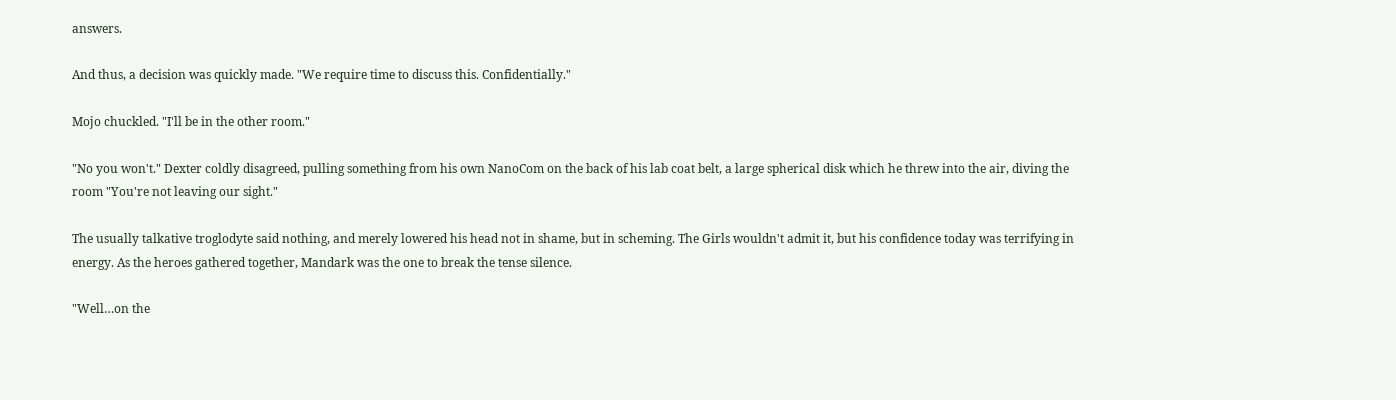answers.

And thus, a decision was quickly made. "We require time to discuss this. Confidentially."

Mojo chuckled. "I'll be in the other room."

"No you won't." Dexter coldly disagreed, pulling something from his own NanoCom on the back of his lab coat belt, a large spherical disk which he threw into the air, diving the room "You're not leaving our sight."

The usually talkative troglodyte said nothing, and merely lowered his head not in shame, but in scheming. The Girls wouldn't admit it, but his confidence today was terrifying in energy. As the heroes gathered together, Mandark was the one to break the tense silence.

"Well…on the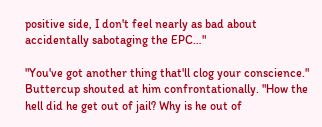positive side, I don't feel nearly as bad about accidentally sabotaging the EPC…"

"You've got another thing that'll clog your conscience." Buttercup shouted at him confrontationally. "How the hell did he get out of jail? Why is he out of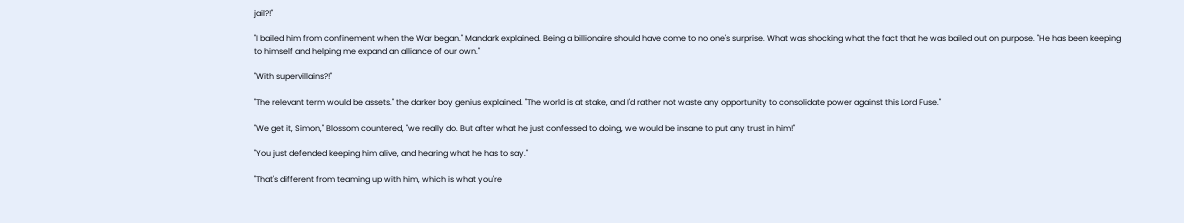jail?!"

"I bailed him from confinement when the War began." Mandark explained. Being a billionaire should have come to no one's surprise. What was shocking what the fact that he was bailed out on purpose. "He has been keeping to himself and helping me expand an alliance of our own."

"With supervillains?!"

"The relevant term would be assets." the darker boy genius explained. "The world is at stake, and I'd rather not waste any opportunity to consolidate power against this Lord Fuse."

"We get it, Simon," Blossom countered, "we really do. But after what he just confessed to doing, we would be insane to put any trust in him!"

"You just defended keeping him alive, and hearing what he has to say."

"That's different from teaming up with him, which is what you're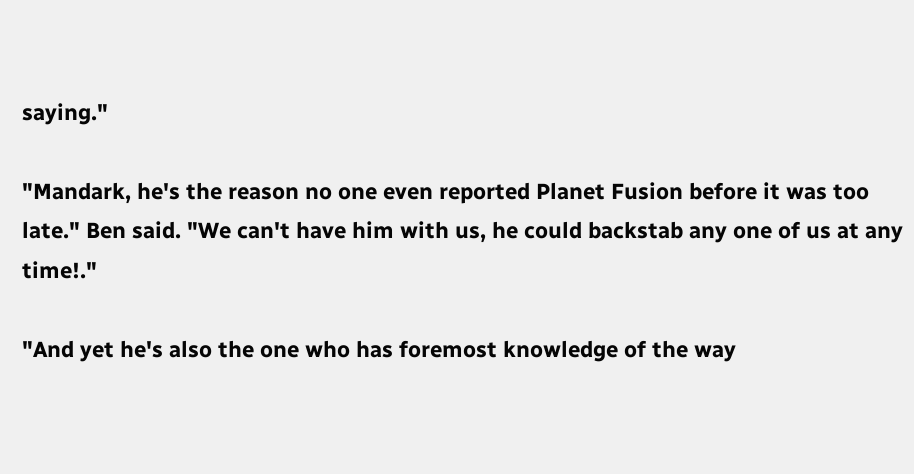saying."

"Mandark, he's the reason no one even reported Planet Fusion before it was too late." Ben said. "We can't have him with us, he could backstab any one of us at any time!."

"And yet he's also the one who has foremost knowledge of the way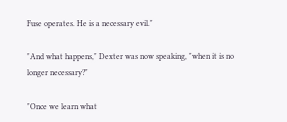Fuse operates. He is a necessary evil."

"And what happens," Dexter was now speaking, "when it is no longer necessary?"

"Once we learn what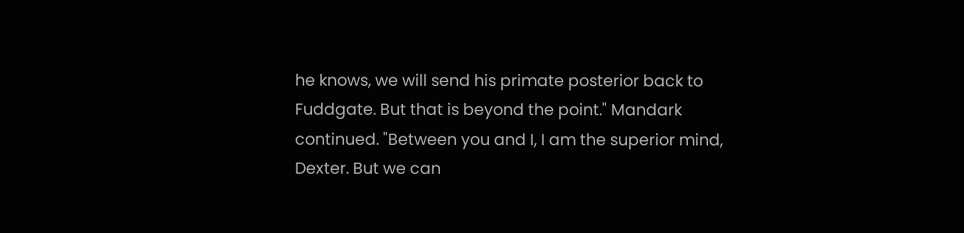he knows, we will send his primate posterior back to Fuddgate. But that is beyond the point." Mandark continued. "Between you and I, I am the superior mind, Dexter. But we can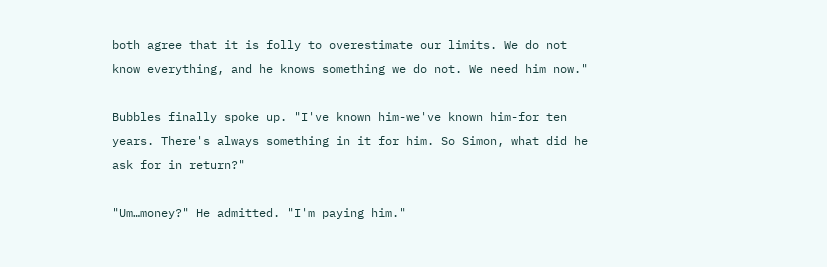both agree that it is folly to overestimate our limits. We do not know everything, and he knows something we do not. We need him now."

Bubbles finally spoke up. "I've known him-we've known him-for ten years. There's always something in it for him. So Simon, what did he ask for in return?"

"Um…money?" He admitted. "I'm paying him."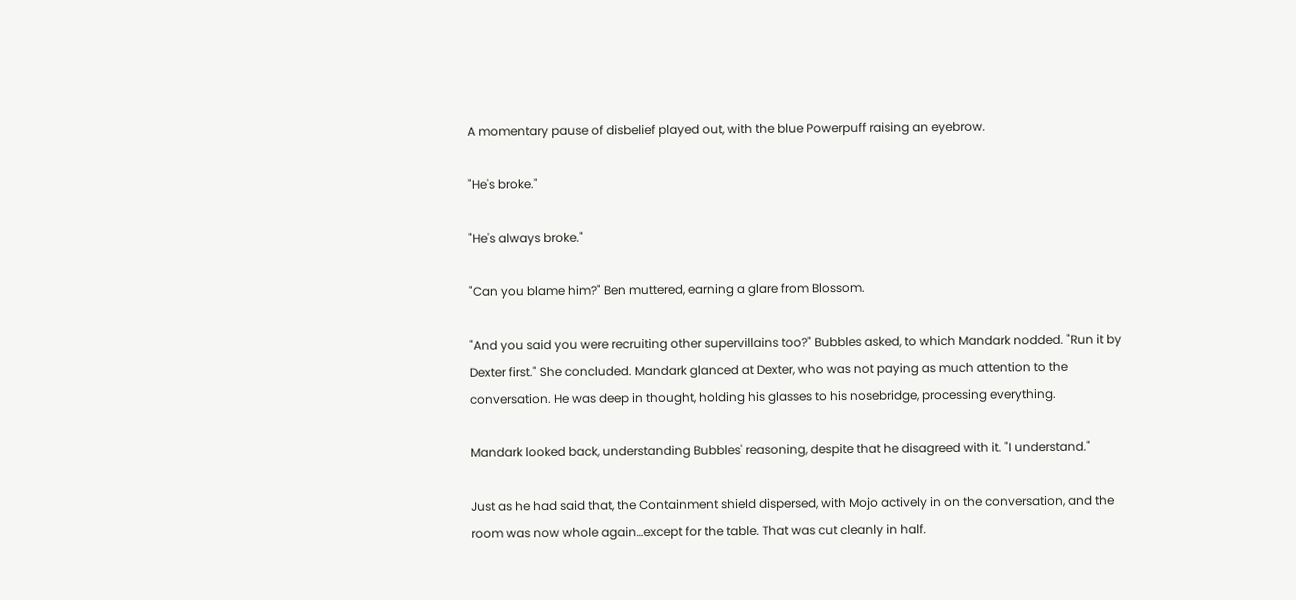A momentary pause of disbelief played out, with the blue Powerpuff raising an eyebrow.

"He's broke."

"He's always broke."

"Can you blame him?" Ben muttered, earning a glare from Blossom.

"And you said you were recruiting other supervillains too?" Bubbles asked, to which Mandark nodded. "Run it by Dexter first." She concluded. Mandark glanced at Dexter, who was not paying as much attention to the conversation. He was deep in thought, holding his glasses to his nosebridge, processing everything.

Mandark looked back, understanding Bubbles' reasoning, despite that he disagreed with it. "I understand."

Just as he had said that, the Containment shield dispersed, with Mojo actively in on the conversation, and the room was now whole again…except for the table. That was cut cleanly in half.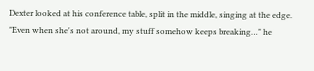Dexter looked at his conference table, split in the middle, singing at the edge. "Even when she's not around, my stuff somehow keeps breaking…" he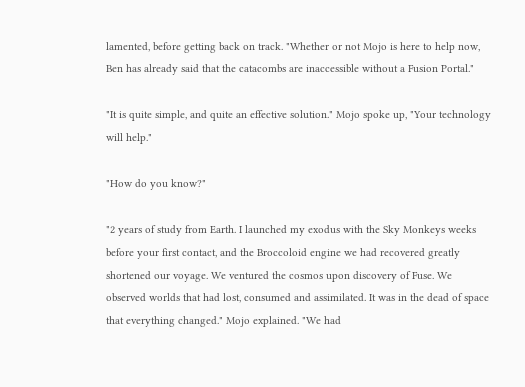lamented, before getting back on track. "Whether or not Mojo is here to help now, Ben has already said that the catacombs are inaccessible without a Fusion Portal."

"It is quite simple, and quite an effective solution." Mojo spoke up, "Your technology will help."

"How do you know?"

"2 years of study from Earth. I launched my exodus with the Sky Monkeys weeks before your first contact, and the Broccoloid engine we had recovered greatly shortened our voyage. We ventured the cosmos upon discovery of Fuse. We observed worlds that had lost, consumed and assimilated. It was in the dead of space that everything changed." Mojo explained. "We had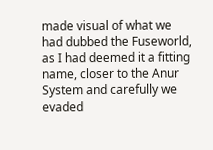made visual of what we had dubbed the Fuseworld, as I had deemed it a fitting name, closer to the Anur System and carefully we evaded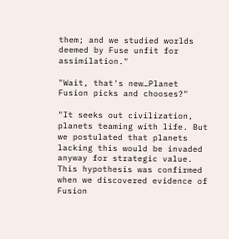them; and we studied worlds deemed by Fuse unfit for assimilation."

"Wait, that's new…Planet Fusion picks and chooses?"

"It seeks out civilization, planets teaming with life. But we postulated that planets lacking this would be invaded anyway for strategic value. This hypothesis was confirmed when we discovered evidence of Fusion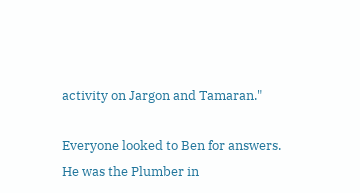activity on Jargon and Tamaran."

Everyone looked to Ben for answers. He was the Plumber in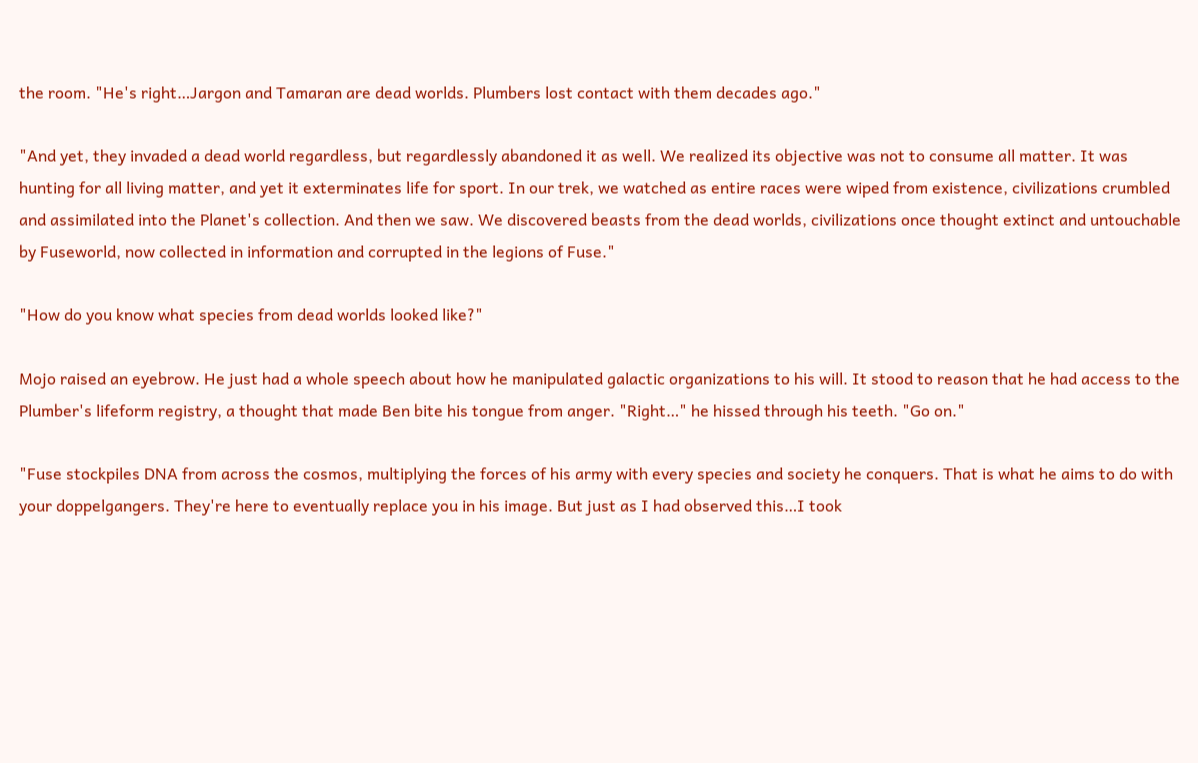the room. "He's right…Jargon and Tamaran are dead worlds. Plumbers lost contact with them decades ago."

"And yet, they invaded a dead world regardless, but regardlessly abandoned it as well. We realized its objective was not to consume all matter. It was hunting for all living matter, and yet it exterminates life for sport. In our trek, we watched as entire races were wiped from existence, civilizations crumbled and assimilated into the Planet's collection. And then we saw. We discovered beasts from the dead worlds, civilizations once thought extinct and untouchable by Fuseworld, now collected in information and corrupted in the legions of Fuse."

"How do you know what species from dead worlds looked like?"

Mojo raised an eyebrow. He just had a whole speech about how he manipulated galactic organizations to his will. It stood to reason that he had access to the Plumber's lifeform registry, a thought that made Ben bite his tongue from anger. "Right…" he hissed through his teeth. "Go on."

"Fuse stockpiles DNA from across the cosmos, multiplying the forces of his army with every species and society he conquers. That is what he aims to do with your doppelgangers. They're here to eventually replace you in his image. But just as I had observed this…I took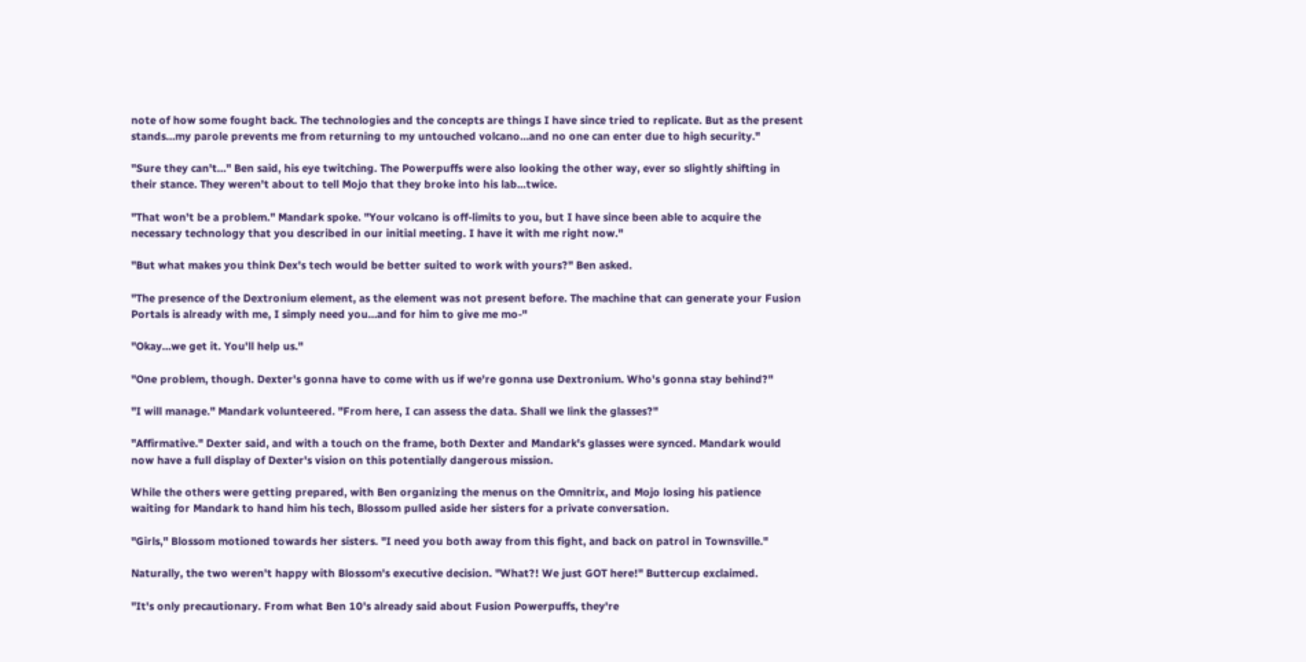note of how some fought back. The technologies and the concepts are things I have since tried to replicate. But as the present stands…my parole prevents me from returning to my untouched volcano…and no one can enter due to high security."

"Sure they can't…" Ben said, his eye twitching. The Powerpuffs were also looking the other way, ever so slightly shifting in their stance. They weren't about to tell Mojo that they broke into his lab...twice.

"That won't be a problem." Mandark spoke. "Your volcano is off-limits to you, but I have since been able to acquire the necessary technology that you described in our initial meeting. I have it with me right now."

"But what makes you think Dex's tech would be better suited to work with yours?" Ben asked.

"The presence of the Dextronium element, as the element was not present before. The machine that can generate your Fusion Portals is already with me, I simply need you…and for him to give me mo-"

"Okay…we get it. You'll help us."

"One problem, though. Dexter's gonna have to come with us if we're gonna use Dextronium. Who's gonna stay behind?"

"I will manage." Mandark volunteered. "From here, I can assess the data. Shall we link the glasses?"

"Affirmative." Dexter said, and with a touch on the frame, both Dexter and Mandark's glasses were synced. Mandark would now have a full display of Dexter's vision on this potentially dangerous mission.

While the others were getting prepared, with Ben organizing the menus on the Omnitrix, and Mojo losing his patience waiting for Mandark to hand him his tech, Blossom pulled aside her sisters for a private conversation.

"Girls," Blossom motioned towards her sisters. "I need you both away from this fight, and back on patrol in Townsville."

Naturally, the two weren't happy with Blossom's executive decision. "What?! We just GOT here!" Buttercup exclaimed.

"It's only precautionary. From what Ben 10's already said about Fusion Powerpuffs, they're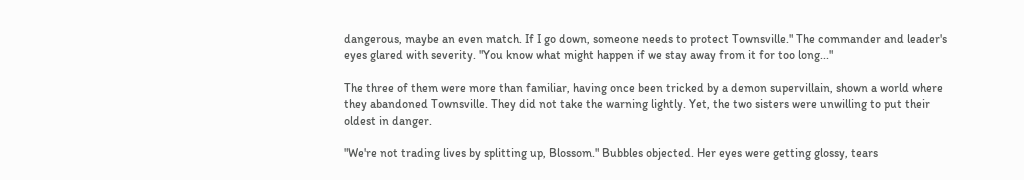dangerous, maybe an even match. If I go down, someone needs to protect Townsville." The commander and leader's eyes glared with severity. "You know what might happen if we stay away from it for too long..."

The three of them were more than familiar, having once been tricked by a demon supervillain, shown a world where they abandoned Townsville. They did not take the warning lightly. Yet, the two sisters were unwilling to put their oldest in danger.

"We're not trading lives by splitting up, Blossom." Bubbles objected. Her eyes were getting glossy, tears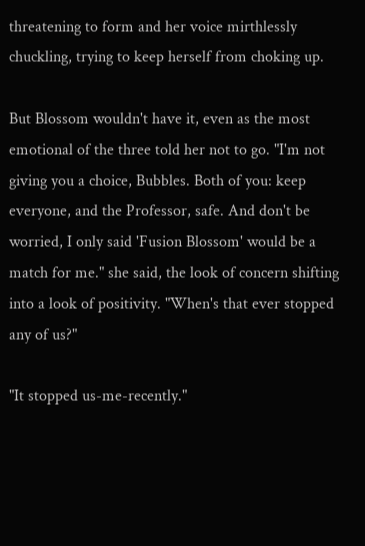threatening to form and her voice mirthlessly chuckling, trying to keep herself from choking up.

But Blossom wouldn't have it, even as the most emotional of the three told her not to go. "I'm not giving you a choice, Bubbles. Both of you: keep everyone, and the Professor, safe. And don't be worried, I only said 'Fusion Blossom' would be a match for me." she said, the look of concern shifting into a look of positivity. "When's that ever stopped any of us?"

"It stopped us-me-recently."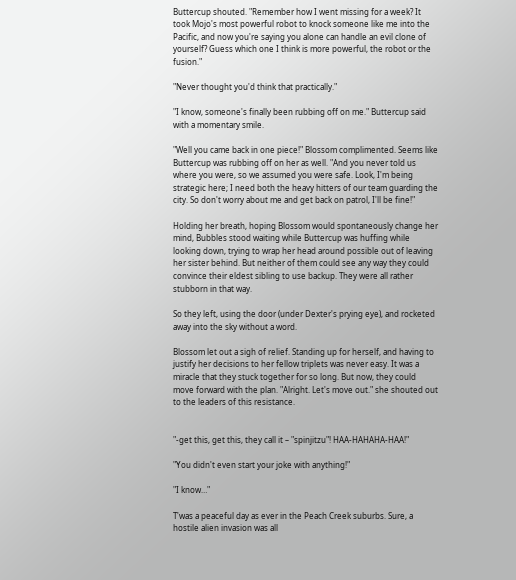Buttercup shouted. "Remember how I went missing for a week? It took Mojo's most powerful robot to knock someone like me into the Pacific, and now you're saying you alone can handle an evil clone of yourself? Guess which one I think is more powerful, the robot or the fusion."

"Never thought you'd think that practically."

"I know, someone's finally been rubbing off on me." Buttercup said with a momentary smile.

"Well you came back in one piece!" Blossom complimented. Seems like Buttercup was rubbing off on her as well. "And you never told us where you were, so we assumed you were safe. Look, I'm being strategic here; I need both the heavy hitters of our team guarding the city. So don't worry about me and get back on patrol, I'll be fine!"

Holding her breath, hoping Blossom would spontaneously change her mind, Bubbles stood waiting while Buttercup was huffing while looking down, trying to wrap her head around possible out of leaving her sister behind. But neither of them could see any way they could convince their eldest sibling to use backup. They were all rather stubborn in that way.

So they left, using the door (under Dexter's prying eye), and rocketed away into the sky without a word.

Blossom let out a sigh of relief. Standing up for herself, and having to justify her decisions to her fellow triplets was never easy. It was a miracle that they stuck together for so long. But now, they could move forward with the plan. "Alright. Let's move out." she shouted out to the leaders of this resistance.


"-get this, get this, they call it – "spinjitzu"! HAA-HAHAHA-HAA!"

"You didn't even start your joke with anything!"

"I know…"

T'was a peaceful day as ever in the Peach Creek suburbs. Sure, a hostile alien invasion was all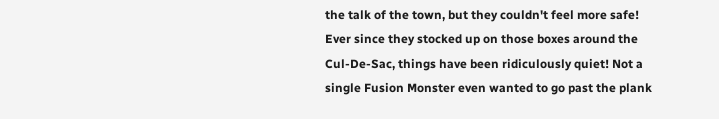the talk of the town, but they couldn't feel more safe! Ever since they stocked up on those boxes around the Cul-De-Sac, things have been ridiculously quiet! Not a single Fusion Monster even wanted to go past the plank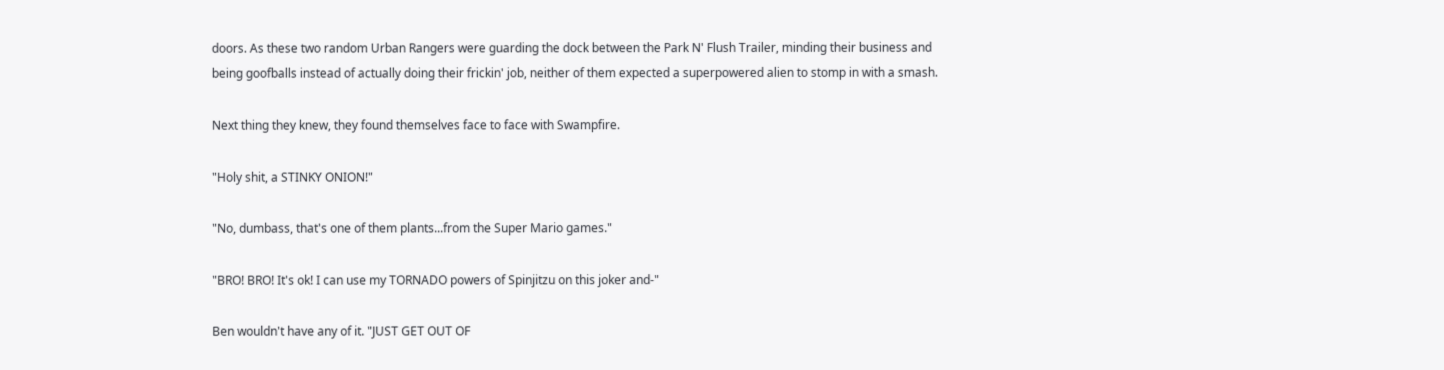doors. As these two random Urban Rangers were guarding the dock between the Park N' Flush Trailer, minding their business and being goofballs instead of actually doing their frickin' job, neither of them expected a superpowered alien to stomp in with a smash.

Next thing they knew, they found themselves face to face with Swampfire.

"Holy shit, a STINKY ONION!"

"No, dumbass, that's one of them plants...from the Super Mario games."

"BRO! BRO! It's ok! I can use my TORNADO powers of Spinjitzu on this joker and-"

Ben wouldn't have any of it. "JUST GET OUT OF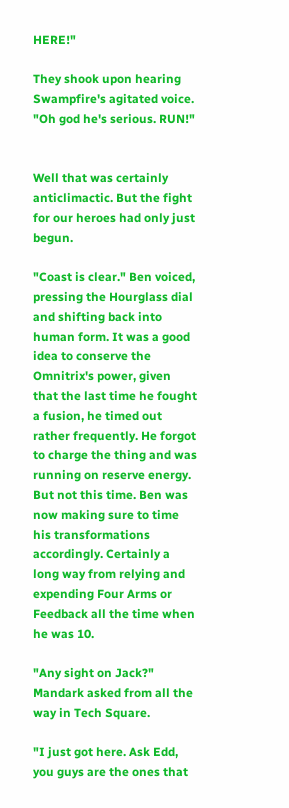HERE!"

They shook upon hearing Swampfire's agitated voice. "Oh god he's serious. RUN!"


Well that was certainly anticlimactic. But the fight for our heroes had only just begun.

"Coast is clear." Ben voiced, pressing the Hourglass dial and shifting back into human form. It was a good idea to conserve the Omnitrix's power, given that the last time he fought a fusion, he timed out rather frequently. He forgot to charge the thing and was running on reserve energy. But not this time. Ben was now making sure to time his transformations accordingly. Certainly a long way from relying and expending Four Arms or Feedback all the time when he was 10.

"Any sight on Jack?" Mandark asked from all the way in Tech Square.

"I just got here. Ask Edd, you guys are the ones that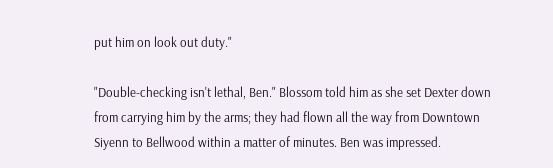put him on look out duty."

"Double-checking isn't lethal, Ben." Blossom told him as she set Dexter down from carrying him by the arms; they had flown all the way from Downtown Siyenn to Bellwood within a matter of minutes. Ben was impressed.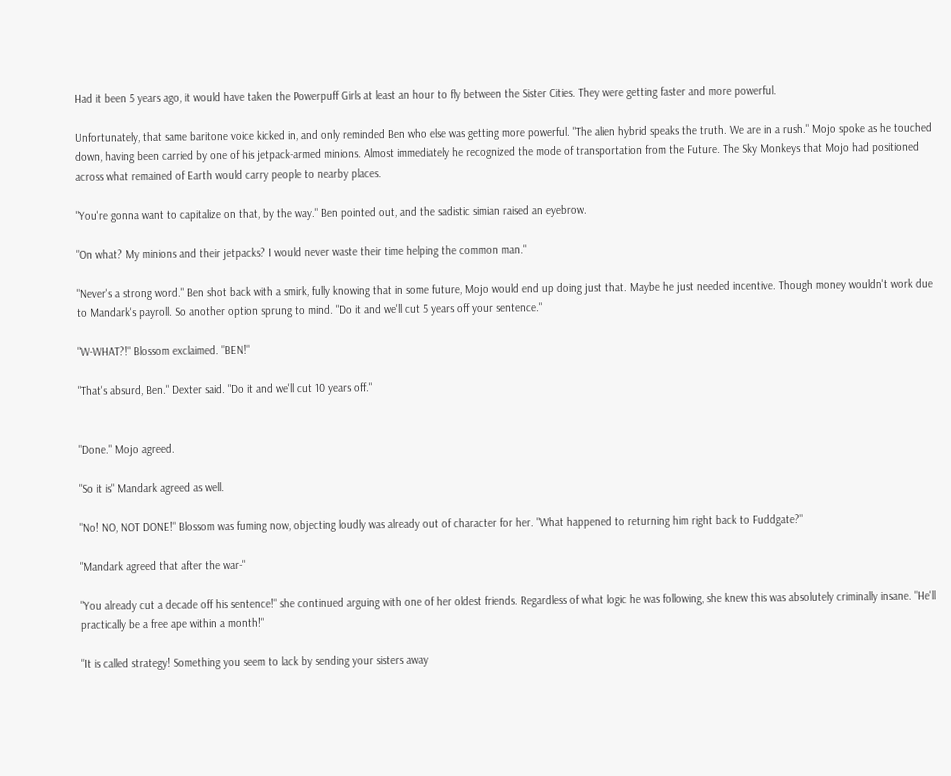Had it been 5 years ago, it would have taken the Powerpuff Girls at least an hour to fly between the Sister Cities. They were getting faster and more powerful.

Unfortunately, that same baritone voice kicked in, and only reminded Ben who else was getting more powerful. "The alien hybrid speaks the truth. We are in a rush." Mojo spoke as he touched down, having been carried by one of his jetpack-armed minions. Almost immediately he recognized the mode of transportation from the Future. The Sky Monkeys that Mojo had positioned across what remained of Earth would carry people to nearby places.

"You're gonna want to capitalize on that, by the way." Ben pointed out, and the sadistic simian raised an eyebrow.

"On what? My minions and their jetpacks? I would never waste their time helping the common man."

"Never's a strong word." Ben shot back with a smirk, fully knowing that in some future, Mojo would end up doing just that. Maybe he just needed incentive. Though money wouldn't work due to Mandark's payroll. So another option sprung to mind. "Do it and we'll cut 5 years off your sentence."

"W-WHAT?!" Blossom exclaimed. "BEN!"

"That's absurd, Ben." Dexter said. "Do it and we'll cut 10 years off."


"Done." Mojo agreed.

"So it is" Mandark agreed as well.

"No! NO, NOT DONE!" Blossom was fuming now, objecting loudly was already out of character for her. "What happened to returning him right back to Fuddgate?"

"Mandark agreed that after the war-"

"You already cut a decade off his sentence!" she continued arguing with one of her oldest friends. Regardless of what logic he was following, she knew this was absolutely criminally insane. "He'll practically be a free ape within a month!"

"It is called strategy! Something you seem to lack by sending your sisters away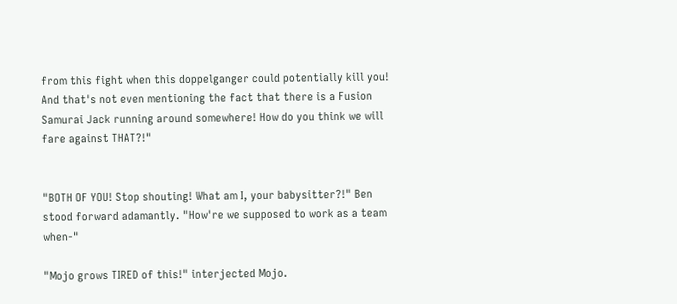from this fight when this doppelganger could potentially kill you! And that's not even mentioning the fact that there is a Fusion Samurai Jack running around somewhere! How do you think we will fare against THAT?!"


"BOTH OF YOU! Stop shouting! What am I, your babysitter?!" Ben stood forward adamantly. "How're we supposed to work as a team when-"

"Mojo grows TIRED of this!" interjected Mojo.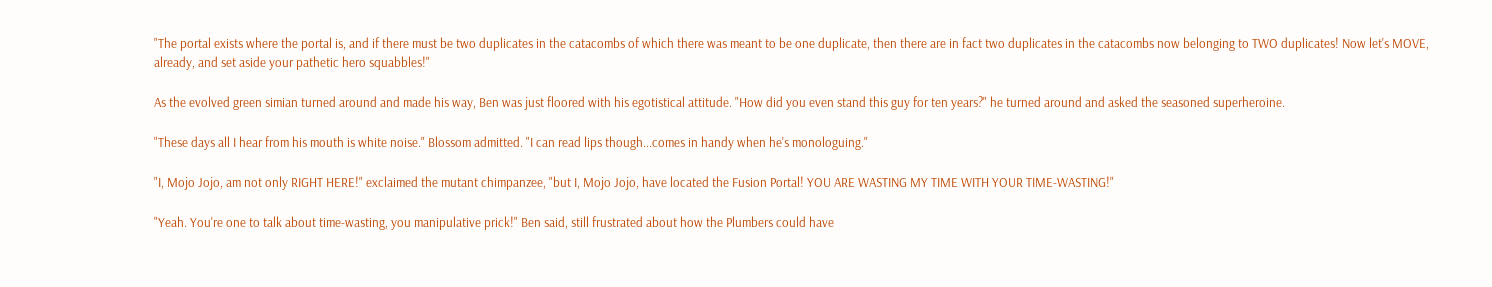"The portal exists where the portal is, and if there must be two duplicates in the catacombs of which there was meant to be one duplicate, then there are in fact two duplicates in the catacombs now belonging to TWO duplicates! Now let's MOVE, already, and set aside your pathetic hero squabbles!"

As the evolved green simian turned around and made his way, Ben was just floored with his egotistical attitude. "How did you even stand this guy for ten years?" he turned around and asked the seasoned superheroine.

"These days all I hear from his mouth is white noise." Blossom admitted. "I can read lips though...comes in handy when he's monologuing."

"I, Mojo Jojo, am not only RIGHT HERE!" exclaimed the mutant chimpanzee, "but I, Mojo Jojo, have located the Fusion Portal! YOU ARE WASTING MY TIME WITH YOUR TIME-WASTING!"

"Yeah. You're one to talk about time-wasting, you manipulative prick!" Ben said, still frustrated about how the Plumbers could have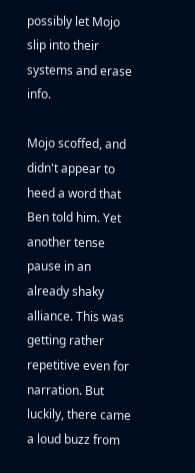possibly let Mojo slip into their systems and erase info.

Mojo scoffed, and didn't appear to heed a word that Ben told him. Yet another tense pause in an already shaky alliance. This was getting rather repetitive even for narration. But luckily, there came a loud buzz from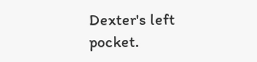Dexter's left pocket.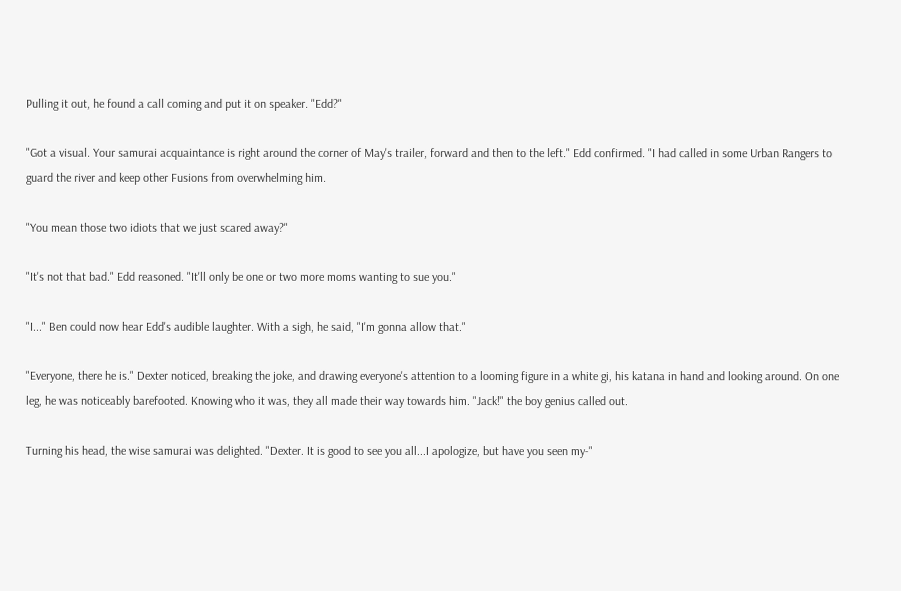Pulling it out, he found a call coming and put it on speaker. "Edd?"

"Got a visual. Your samurai acquaintance is right around the corner of May's trailer, forward and then to the left." Edd confirmed. "I had called in some Urban Rangers to guard the river and keep other Fusions from overwhelming him.

"You mean those two idiots that we just scared away?"

"It's not that bad." Edd reasoned. "It'll only be one or two more moms wanting to sue you."

"I..." Ben could now hear Edd's audible laughter. With a sigh, he said, "I'm gonna allow that."

"Everyone, there he is." Dexter noticed, breaking the joke, and drawing everyone's attention to a looming figure in a white gi, his katana in hand and looking around. On one leg, he was noticeably barefooted. Knowing who it was, they all made their way towards him. "Jack!" the boy genius called out.

Turning his head, the wise samurai was delighted. "Dexter. It is good to see you all...I apologize, but have you seen my-"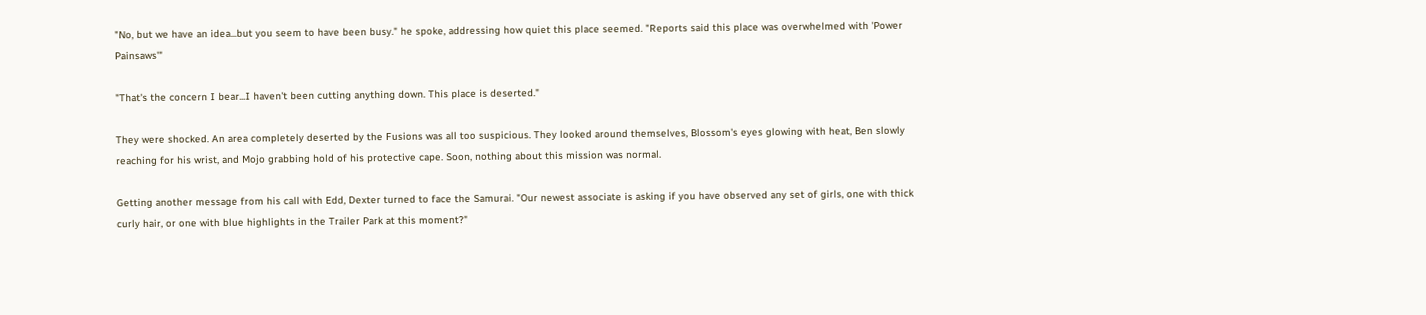"No, but we have an idea...but you seem to have been busy." he spoke, addressing how quiet this place seemed. "Reports said this place was overwhelmed with 'Power Painsaws'"

"That's the concern I bear...I haven't been cutting anything down. This place is deserted."

They were shocked. An area completely deserted by the Fusions was all too suspicious. They looked around themselves, Blossom's eyes glowing with heat, Ben slowly reaching for his wrist, and Mojo grabbing hold of his protective cape. Soon, nothing about this mission was normal.

Getting another message from his call with Edd, Dexter turned to face the Samurai. "Our newest associate is asking if you have observed any set of girls, one with thick curly hair, or one with blue highlights in the Trailer Park at this moment?"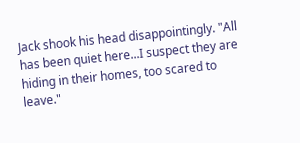Jack shook his head disappointingly. "All has been quiet here...I suspect they are hiding in their homes, too scared to leave."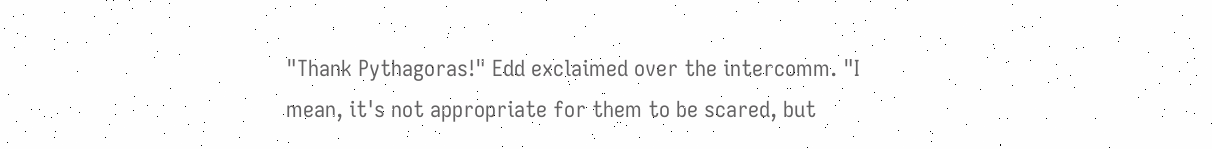"Thank Pythagoras!" Edd exclaimed over the intercomm. "I mean, it's not appropriate for them to be scared, but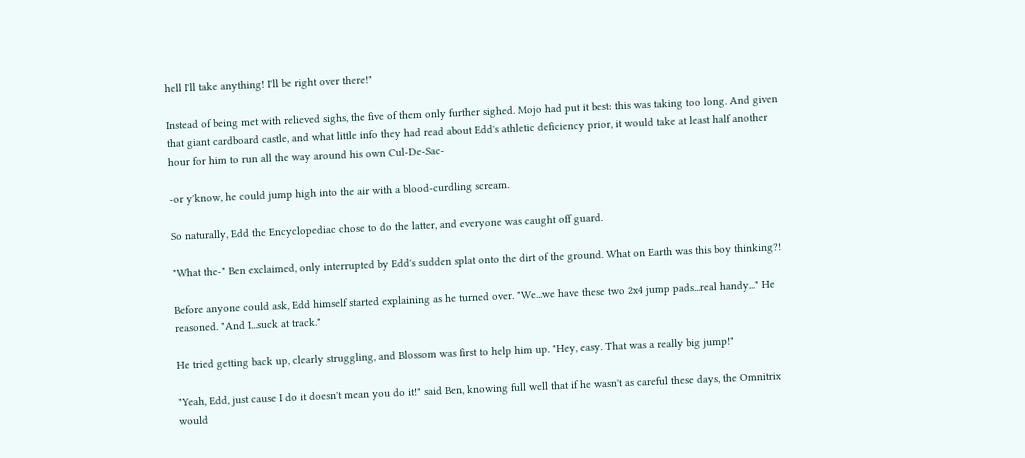hell I'll take anything! I'll be right over there!"

Instead of being met with relieved sighs, the five of them only further sighed. Mojo had put it best: this was taking too long. And given that giant cardboard castle, and what little info they had read about Edd's athletic deficiency prior, it would take at least half another hour for him to run all the way around his own Cul-De-Sac-

-or y'know, he could jump high into the air with a blood-curdling scream.

So naturally, Edd the Encyclopediac chose to do the latter, and everyone was caught off guard.

"What the-" Ben exclaimed, only interrupted by Edd's sudden splat onto the dirt of the ground. What on Earth was this boy thinking?!

Before anyone could ask, Edd himself started explaining as he turned over. "We...we have these two 2x4 jump pads...real handy..." He reasoned. "And I...suck at track."

He tried getting back up, clearly struggling, and Blossom was first to help him up. "Hey, easy. That was a really big jump!"

"Yeah, Edd, just cause I do it doesn't mean you do it!" said Ben, knowing full well that if he wasn't as careful these days, the Omnitrix would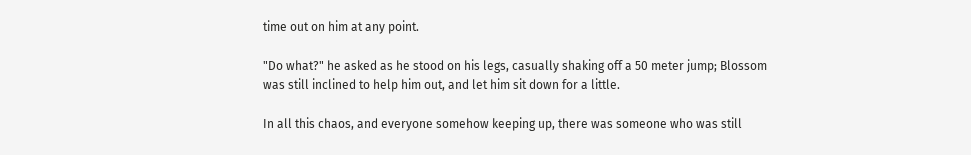time out on him at any point.

"Do what?" he asked as he stood on his legs, casually shaking off a 50 meter jump; Blossom was still inclined to help him out, and let him sit down for a little.

In all this chaos, and everyone somehow keeping up, there was someone who was still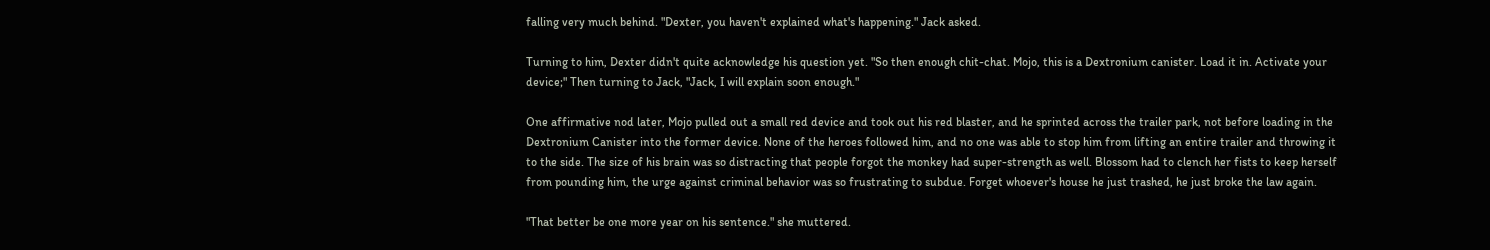falling very much behind. "Dexter, you haven't explained what's happening." Jack asked.

Turning to him, Dexter didn't quite acknowledge his question yet. "So then enough chit-chat. Mojo, this is a Dextronium canister. Load it in. Activate your device;" Then turning to Jack, "Jack, I will explain soon enough."

One affirmative nod later, Mojo pulled out a small red device and took out his red blaster, and he sprinted across the trailer park, not before loading in the Dextronium Canister into the former device. None of the heroes followed him, and no one was able to stop him from lifting an entire trailer and throwing it to the side. The size of his brain was so distracting that people forgot the monkey had super-strength as well. Blossom had to clench her fists to keep herself from pounding him, the urge against criminal behavior was so frustrating to subdue. Forget whoever's house he just trashed, he just broke the law again.

"That better be one more year on his sentence." she muttered.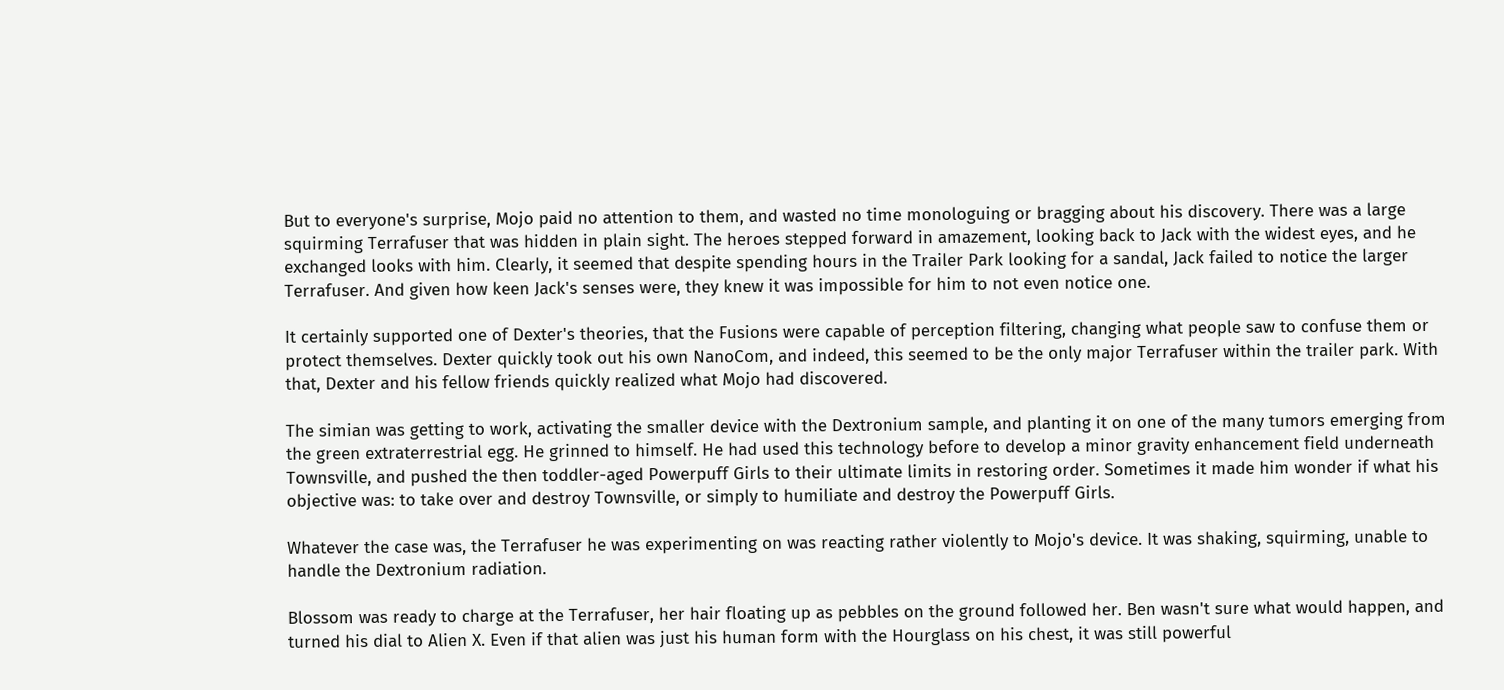But to everyone's surprise, Mojo paid no attention to them, and wasted no time monologuing or bragging about his discovery. There was a large squirming Terrafuser that was hidden in plain sight. The heroes stepped forward in amazement, looking back to Jack with the widest eyes, and he exchanged looks with him. Clearly, it seemed that despite spending hours in the Trailer Park looking for a sandal, Jack failed to notice the larger Terrafuser. And given how keen Jack's senses were, they knew it was impossible for him to not even notice one.

It certainly supported one of Dexter's theories, that the Fusions were capable of perception filtering, changing what people saw to confuse them or protect themselves. Dexter quickly took out his own NanoCom, and indeed, this seemed to be the only major Terrafuser within the trailer park. With that, Dexter and his fellow friends quickly realized what Mojo had discovered.

The simian was getting to work, activating the smaller device with the Dextronium sample, and planting it on one of the many tumors emerging from the green extraterrestrial egg. He grinned to himself. He had used this technology before to develop a minor gravity enhancement field underneath Townsville, and pushed the then toddler-aged Powerpuff Girls to their ultimate limits in restoring order. Sometimes it made him wonder if what his objective was: to take over and destroy Townsville, or simply to humiliate and destroy the Powerpuff Girls.

Whatever the case was, the Terrafuser he was experimenting on was reacting rather violently to Mojo's device. It was shaking, squirming, unable to handle the Dextronium radiation.

Blossom was ready to charge at the Terrafuser, her hair floating up as pebbles on the ground followed her. Ben wasn't sure what would happen, and turned his dial to Alien X. Even if that alien was just his human form with the Hourglass on his chest, it was still powerful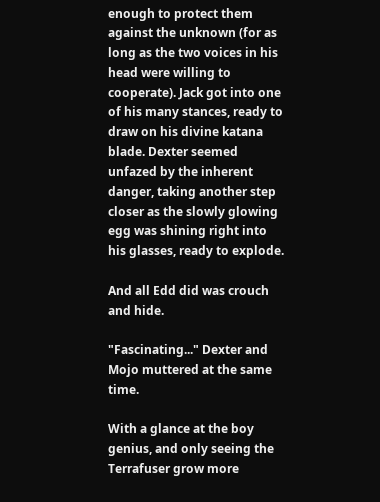enough to protect them against the unknown (for as long as the two voices in his head were willing to cooperate). Jack got into one of his many stances, ready to draw on his divine katana blade. Dexter seemed unfazed by the inherent danger, taking another step closer as the slowly glowing egg was shining right into his glasses, ready to explode.

And all Edd did was crouch and hide.

"Fascinating..." Dexter and Mojo muttered at the same time.

With a glance at the boy genius, and only seeing the Terrafuser grow more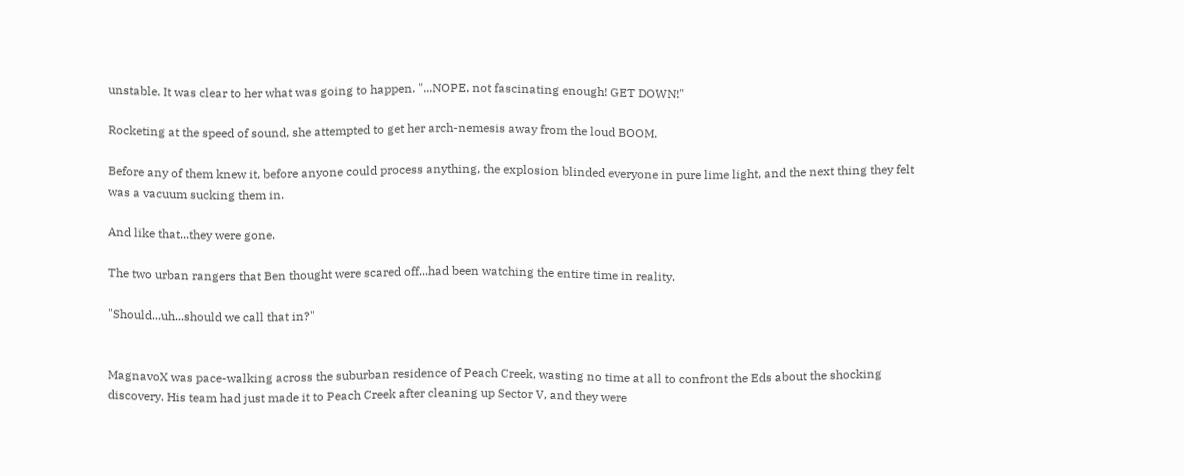unstable. It was clear to her what was going to happen. "...NOPE, not fascinating enough! GET DOWN!"

Rocketing at the speed of sound, she attempted to get her arch-nemesis away from the loud BOOM.

Before any of them knew it, before anyone could process anything, the explosion blinded everyone in pure lime light, and the next thing they felt was a vacuum sucking them in.

And like that...they were gone.

The two urban rangers that Ben thought were scared off...had been watching the entire time in reality.

"Should...uh...should we call that in?"


MagnavoX was pace-walking across the suburban residence of Peach Creek, wasting no time at all to confront the Eds about the shocking discovery. His team had just made it to Peach Creek after cleaning up Sector V, and they were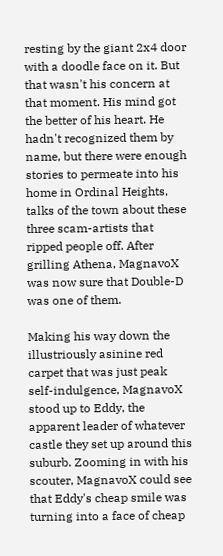resting by the giant 2x4 door with a doodle face on it. But that wasn't his concern at that moment. His mind got the better of his heart. He hadn't recognized them by name, but there were enough stories to permeate into his home in Ordinal Heights, talks of the town about these three scam-artists that ripped people off. After grilling Athena, MagnavoX was now sure that Double-D was one of them.

Making his way down the illustriously asinine red carpet that was just peak self-indulgence, MagnavoX stood up to Eddy, the apparent leader of whatever castle they set up around this suburb. Zooming in with his scouter, MagnavoX could see that Eddy's cheap smile was turning into a face of cheap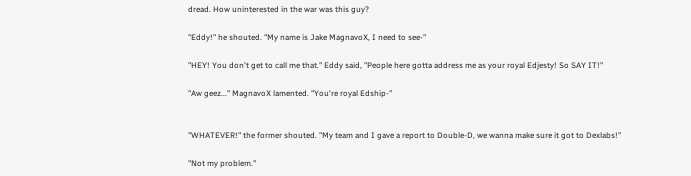dread. How uninterested in the war was this guy?

"Eddy!" he shouted. "My name is Jake MagnavoX, I need to see-"

"HEY! You don't get to call me that." Eddy said, "People here gotta address me as your royal Edjesty! So SAY IT!"

"Aw geez..." MagnavoX lamented. "You're royal Edship-"


"WHATEVER!" the former shouted. "My team and I gave a report to Double-D, we wanna make sure it got to Dexlabs!"

"Not my problem."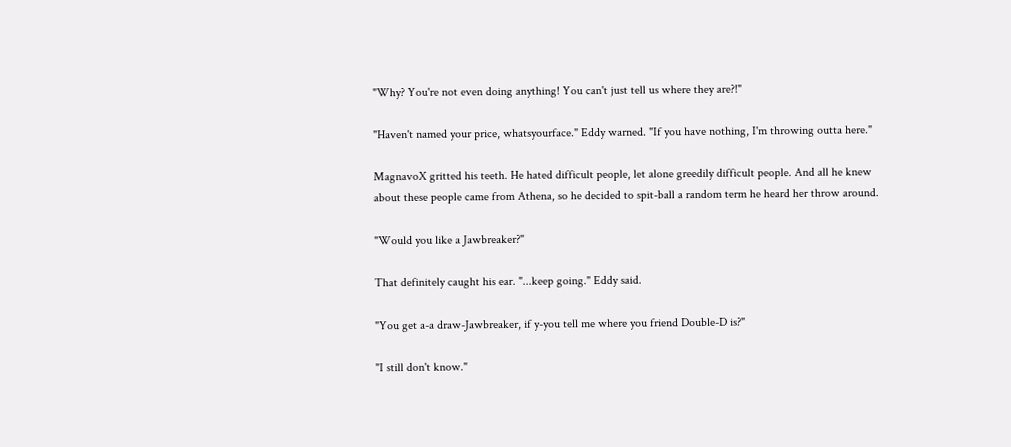"Why? You're not even doing anything! You can't just tell us where they are?!"

"Haven't named your price, whatsyourface." Eddy warned. "If you have nothing, I'm throwing outta here."

MagnavoX gritted his teeth. He hated difficult people, let alone greedily difficult people. And all he knew about these people came from Athena, so he decided to spit-ball a random term he heard her throw around.

"Would you like a Jawbreaker?"

That definitely caught his ear. "...keep going." Eddy said.

"You get a-a draw-Jawbreaker, if y-you tell me where you friend Double-D is?"

"I still don't know."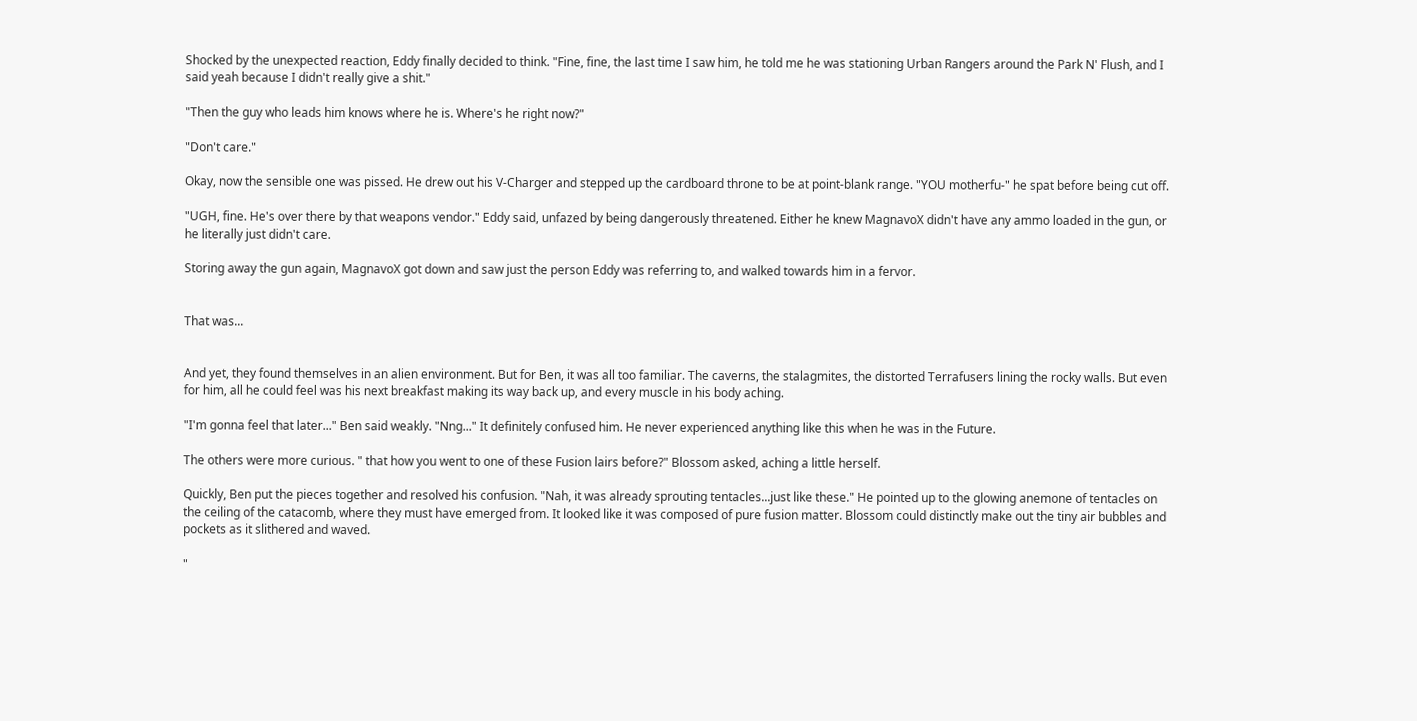Shocked by the unexpected reaction, Eddy finally decided to think. "Fine, fine, the last time I saw him, he told me he was stationing Urban Rangers around the Park N' Flush, and I said yeah because I didn't really give a shit."

"Then the guy who leads him knows where he is. Where's he right now?"

"Don't care."

Okay, now the sensible one was pissed. He drew out his V-Charger and stepped up the cardboard throne to be at point-blank range. "YOU motherfu-" he spat before being cut off.

"UGH, fine. He's over there by that weapons vendor." Eddy said, unfazed by being dangerously threatened. Either he knew MagnavoX didn't have any ammo loaded in the gun, or he literally just didn't care.

Storing away the gun again, MagnavoX got down and saw just the person Eddy was referring to, and walked towards him in a fervor.


That was...


And yet, they found themselves in an alien environment. But for Ben, it was all too familiar. The caverns, the stalagmites, the distorted Terrafusers lining the rocky walls. But even for him, all he could feel was his next breakfast making its way back up, and every muscle in his body aching.

"I'm gonna feel that later..." Ben said weakly. "Nng..." It definitely confused him. He never experienced anything like this when he was in the Future.

The others were more curious. " that how you went to one of these Fusion lairs before?" Blossom asked, aching a little herself.

Quickly, Ben put the pieces together and resolved his confusion. "Nah, it was already sprouting tentacles...just like these." He pointed up to the glowing anemone of tentacles on the ceiling of the catacomb, where they must have emerged from. It looked like it was composed of pure fusion matter. Blossom could distinctly make out the tiny air bubbles and pockets as it slithered and waved.

"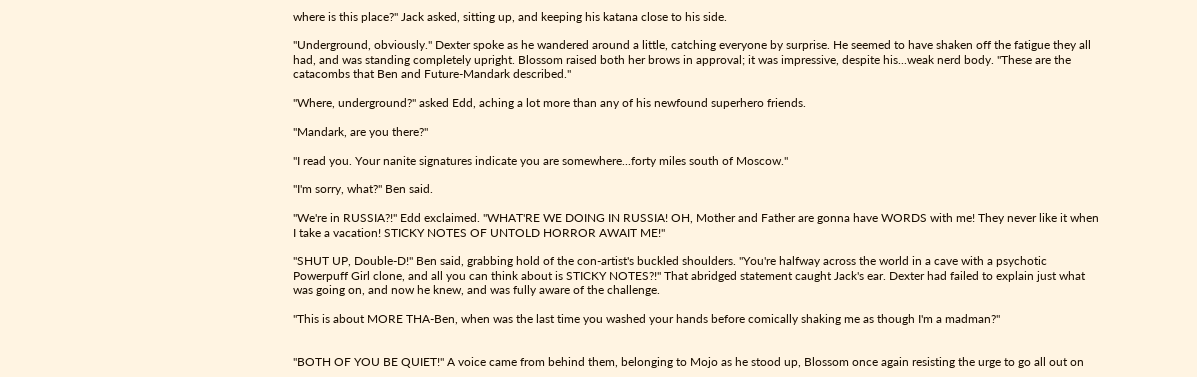where is this place?" Jack asked, sitting up, and keeping his katana close to his side.

"Underground, obviously." Dexter spoke as he wandered around a little, catching everyone by surprise. He seemed to have shaken off the fatigue they all had, and was standing completely upright. Blossom raised both her brows in approval; it was impressive, despite his...weak nerd body. "These are the catacombs that Ben and Future-Mandark described."

"Where, underground?" asked Edd, aching a lot more than any of his newfound superhero friends.

"Mandark, are you there?"

"I read you. Your nanite signatures indicate you are somewhere...forty miles south of Moscow."

"I'm sorry, what?" Ben said.

"We're in RUSSIA?!" Edd exclaimed. "WHAT'RE WE DOING IN RUSSIA! OH, Mother and Father are gonna have WORDS with me! They never like it when I take a vacation! STICKY NOTES OF UNTOLD HORROR AWAIT ME!"

"SHUT UP, Double-D!" Ben said, grabbing hold of the con-artist's buckled shoulders. "You're halfway across the world in a cave with a psychotic Powerpuff Girl clone, and all you can think about is STICKY NOTES?!" That abridged statement caught Jack's ear. Dexter had failed to explain just what was going on, and now he knew, and was fully aware of the challenge.

"This is about MORE THA-Ben, when was the last time you washed your hands before comically shaking me as though I'm a madman?"


"BOTH OF YOU BE QUIET!" A voice came from behind them, belonging to Mojo as he stood up, Blossom once again resisting the urge to go all out on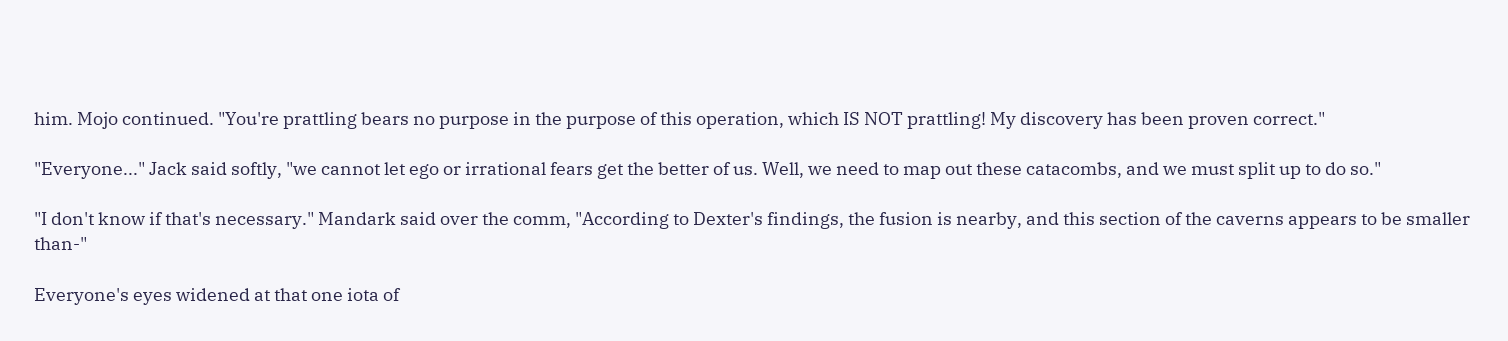him. Mojo continued. "You're prattling bears no purpose in the purpose of this operation, which IS NOT prattling! My discovery has been proven correct."

"Everyone..." Jack said softly, "we cannot let ego or irrational fears get the better of us. Well, we need to map out these catacombs, and we must split up to do so."

"I don't know if that's necessary." Mandark said over the comm, "According to Dexter's findings, the fusion is nearby, and this section of the caverns appears to be smaller than-"

Everyone's eyes widened at that one iota of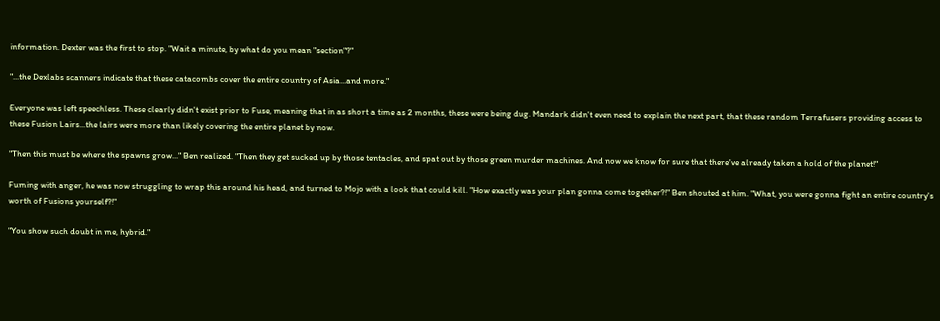information. Dexter was the first to stop. "Wait a minute, by what do you mean "section"?"

"...the Dexlabs scanners indicate that these catacombs cover the entire country of Asia...and more."

Everyone was left speechless. These clearly didn't exist prior to Fuse, meaning that in as short a time as 2 months, these were being dug. Mandark didn't even need to explain the next part, that these random Terrafusers providing access to these Fusion Lairs...the lairs were more than likely covering the entire planet by now.

"Then this must be where the spawns grow..." Ben realized. "Then they get sucked up by those tentacles, and spat out by those green murder machines. And now we know for sure that there've already taken a hold of the planet!"

Fuming with anger, he was now struggling to wrap this around his head, and turned to Mojo with a look that could kill. "How exactly was your plan gonna come together?!" Ben shouted at him. "What, you were gonna fight an entire country's worth of Fusions yourself?!"

"You show such doubt in me, hybrid."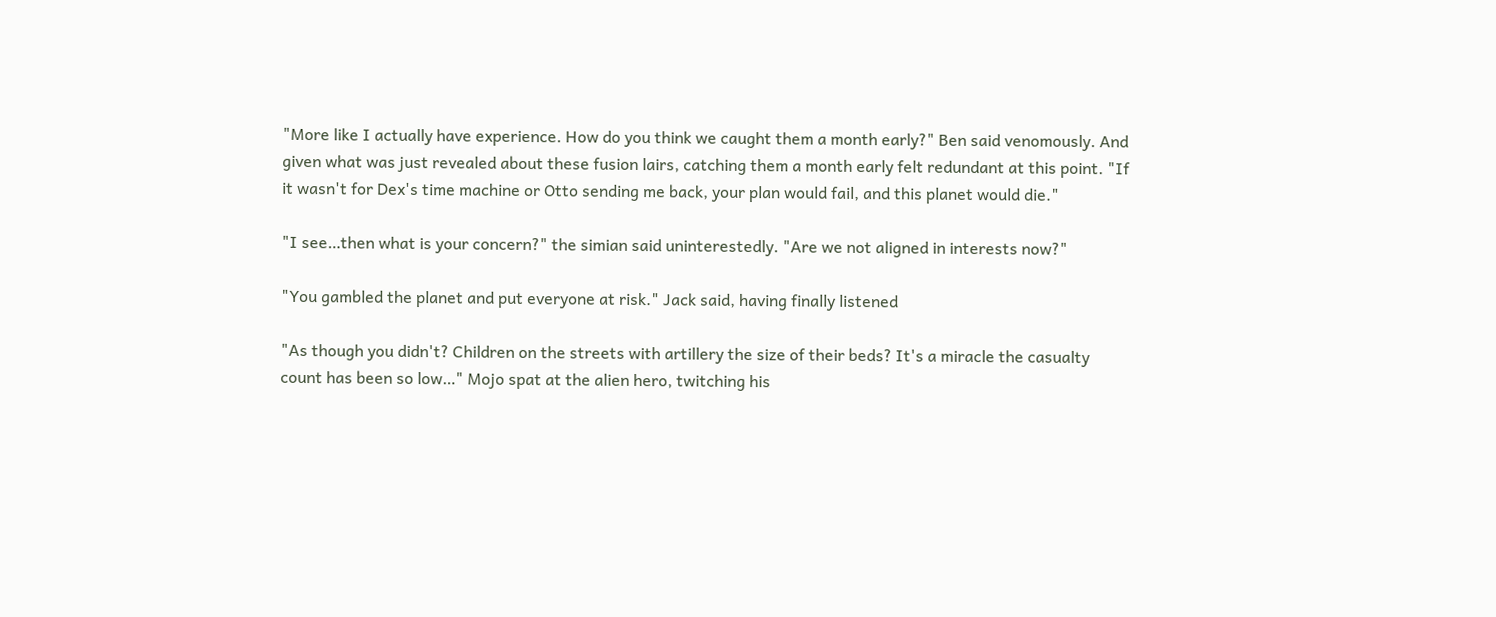"More like I actually have experience. How do you think we caught them a month early?" Ben said venomously. And given what was just revealed about these fusion lairs, catching them a month early felt redundant at this point. "If it wasn't for Dex's time machine or Otto sending me back, your plan would fail, and this planet would die."

"I see…then what is your concern?" the simian said uninterestedly. "Are we not aligned in interests now?"

"You gambled the planet and put everyone at risk." Jack said, having finally listened

"As though you didn't? Children on the streets with artillery the size of their beds? It's a miracle the casualty count has been so low…" Mojo spat at the alien hero, twitching his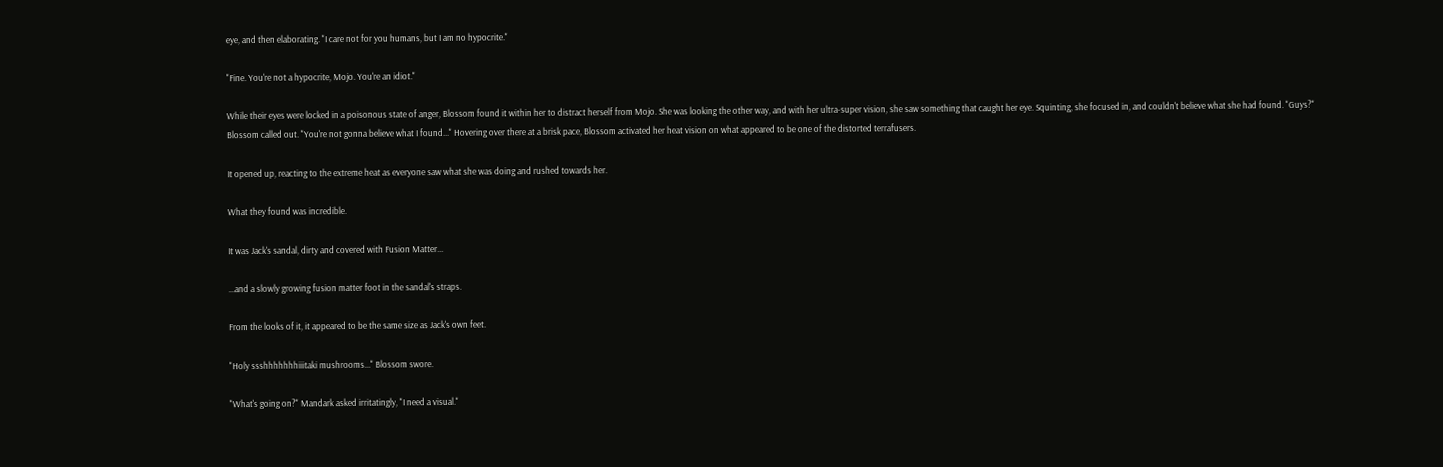eye, and then elaborating. "I care not for you humans, but I am no hypocrite."

"Fine. You're not a hypocrite, Mojo. You're an idiot."

While their eyes were locked in a poisonous state of anger, Blossom found it within her to distract herself from Mojo. She was looking the other way, and with her ultra-super vision, she saw something that caught her eye. Squinting, she focused in, and couldn't believe what she had found. "Guys?" Blossom called out. "You're not gonna believe what I found..." Hovering over there at a brisk pace, Blossom activated her heat vision on what appeared to be one of the distorted terrafusers.

It opened up, reacting to the extreme heat as everyone saw what she was doing and rushed towards her.

What they found was incredible.

It was Jack's sandal, dirty and covered with Fusion Matter...

...and a slowly growing fusion matter foot in the sandal's straps.

From the looks of it, it appeared to be the same size as Jack's own feet.

"Holy ssshhhhhhhiiitaki mushrooms..." Blossom swore.

"What's going on?" Mandark asked irritatingly, "I need a visual."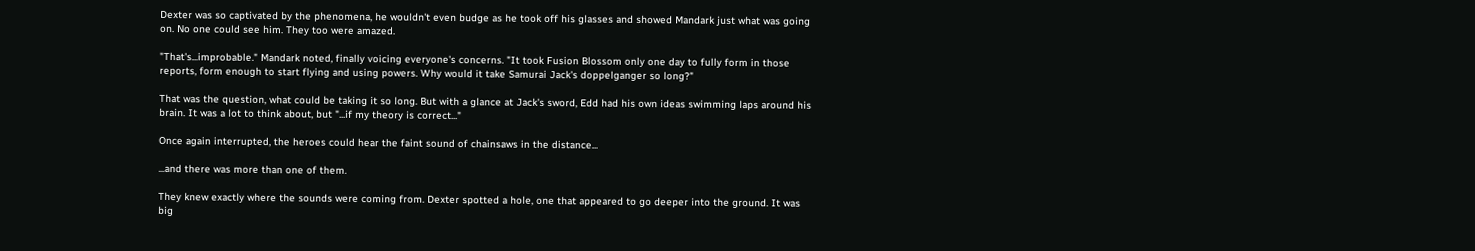Dexter was so captivated by the phenomena, he wouldn't even budge as he took off his glasses and showed Mandark just what was going on. No one could see him. They too were amazed.

"That's...improbable." Mandark noted, finally voicing everyone's concerns. "It took Fusion Blossom only one day to fully form in those reports, form enough to start flying and using powers. Why would it take Samurai Jack's doppelganger so long?"

That was the question, what could be taking it so long. But with a glance at Jack's sword, Edd had his own ideas swimming laps around his brain. It was a lot to think about, but "...if my theory is correct..."

Once again interrupted, the heroes could hear the faint sound of chainsaws in the distance...

...and there was more than one of them.

They knew exactly where the sounds were coming from. Dexter spotted a hole, one that appeared to go deeper into the ground. It was big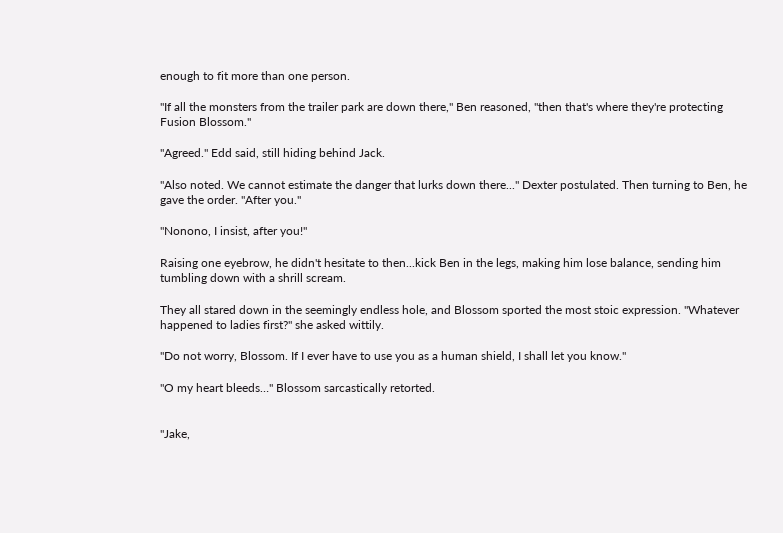enough to fit more than one person.

"If all the monsters from the trailer park are down there," Ben reasoned, "then that's where they're protecting Fusion Blossom."

"Agreed." Edd said, still hiding behind Jack.

"Also noted. We cannot estimate the danger that lurks down there..." Dexter postulated. Then turning to Ben, he gave the order. "After you."

"Nonono, I insist, after you!"

Raising one eyebrow, he didn't hesitate to then...kick Ben in the legs, making him lose balance, sending him tumbling down with a shrill scream.

They all stared down in the seemingly endless hole, and Blossom sported the most stoic expression. "Whatever happened to ladies first?" she asked wittily.

"Do not worry, Blossom. If I ever have to use you as a human shield, I shall let you know."

"O my heart bleeds…" Blossom sarcastically retorted.


"Jake,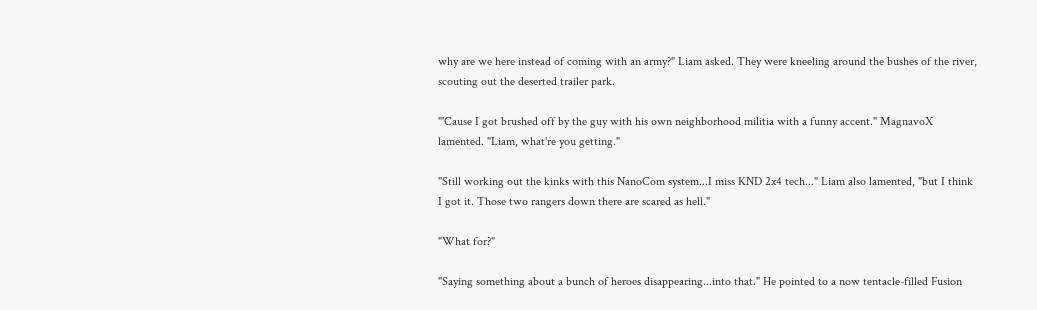why are we here instead of coming with an army?" Liam asked. They were kneeling around the bushes of the river, scouting out the deserted trailer park.

"'Cause I got brushed off by the guy with his own neighborhood militia with a funny accent." MagnavoX lamented. "Liam, what're you getting."

"Still working out the kinks with this NanoCom system...I miss KND 2x4 tech..." Liam also lamented, "but I think I got it. Those two rangers down there are scared as hell."

"What for?"

"Saying something about a bunch of heroes disappearing...into that." He pointed to a now tentacle-filled Fusion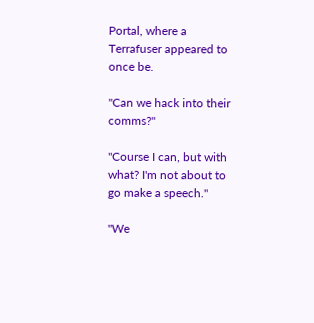Portal, where a Terrafuser appeared to once be.

"Can we hack into their comms?"

"Course I can, but with what? I'm not about to go make a speech."

"We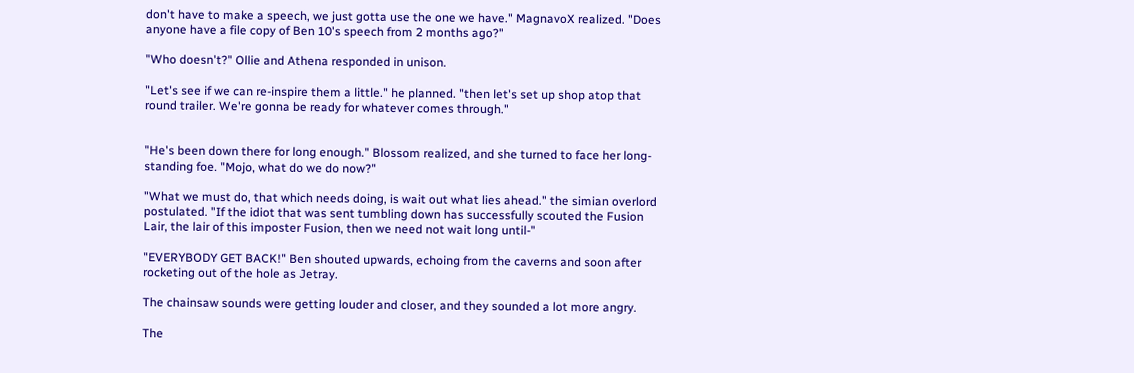don't have to make a speech, we just gotta use the one we have." MagnavoX realized. "Does anyone have a file copy of Ben 10's speech from 2 months ago?"

"Who doesn't?" Ollie and Athena responded in unison.

"Let's see if we can re-inspire them a little." he planned. "then let's set up shop atop that round trailer. We're gonna be ready for whatever comes through."


"He's been down there for long enough." Blossom realized, and she turned to face her long-standing foe. "Mojo, what do we do now?"

"What we must do, that which needs doing, is wait out what lies ahead." the simian overlord postulated. "If the idiot that was sent tumbling down has successfully scouted the Fusion Lair, the lair of this imposter Fusion, then we need not wait long until-"

"EVERYBODY GET BACK!" Ben shouted upwards, echoing from the caverns and soon after rocketing out of the hole as Jetray.

The chainsaw sounds were getting louder and closer, and they sounded a lot more angry.

The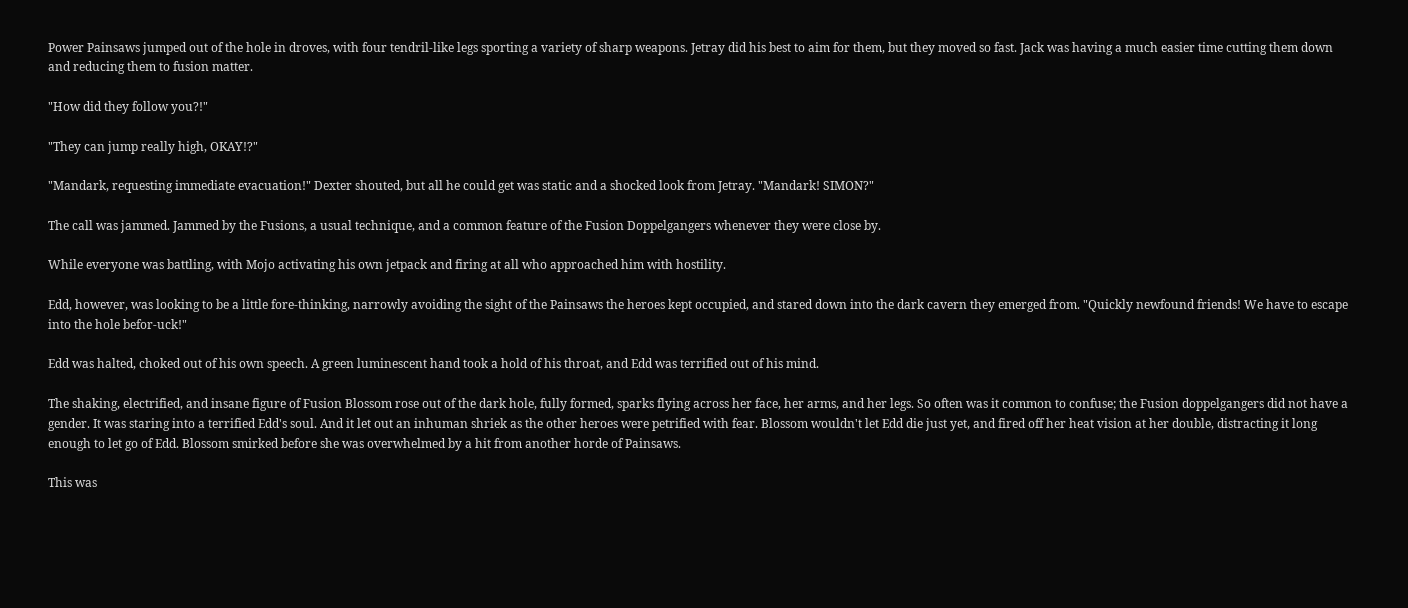Power Painsaws jumped out of the hole in droves, with four tendril-like legs sporting a variety of sharp weapons. Jetray did his best to aim for them, but they moved so fast. Jack was having a much easier time cutting them down and reducing them to fusion matter.

"How did they follow you?!"

"They can jump really high, OKAY!?"

"Mandark, requesting immediate evacuation!" Dexter shouted, but all he could get was static and a shocked look from Jetray. "Mandark! SIMON?"

The call was jammed. Jammed by the Fusions, a usual technique, and a common feature of the Fusion Doppelgangers whenever they were close by.

While everyone was battling, with Mojo activating his own jetpack and firing at all who approached him with hostility.

Edd, however, was looking to be a little fore-thinking, narrowly avoiding the sight of the Painsaws the heroes kept occupied, and stared down into the dark cavern they emerged from. "Quickly newfound friends! We have to escape into the hole befor-uck!"

Edd was halted, choked out of his own speech. A green luminescent hand took a hold of his throat, and Edd was terrified out of his mind.

The shaking, electrified, and insane figure of Fusion Blossom rose out of the dark hole, fully formed, sparks flying across her face, her arms, and her legs. So often was it common to confuse; the Fusion doppelgangers did not have a gender. It was staring into a terrified Edd's soul. And it let out an inhuman shriek as the other heroes were petrified with fear. Blossom wouldn't let Edd die just yet, and fired off her heat vision at her double, distracting it long enough to let go of Edd. Blossom smirked before she was overwhelmed by a hit from another horde of Painsaws.

This was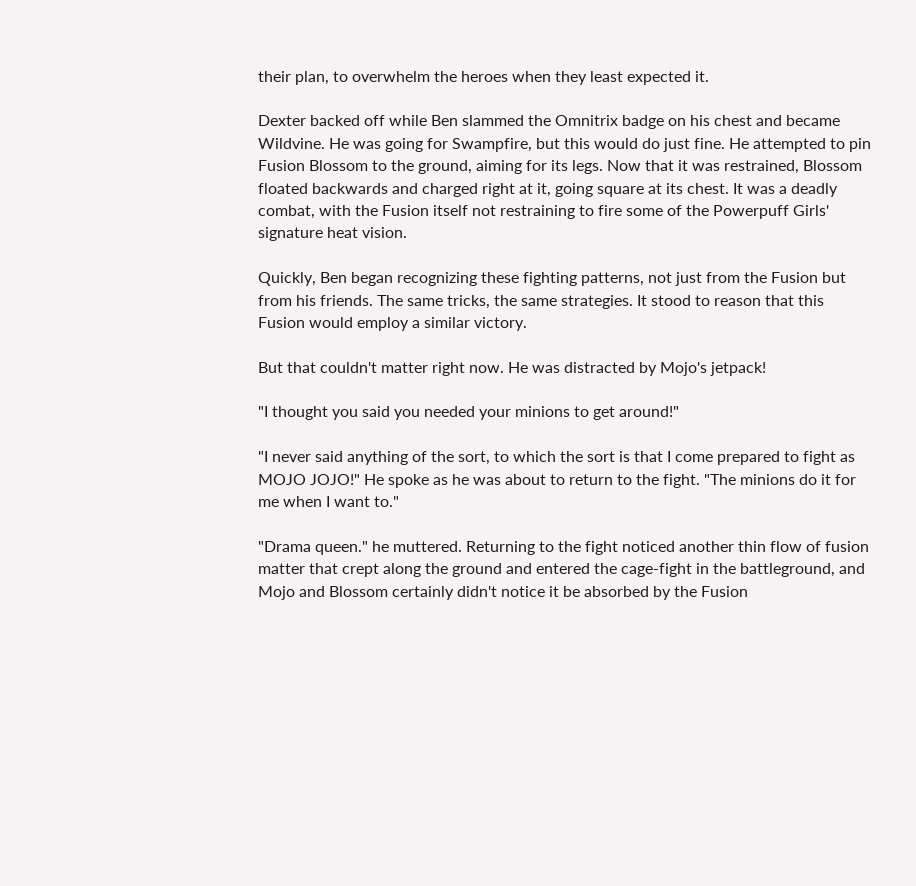their plan, to overwhelm the heroes when they least expected it.

Dexter backed off while Ben slammed the Omnitrix badge on his chest and became Wildvine. He was going for Swampfire, but this would do just fine. He attempted to pin Fusion Blossom to the ground, aiming for its legs. Now that it was restrained, Blossom floated backwards and charged right at it, going square at its chest. It was a deadly combat, with the Fusion itself not restraining to fire some of the Powerpuff Girls' signature heat vision.

Quickly, Ben began recognizing these fighting patterns, not just from the Fusion but from his friends. The same tricks, the same strategies. It stood to reason that this Fusion would employ a similar victory.

But that couldn't matter right now. He was distracted by Mojo's jetpack!

"I thought you said you needed your minions to get around!"

"I never said anything of the sort, to which the sort is that I come prepared to fight as MOJO JOJO!" He spoke as he was about to return to the fight. "The minions do it for me when I want to."

"Drama queen." he muttered. Returning to the fight noticed another thin flow of fusion matter that crept along the ground and entered the cage-fight in the battleground, and Mojo and Blossom certainly didn't notice it be absorbed by the Fusion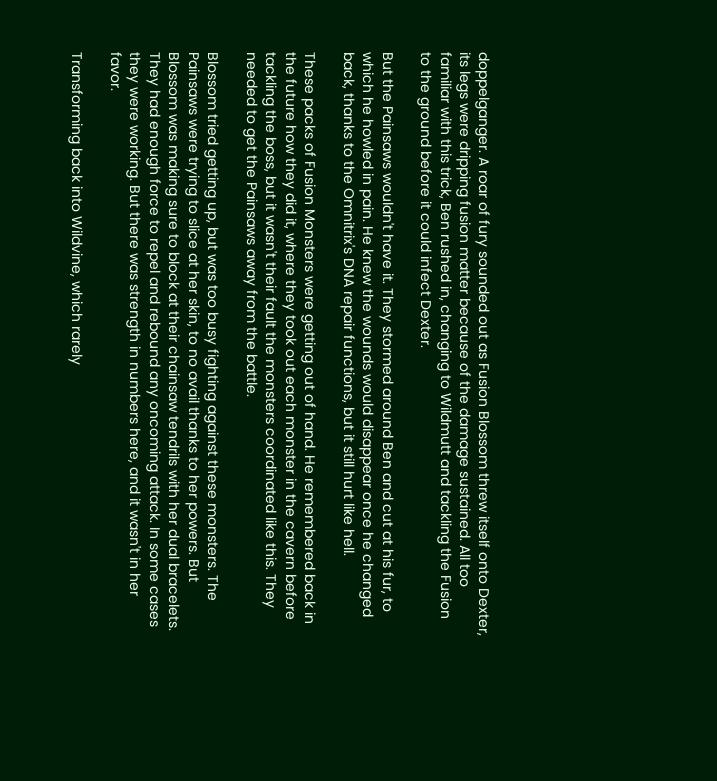doppelganger. A roar of fury sounded out as Fusion Blossom threw itself onto Dexter, its legs were dripping fusion matter because of the damage sustained. All too familiar with this trick, Ben rushed in, changing to Wildmutt and tackling the Fusion to the ground before it could infect Dexter.

But the Painsaws wouldn't have it. They stormed around Ben and cut at his fur, to which he howled in pain. He knew the wounds would disappear once he changed back, thanks to the Omnitrix's DNA repair functions, but it still hurt like hell.

These packs of Fusion Monsters were getting out of hand. He remembered back in the future how they did it, where they took out each monster in the cavern before tackling the boss, but it wasn't their fault the monsters coordinated like this. They needed to get the Painsaws away from the battle.

Blossom tried getting up, but was too busy fighting against these monsters. The Painsaws were trying to slice at her skin, to no avail thanks to her powers. But Blossom was making sure to block at their chainsaw tendrils with her dual bracelets. They had enough force to repel and rebound any oncoming attack. In some cases they were working. But there was strength in numbers here, and it wasn't in her favor.

Transforming back into Wildvine, which rarely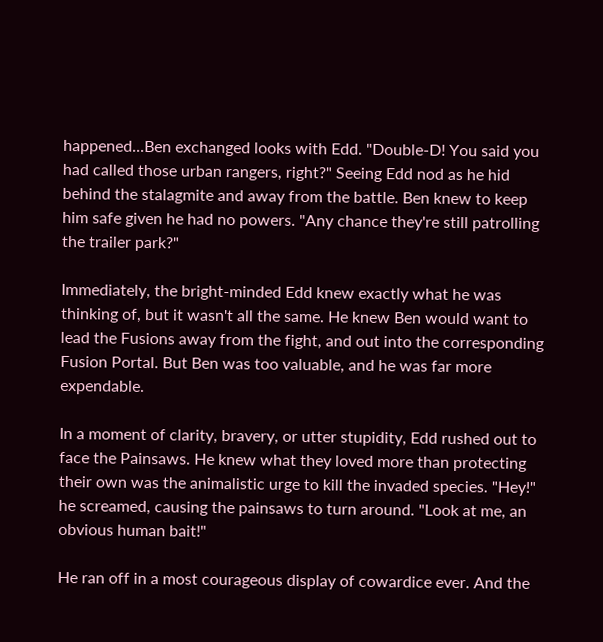happened...Ben exchanged looks with Edd. "Double-D! You said you had called those urban rangers, right?" Seeing Edd nod as he hid behind the stalagmite and away from the battle. Ben knew to keep him safe given he had no powers. "Any chance they're still patrolling the trailer park?"

Immediately, the bright-minded Edd knew exactly what he was thinking of, but it wasn't all the same. He knew Ben would want to lead the Fusions away from the fight, and out into the corresponding Fusion Portal. But Ben was too valuable, and he was far more expendable.

In a moment of clarity, bravery, or utter stupidity, Edd rushed out to face the Painsaws. He knew what they loved more than protecting their own was the animalistic urge to kill the invaded species. "Hey!" he screamed, causing the painsaws to turn around. "Look at me, an obvious human bait!"

He ran off in a most courageous display of cowardice ever. And the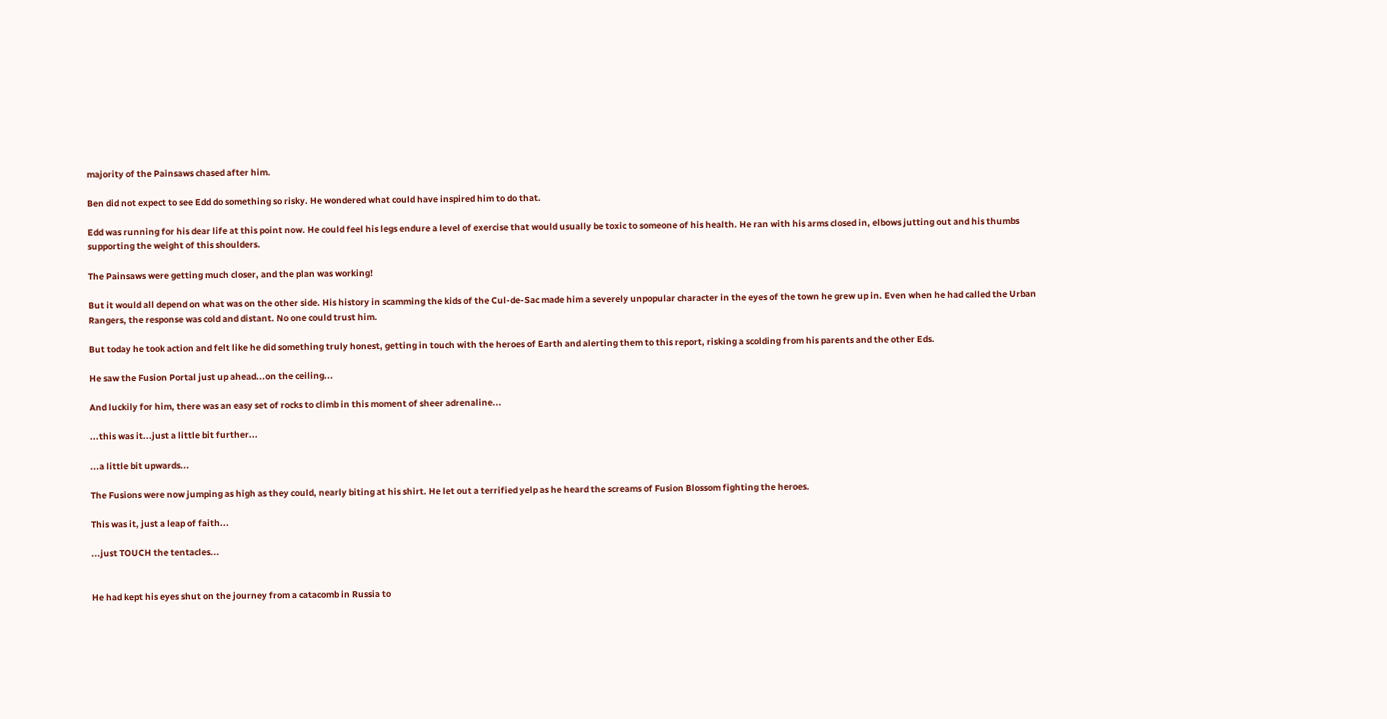majority of the Painsaws chased after him.

Ben did not expect to see Edd do something so risky. He wondered what could have inspired him to do that.

Edd was running for his dear life at this point now. He could feel his legs endure a level of exercise that would usually be toxic to someone of his health. He ran with his arms closed in, elbows jutting out and his thumbs supporting the weight of this shoulders.

The Painsaws were getting much closer, and the plan was working!

But it would all depend on what was on the other side. His history in scamming the kids of the Cul-de-Sac made him a severely unpopular character in the eyes of the town he grew up in. Even when he had called the Urban Rangers, the response was cold and distant. No one could trust him.

But today he took action and felt like he did something truly honest, getting in touch with the heroes of Earth and alerting them to this report, risking a scolding from his parents and the other Eds.

He saw the Fusion Portal just up ahead...on the ceiling...

And luckily for him, there was an easy set of rocks to climb in this moment of sheer adrenaline...

...this was it...just a little bit further...

...a little bit upwards...

The Fusions were now jumping as high as they could, nearly biting at his shirt. He let out a terrified yelp as he heard the screams of Fusion Blossom fighting the heroes.

This was it, just a leap of faith...

...just TOUCH the tentacles...


He had kept his eyes shut on the journey from a catacomb in Russia to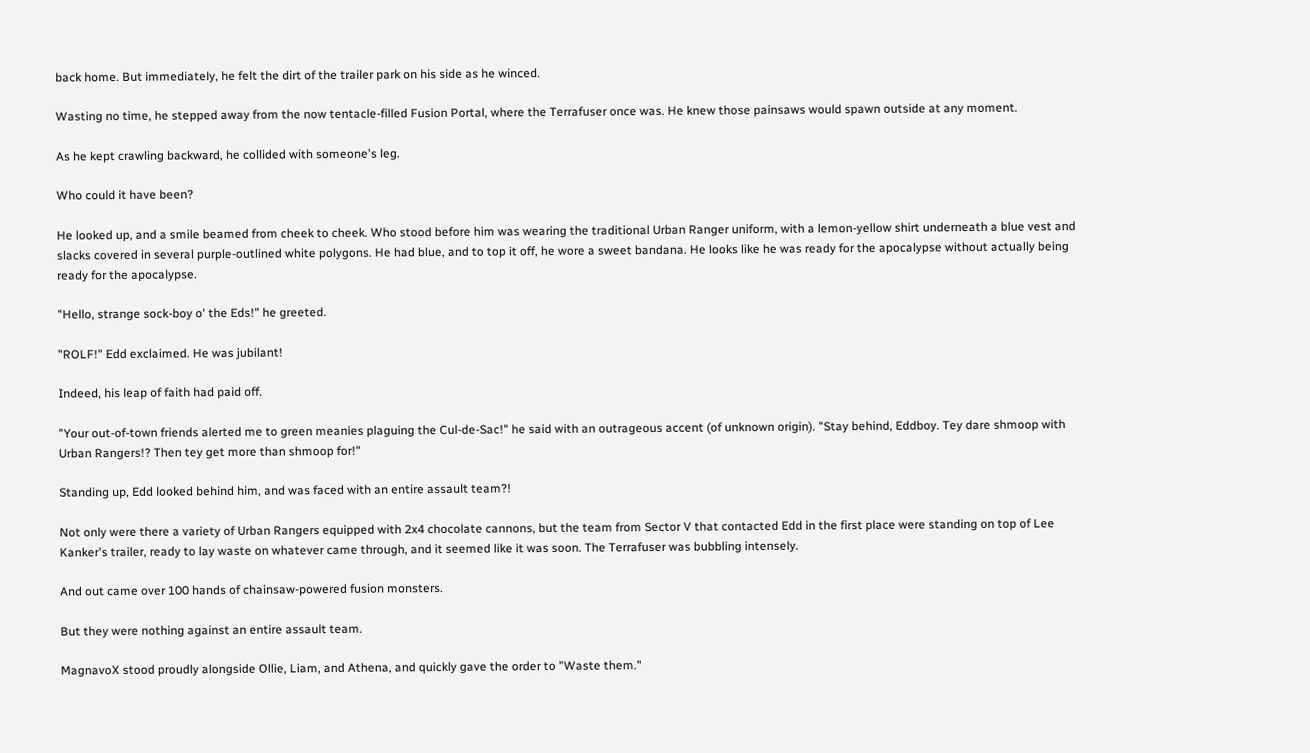back home. But immediately, he felt the dirt of the trailer park on his side as he winced.

Wasting no time, he stepped away from the now tentacle-filled Fusion Portal, where the Terrafuser once was. He knew those painsaws would spawn outside at any moment.

As he kept crawling backward, he collided with someone's leg.

Who could it have been?

He looked up, and a smile beamed from cheek to cheek. Who stood before him was wearing the traditional Urban Ranger uniform, with a lemon-yellow shirt underneath a blue vest and slacks covered in several purple-outlined white polygons. He had blue, and to top it off, he wore a sweet bandana. He looks like he was ready for the apocalypse without actually being ready for the apocalypse.

"Hello, strange sock-boy o' the Eds!" he greeted.

"ROLF!" Edd exclaimed. He was jubilant!

Indeed, his leap of faith had paid off.

"Your out-of-town friends alerted me to green meanies plaguing the Cul-de-Sac!" he said with an outrageous accent (of unknown origin). "Stay behind, Eddboy. Tey dare shmoop with Urban Rangers!? Then tey get more than shmoop for!"

Standing up, Edd looked behind him, and was faced with an entire assault team?!

Not only were there a variety of Urban Rangers equipped with 2x4 chocolate cannons, but the team from Sector V that contacted Edd in the first place were standing on top of Lee Kanker's trailer, ready to lay waste on whatever came through, and it seemed like it was soon. The Terrafuser was bubbling intensely.

And out came over 100 hands of chainsaw-powered fusion monsters.

But they were nothing against an entire assault team.

MagnavoX stood proudly alongside Ollie, Liam, and Athena, and quickly gave the order to "Waste them."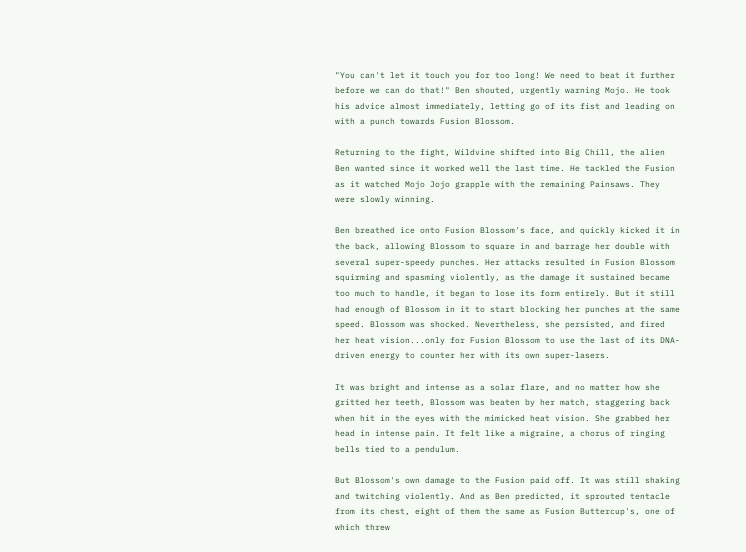"You can't let it touch you for too long! We need to beat it further before we can do that!" Ben shouted, urgently warning Mojo. He took his advice almost immediately, letting go of its fist and leading on with a punch towards Fusion Blossom.

Returning to the fight, Wildvine shifted into Big Chill, the alien Ben wanted since it worked well the last time. He tackled the Fusion as it watched Mojo Jojo grapple with the remaining Painsaws. They were slowly winning.

Ben breathed ice onto Fusion Blossom's face, and quickly kicked it in the back, allowing Blossom to square in and barrage her double with several super-speedy punches. Her attacks resulted in Fusion Blossom squirming and spasming violently, as the damage it sustained became too much to handle, it began to lose its form entirely. But it still had enough of Blossom in it to start blocking her punches at the same speed. Blossom was shocked. Nevertheless, she persisted, and fired her heat vision...only for Fusion Blossom to use the last of its DNA-driven energy to counter her with its own super-lasers.

It was bright and intense as a solar flare, and no matter how she gritted her teeth, Blossom was beaten by her match, staggering back when hit in the eyes with the mimicked heat vision. She grabbed her head in intense pain. It felt like a migraine, a chorus of ringing bells tied to a pendulum.

But Blossom's own damage to the Fusion paid off. It was still shaking and twitching violently. And as Ben predicted, it sprouted tentacle from its chest, eight of them the same as Fusion Buttercup's, one of which threw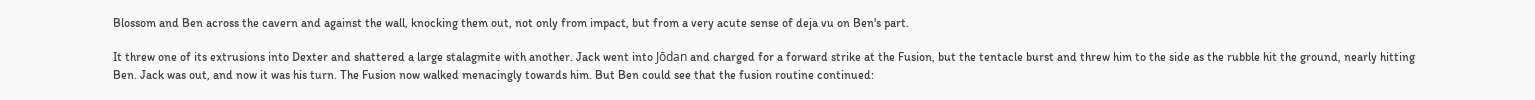Blossom and Ben across the cavern and against the wall, knocking them out, not only from impact, but from a very acute sense of deja vu on Ben's part.

It threw one of its extrusions into Dexter and shattered a large stalagmite with another. Jack went into Jōdan and charged for a forward strike at the Fusion, but the tentacle burst and threw him to the side as the rubble hit the ground, nearly hitting Ben. Jack was out, and now it was his turn. The Fusion now walked menacingly towards him. But Ben could see that the fusion routine continued: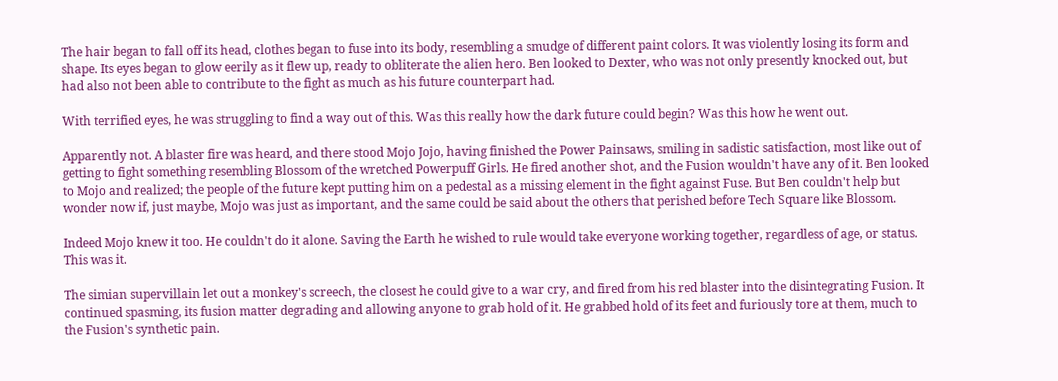The hair began to fall off its head, clothes began to fuse into its body, resembling a smudge of different paint colors. It was violently losing its form and shape. Its eyes began to glow eerily as it flew up, ready to obliterate the alien hero. Ben looked to Dexter, who was not only presently knocked out, but had also not been able to contribute to the fight as much as his future counterpart had.

With terrified eyes, he was struggling to find a way out of this. Was this really how the dark future could begin? Was this how he went out.

Apparently not. A blaster fire was heard, and there stood Mojo Jojo, having finished the Power Painsaws, smiling in sadistic satisfaction, most like out of getting to fight something resembling Blossom of the wretched Powerpuff Girls. He fired another shot, and the Fusion wouldn't have any of it. Ben looked to Mojo and realized; the people of the future kept putting him on a pedestal as a missing element in the fight against Fuse. But Ben couldn't help but wonder now if, just maybe, Mojo was just as important, and the same could be said about the others that perished before Tech Square like Blossom.

Indeed Mojo knew it too. He couldn't do it alone. Saving the Earth he wished to rule would take everyone working together, regardless of age, or status. This was it.

The simian supervillain let out a monkey's screech, the closest he could give to a war cry, and fired from his red blaster into the disintegrating Fusion. It continued spasming, its fusion matter degrading and allowing anyone to grab hold of it. He grabbed hold of its feet and furiously tore at them, much to the Fusion's synthetic pain.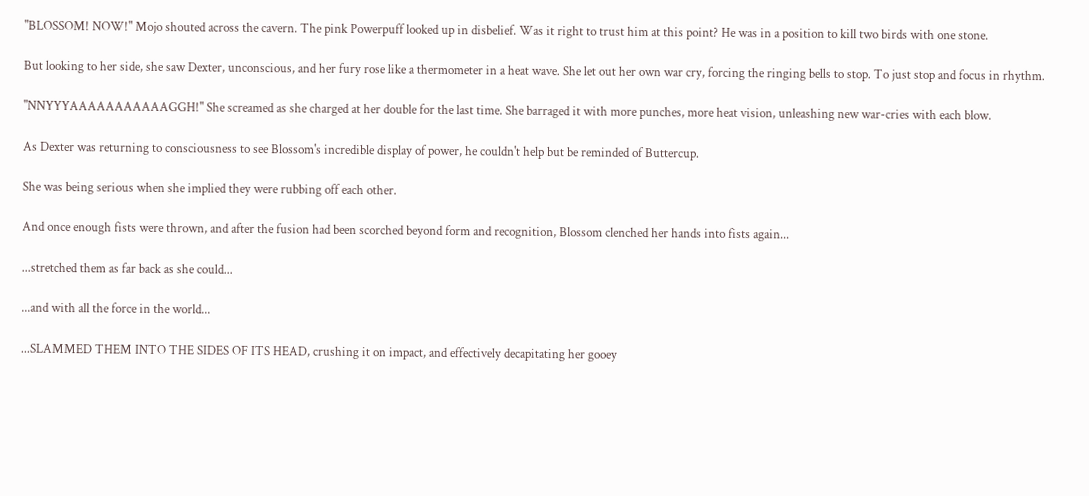"BLOSSOM! NOW!" Mojo shouted across the cavern. The pink Powerpuff looked up in disbelief. Was it right to trust him at this point? He was in a position to kill two birds with one stone.

But looking to her side, she saw Dexter, unconscious, and her fury rose like a thermometer in a heat wave. She let out her own war cry, forcing the ringing bells to stop. To just stop and focus in rhythm.

"NNYYYAAAAAAAAAAAGGH!" She screamed as she charged at her double for the last time. She barraged it with more punches, more heat vision, unleashing new war-cries with each blow.

As Dexter was returning to consciousness to see Blossom's incredible display of power, he couldn't help but be reminded of Buttercup.

She was being serious when she implied they were rubbing off each other.

And once enough fists were thrown, and after the fusion had been scorched beyond form and recognition, Blossom clenched her hands into fists again...

...stretched them as far back as she could...

...and with all the force in the world...

...SLAMMED THEM INTO THE SIDES OF ITS HEAD, crushing it on impact, and effectively decapitating her gooey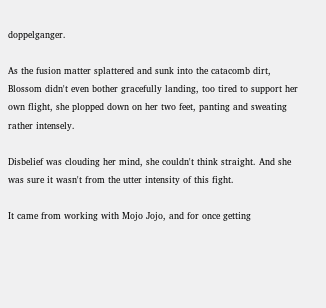doppelganger.

As the fusion matter splattered and sunk into the catacomb dirt, Blossom didn't even bother gracefully landing, too tired to support her own flight, she plopped down on her two feet, panting and sweating rather intensely.

Disbelief was clouding her mind, she couldn't think straight. And she was sure it wasn't from the utter intensity of this fight.

It came from working with Mojo Jojo, and for once getting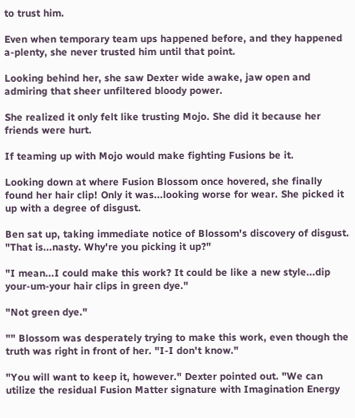to trust him.

Even when temporary team ups happened before, and they happened a-plenty, she never trusted him until that point.

Looking behind her, she saw Dexter wide awake, jaw open and admiring that sheer unfiltered bloody power.

She realized it only felt like trusting Mojo. She did it because her friends were hurt.

If teaming up with Mojo would make fighting Fusions be it.

Looking down at where Fusion Blossom once hovered, she finally found her hair clip! Only it was...looking worse for wear. She picked it up with a degree of disgust.

Ben sat up, taking immediate notice of Blossom's discovery of disgust. "That is...nasty. Why're you picking it up?"

"I mean...I could make this work? It could be like a new style...dip your-um-your hair clips in green dye."

"Not green dye."

"" Blossom was desperately trying to make this work, even though the truth was right in front of her. "I-I don't know."

"You will want to keep it, however." Dexter pointed out. "We can utilize the residual Fusion Matter signature with Imagination Energy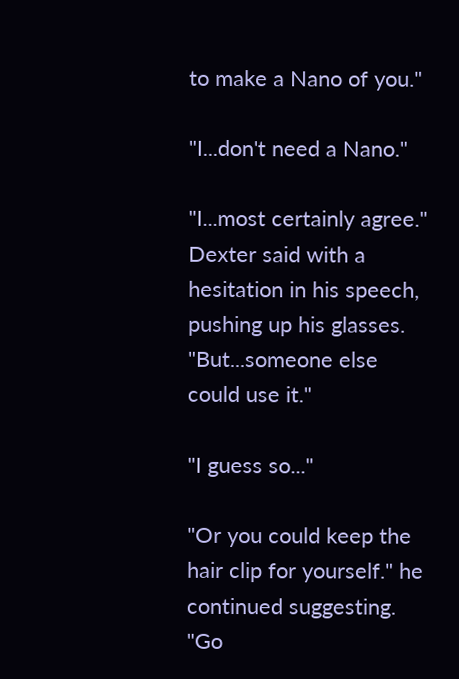to make a Nano of you."

"I...don't need a Nano."

"I...most certainly agree." Dexter said with a hesitation in his speech, pushing up his glasses. "But...someone else could use it."

"I guess so..."

"Or you could keep the hair clip for yourself." he continued suggesting. "Go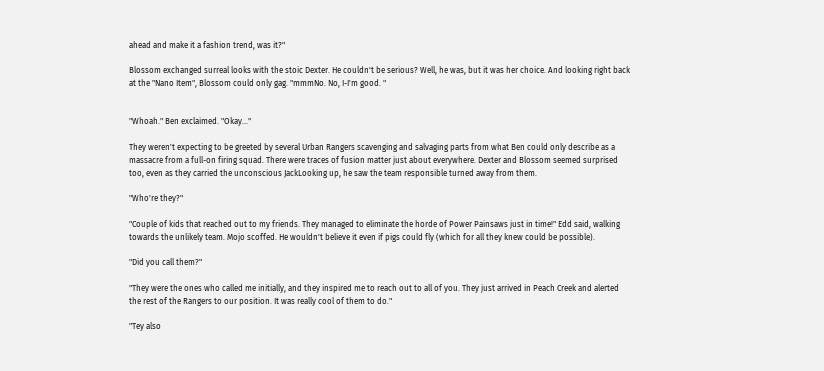ahead and make it a fashion trend, was it?"

Blossom exchanged surreal looks with the stoic Dexter. He couldn't be serious? Well, he was, but it was her choice. And looking right back at the "Nano Item", Blossom could only gag. "mmmNo. No, I-I'm good. "


"Whoah." Ben exclaimed. "Okay..."

They weren't expecting to be greeted by several Urban Rangers scavenging and salvaging parts from what Ben could only describe as a massacre from a full-on firing squad. There were traces of fusion matter just about everywhere. Dexter and Blossom seemed surprised too, even as they carried the unconscious JackLooking up, he saw the team responsible turned away from them.

"Who're they?"

"Couple of kids that reached out to my friends. They managed to eliminate the horde of Power Painsaws just in time!" Edd said, walking towards the unlikely team. Mojo scoffed. He wouldn't believe it even if pigs could fly (which for all they knew could be possible).

"Did you call them?"

"They were the ones who called me initially, and they inspired me to reach out to all of you. They just arrived in Peach Creek and alerted the rest of the Rangers to our position. It was really cool of them to do."

"Tey also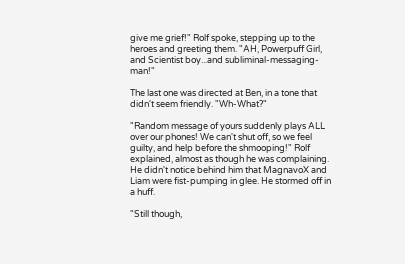give me grief!" Rolf spoke, stepping up to the heroes and greeting them. "AH, Powerpuff Girl, and Scientist boy...and subliminal-messaging-man!"

The last one was directed at Ben, in a tone that didn't seem friendly. "Wh-What?"

"Random message of yours suddenly plays ALL over our phones! We can't shut off, so we feel guilty, and help before the shmooping!" Rolf explained, almost as though he was complaining. He didn't notice behind him that MagnavoX and Liam were fist-pumping in glee. He stormed off in a huff.

"Still though,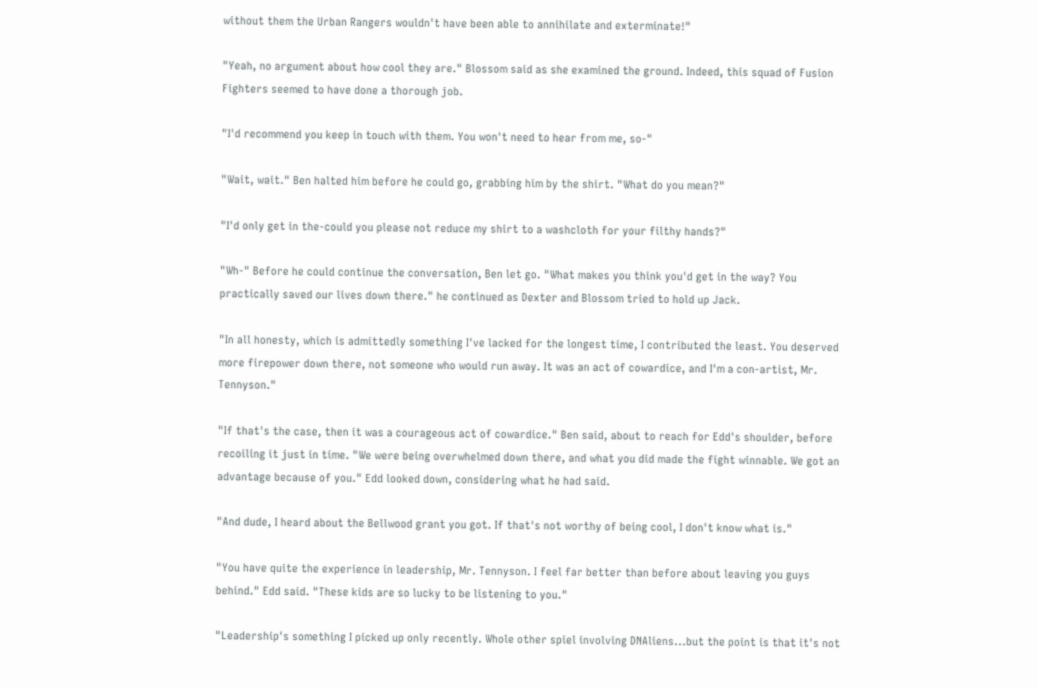without them the Urban Rangers wouldn't have been able to annihilate and exterminate!"

"Yeah, no argument about how cool they are." Blossom said as she examined the ground. Indeed, this squad of Fusion Fighters seemed to have done a thorough job.

"I'd recommend you keep in touch with them. You won't need to hear from me, so-"

"Wait, wait." Ben halted him before he could go, grabbing him by the shirt. "What do you mean?"

"I'd only get in the-could you please not reduce my shirt to a washcloth for your filthy hands?"

"Wh-" Before he could continue the conversation, Ben let go. "What makes you think you'd get in the way? You practically saved our lives down there." he continued as Dexter and Blossom tried to hold up Jack.

"In all honesty, which is admittedly something I've lacked for the longest time, I contributed the least. You deserved more firepower down there, not someone who would run away. It was an act of cowardice, and I'm a con-artist, Mr. Tennyson."

"If that's the case, then it was a courageous act of cowardice." Ben said, about to reach for Edd's shoulder, before recoiling it just in time. "We were being overwhelmed down there, and what you did made the fight winnable. We got an advantage because of you." Edd looked down, considering what he had said.

"And dude, I heard about the Bellwood grant you got. If that's not worthy of being cool, I don't know what is."

"You have quite the experience in leadership, Mr. Tennyson. I feel far better than before about leaving you guys behind." Edd said. "These kids are so lucky to be listening to you."

"Leadership's something I picked up only recently. Whole other spiel involving DNAliens...but the point is that it's not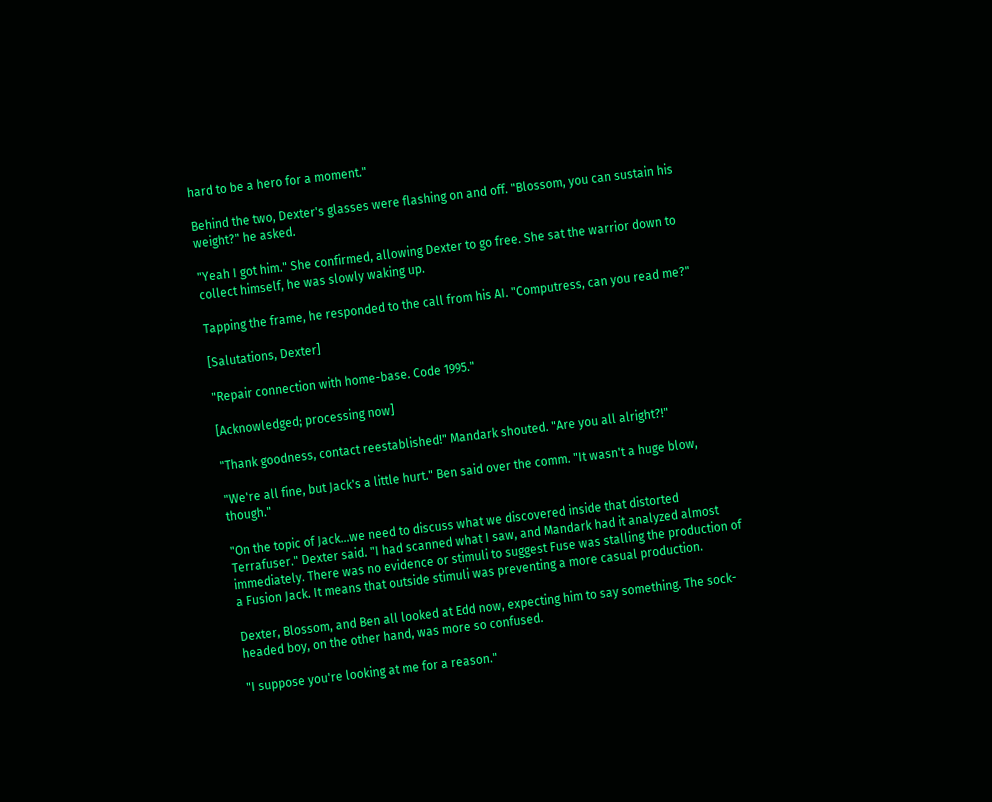hard to be a hero for a moment."

Behind the two, Dexter's glasses were flashing on and off. "Blossom, you can sustain his weight?" he asked.

"Yeah I got him." She confirmed, allowing Dexter to go free. She sat the warrior down to collect himself, he was slowly waking up.

Tapping the frame, he responded to the call from his AI. "Computress, can you read me?"

[Salutations, Dexter]

"Repair connection with home-base. Code 1995."

[Acknowledged; processing now]

"Thank goodness, contact reestablished!" Mandark shouted. "Are you all alright?!"

"We're all fine, but Jack's a little hurt." Ben said over the comm. "It wasn't a huge blow, though."

"On the topic of Jack...we need to discuss what we discovered inside that distorted Terrafuser." Dexter said. "I had scanned what I saw, and Mandark had it analyzed almost immediately. There was no evidence or stimuli to suggest Fuse was stalling the production of a Fusion Jack. It means that outside stimuli was preventing a more casual production.

Dexter, Blossom, and Ben all looked at Edd now, expecting him to say something. The sock-headed boy, on the other hand, was more so confused.

"I suppose you're looking at me for a reason."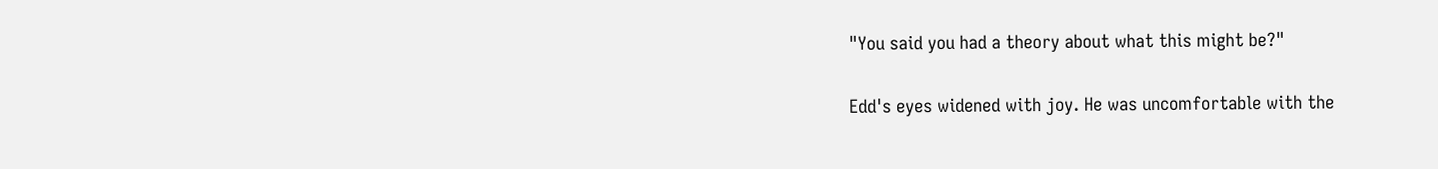"You said you had a theory about what this might be?"

Edd's eyes widened with joy. He was uncomfortable with the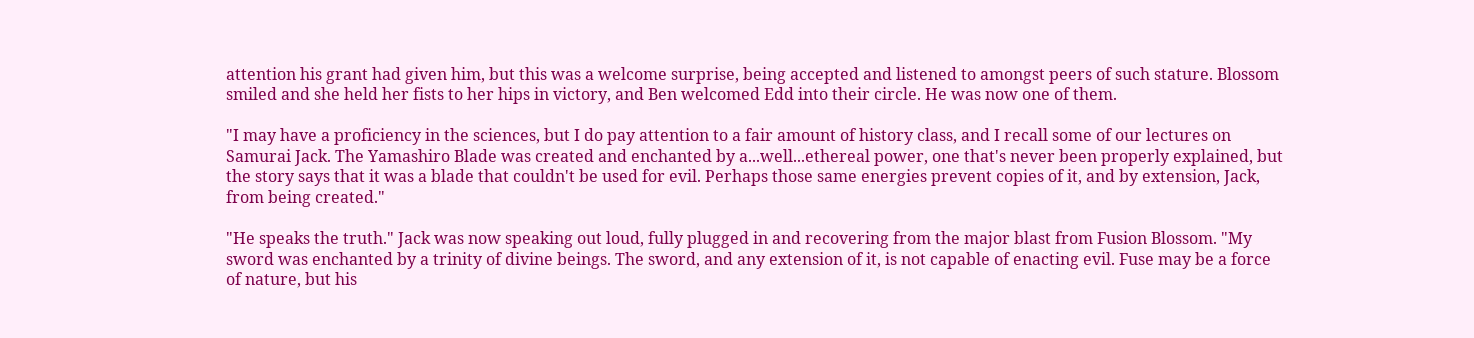attention his grant had given him, but this was a welcome surprise, being accepted and listened to amongst peers of such stature. Blossom smiled and she held her fists to her hips in victory, and Ben welcomed Edd into their circle. He was now one of them.

"I may have a proficiency in the sciences, but I do pay attention to a fair amount of history class, and I recall some of our lectures on Samurai Jack. The Yamashiro Blade was created and enchanted by a...well...ethereal power, one that's never been properly explained, but the story says that it was a blade that couldn't be used for evil. Perhaps those same energies prevent copies of it, and by extension, Jack, from being created."

"He speaks the truth." Jack was now speaking out loud, fully plugged in and recovering from the major blast from Fusion Blossom. "My sword was enchanted by a trinity of divine beings. The sword, and any extension of it, is not capable of enacting evil. Fuse may be a force of nature, but his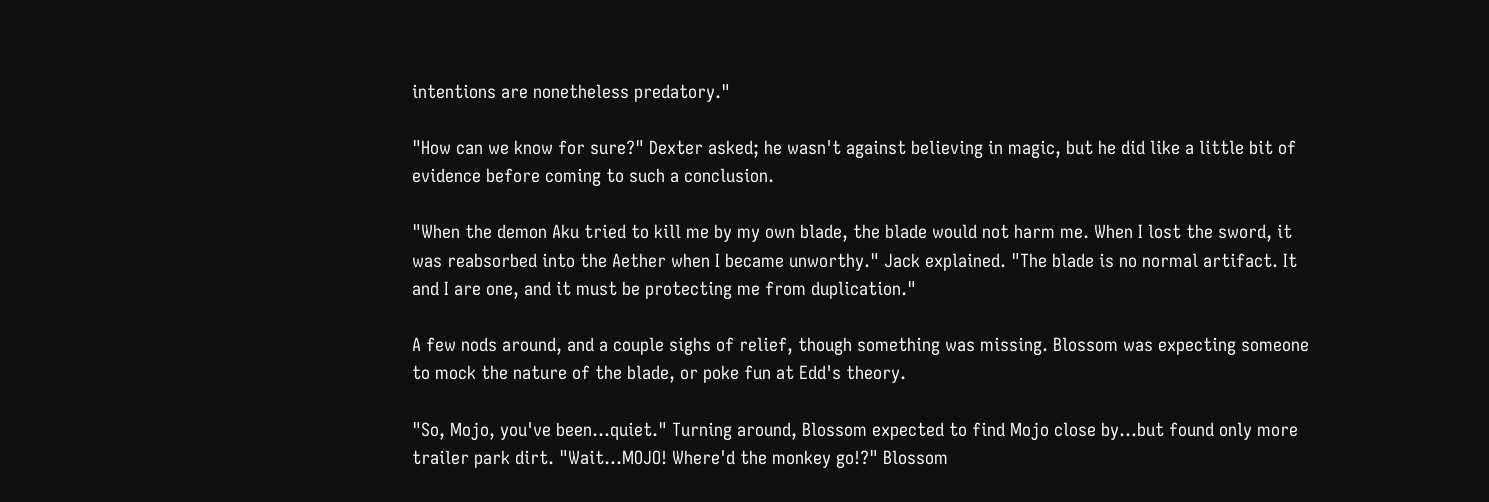intentions are nonetheless predatory."

"How can we know for sure?" Dexter asked; he wasn't against believing in magic, but he did like a little bit of evidence before coming to such a conclusion.

"When the demon Aku tried to kill me by my own blade, the blade would not harm me. When I lost the sword, it was reabsorbed into the Aether when I became unworthy." Jack explained. "The blade is no normal artifact. It and I are one, and it must be protecting me from duplication."

A few nods around, and a couple sighs of relief, though something was missing. Blossom was expecting someone to mock the nature of the blade, or poke fun at Edd's theory.

"So, Mojo, you've been...quiet." Turning around, Blossom expected to find Mojo close by...but found only more trailer park dirt. "Wait...MOJO! Where'd the monkey go!?" Blossom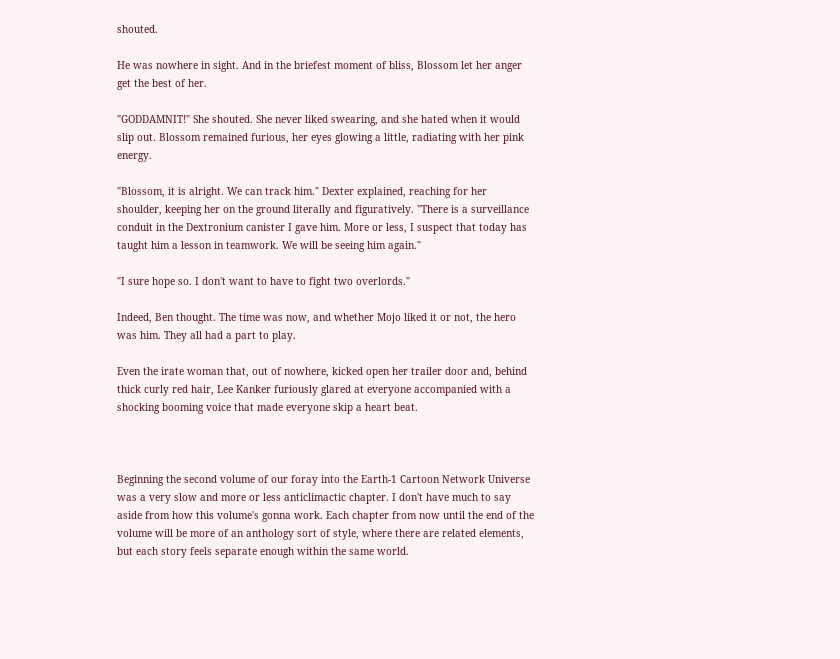shouted.

He was nowhere in sight. And in the briefest moment of bliss, Blossom let her anger get the best of her.

"GODDAMNIT!" She shouted. She never liked swearing, and she hated when it would slip out. Blossom remained furious, her eyes glowing a little, radiating with her pink energy.

"Blossom, it is alright. We can track him." Dexter explained, reaching for her shoulder, keeping her on the ground literally and figuratively. "There is a surveillance conduit in the Dextronium canister I gave him. More or less, I suspect that today has taught him a lesson in teamwork. We will be seeing him again."

"I sure hope so. I don't want to have to fight two overlords."

Indeed, Ben thought. The time was now, and whether Mojo liked it or not, the hero was him. They all had a part to play.

Even the irate woman that, out of nowhere, kicked open her trailer door and, behind thick curly red hair, Lee Kanker furiously glared at everyone accompanied with a shocking booming voice that made everyone skip a heart beat.



Beginning the second volume of our foray into the Earth-1 Cartoon Network Universe was a very slow and more or less anticlimactic chapter. I don't have much to say aside from how this volume's gonna work. Each chapter from now until the end of the volume will be more of an anthology sort of style, where there are related elements, but each story feels separate enough within the same world.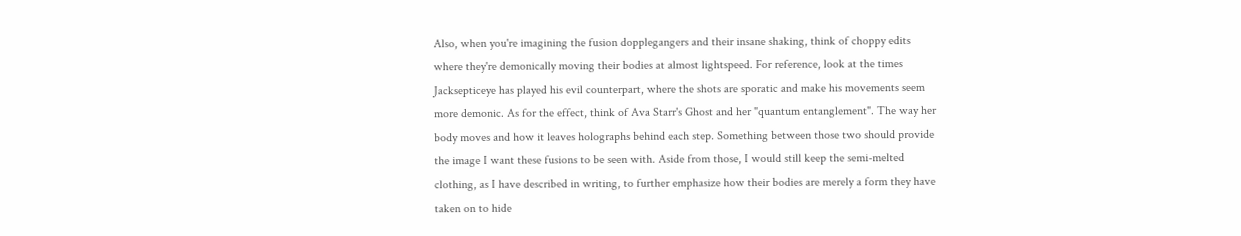Also, when you're imagining the fusion dopplegangers and their insane shaking, think of choppy edits where they're demonically moving their bodies at almost lightspeed. For reference, look at the times Jacksepticeye has played his evil counterpart, where the shots are sporatic and make his movements seem more demonic. As for the effect, think of Ava Starr's Ghost and her "quantum entanglement". The way her body moves and how it leaves holographs behind each step. Something between those two should provide the image I want these fusions to be seen with. Aside from those, I would still keep the semi-melted clothing, as I have described in writing, to further emphasize how their bodies are merely a form they have taken on to hide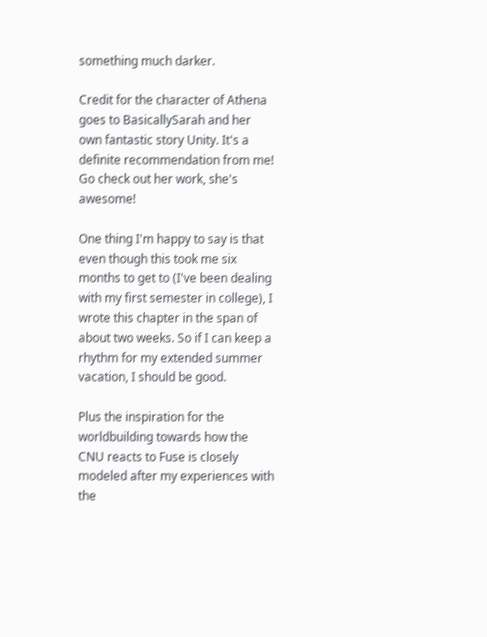something much darker.

Credit for the character of Athena goes to BasicallySarah and her own fantastic story Unity. It's a definite recommendation from me! Go check out her work, she's awesome!

One thing I'm happy to say is that even though this took me six months to get to (I've been dealing with my first semester in college), I wrote this chapter in the span of about two weeks. So if I can keep a rhythm for my extended summer vacation, I should be good.

Plus the inspiration for the worldbuilding towards how the CNU reacts to Fuse is closely modeled after my experiences with the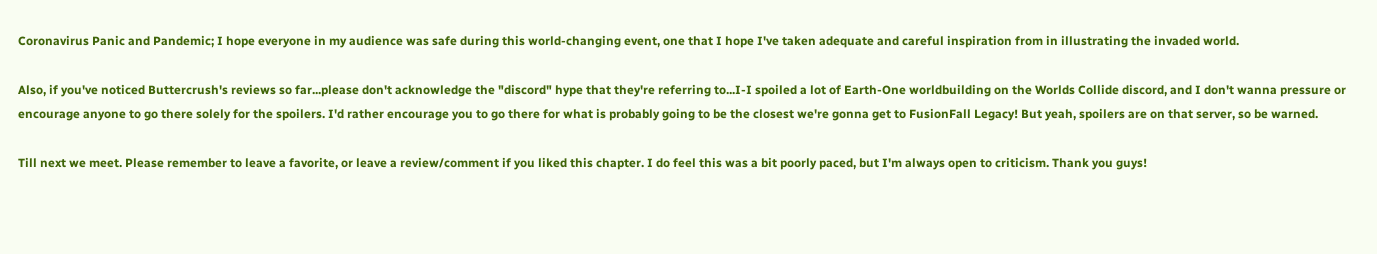Coronavirus Panic and Pandemic; I hope everyone in my audience was safe during this world-changing event, one that I hope I've taken adequate and careful inspiration from in illustrating the invaded world.

Also, if you've noticed Buttercrush's reviews so far...please don't acknowledge the "discord" hype that they're referring to...I-I spoiled a lot of Earth-One worldbuilding on the Worlds Collide discord, and I don't wanna pressure or encourage anyone to go there solely for the spoilers. I'd rather encourage you to go there for what is probably going to be the closest we're gonna get to FusionFall Legacy! But yeah, spoilers are on that server, so be warned.

Till next we meet. Please remember to leave a favorite, or leave a review/comment if you liked this chapter. I do feel this was a bit poorly paced, but I'm always open to criticism. Thank you guys!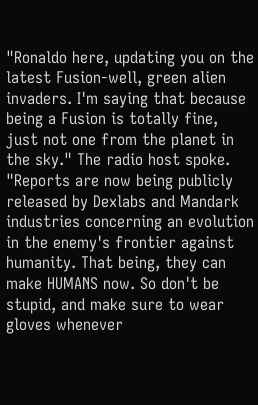"Ronaldo here, updating you on the latest Fusion-well, green alien invaders. I'm saying that because being a Fusion is totally fine, just not one from the planet in the sky." The radio host spoke. "Reports are now being publicly released by Dexlabs and Mandark industries concerning an evolution in the enemy's frontier against humanity. That being, they can make HUMANS now. So don't be stupid, and make sure to wear gloves whenever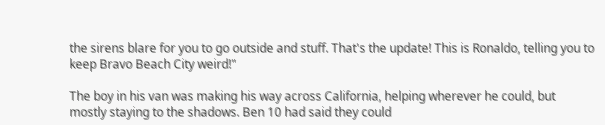the sirens blare for you to go outside and stuff. That's the update! This is Ronaldo, telling you to keep Bravo Beach City weird!"

The boy in his van was making his way across California, helping wherever he could, but mostly staying to the shadows. Ben 10 had said they could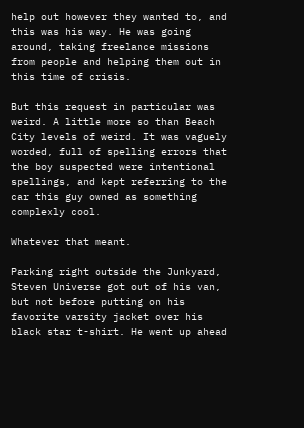help out however they wanted to, and this was his way. He was going around, taking freelance missions from people and helping them out in this time of crisis.

But this request in particular was weird. A little more so than Beach City levels of weird. It was vaguely worded, full of spelling errors that the boy suspected were intentional spellings, and kept referring to the car this guy owned as something complexly cool.

Whatever that meant.

Parking right outside the Junkyard, Steven Universe got out of his van, but not before putting on his favorite varsity jacket over his black star t-shirt. He went up ahead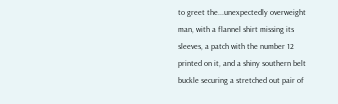to greet the...unexpectedly overweight man, with a flannel shirt missing its sleeves, a patch with the number 12 printed on it, and a shiny southern belt buckle securing a stretched out pair of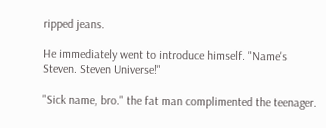ripped jeans.

He immediately went to introduce himself. "Name's Steven. Steven Universe!"

"Sick name, bro." the fat man complimented the teenager.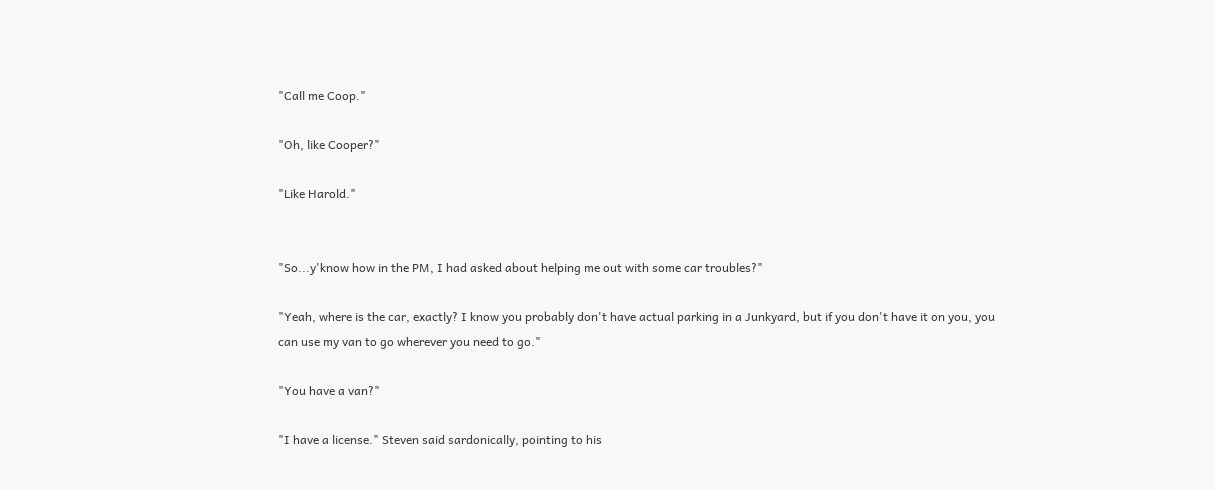"Call me Coop."

"Oh, like Cooper?"

"Like Harold."


"So...y'know how in the PM, I had asked about helping me out with some car troubles?"

"Yeah, where is the car, exactly? I know you probably don't have actual parking in a Junkyard, but if you don't have it on you, you can use my van to go wherever you need to go."

"You have a van?"

"I have a license." Steven said sardonically, pointing to his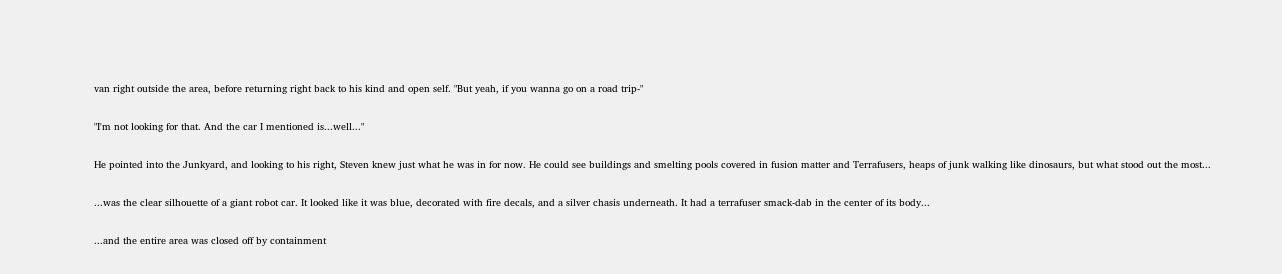van right outside the area, before returning right back to his kind and open self. "But yeah, if you wanna go on a road trip-"

"I'm not looking for that. And the car I mentioned is...well..."

He pointed into the Junkyard, and looking to his right, Steven knew just what he was in for now. He could see buildings and smelting pools covered in fusion matter and Terrafusers, heaps of junk walking like dinosaurs, but what stood out the most...

...was the clear silhouette of a giant robot car. It looked like it was blue, decorated with fire decals, and a silver chasis underneath. It had a terrafuser smack-dab in the center of its body...

...and the entire area was closed off by containment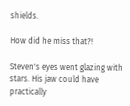shields.

How did he miss that?!

Steven's eyes went glazing with stars. His jaw could have practically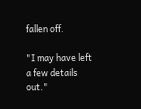fallen off.

"I may have left a few details out."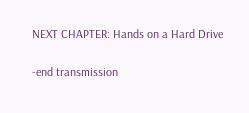NEXT CHAPTER: Hands on a Hard Drive

-end transmission